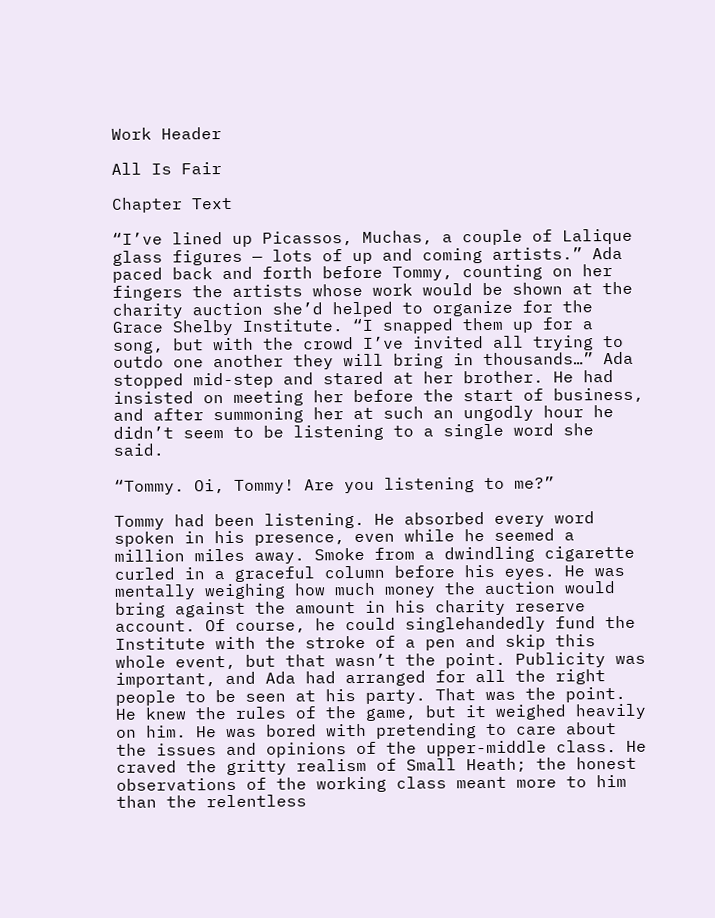Work Header

All Is Fair

Chapter Text

“I’ve lined up Picassos, Muchas, a couple of Lalique glass figures — lots of up and coming artists.” Ada paced back and forth before Tommy, counting on her fingers the artists whose work would be shown at the charity auction she’d helped to organize for the Grace Shelby Institute. “I snapped them up for a song, but with the crowd I’ve invited all trying to outdo one another they will bring in thousands…” Ada stopped mid-step and stared at her brother. He had insisted on meeting her before the start of business, and after summoning her at such an ungodly hour he didn’t seem to be listening to a single word she said.

“Tommy. Oi, Tommy! Are you listening to me?”

Tommy had been listening. He absorbed every word spoken in his presence, even while he seemed a million miles away. Smoke from a dwindling cigarette curled in a graceful column before his eyes. He was mentally weighing how much money the auction would bring against the amount in his charity reserve account. Of course, he could singlehandedly fund the Institute with the stroke of a pen and skip this whole event, but that wasn’t the point. Publicity was important, and Ada had arranged for all the right people to be seen at his party. That was the point. He knew the rules of the game, but it weighed heavily on him. He was bored with pretending to care about the issues and opinions of the upper-middle class. He craved the gritty realism of Small Heath; the honest observations of the working class meant more to him than the relentless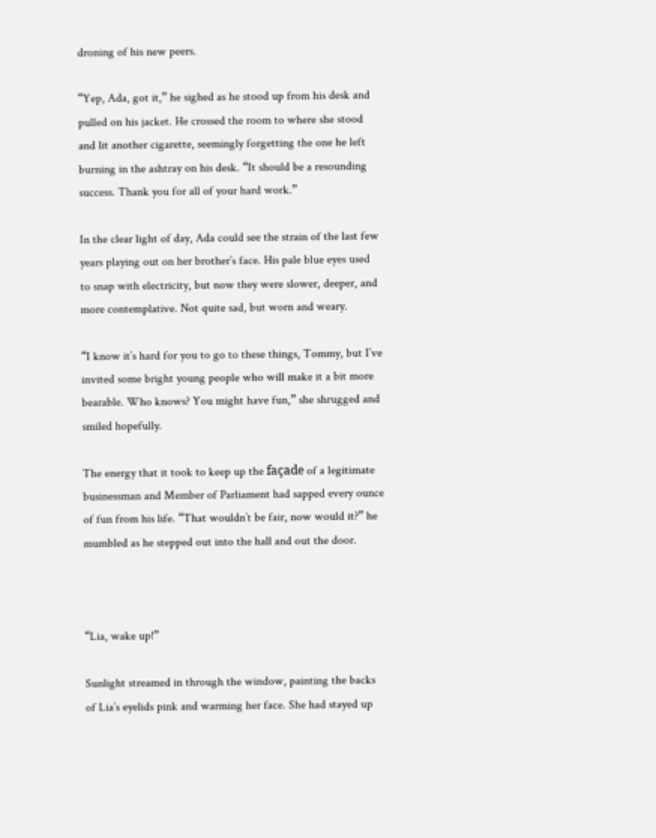droning of his new peers.

“Yep, Ada, got it,” he sighed as he stood up from his desk and pulled on his jacket. He crossed the room to where she stood and lit another cigarette, seemingly forgetting the one he left burning in the ashtray on his desk. “It should be a resounding success. Thank you for all of your hard work.”

In the clear light of day, Ada could see the strain of the last few years playing out on her brother’s face. His pale blue eyes used to snap with electricity, but now they were slower, deeper, and more contemplative. Not quite sad, but worn and weary.

“I know it’s hard for you to go to these things, Tommy, but I’ve invited some bright young people who will make it a bit more bearable. Who knows? You might have fun,” she shrugged and smiled hopefully.

The energy that it took to keep up the façade of a legitimate businessman and Member of Parliament had sapped every ounce of fun from his life. “That wouldn’t be fair, now would it?” he mumbled as he stepped out into the hall and out the door.



“Lia, wake up!”

Sunlight streamed in through the window, painting the backs of Lia’s eyelids pink and warming her face. She had stayed up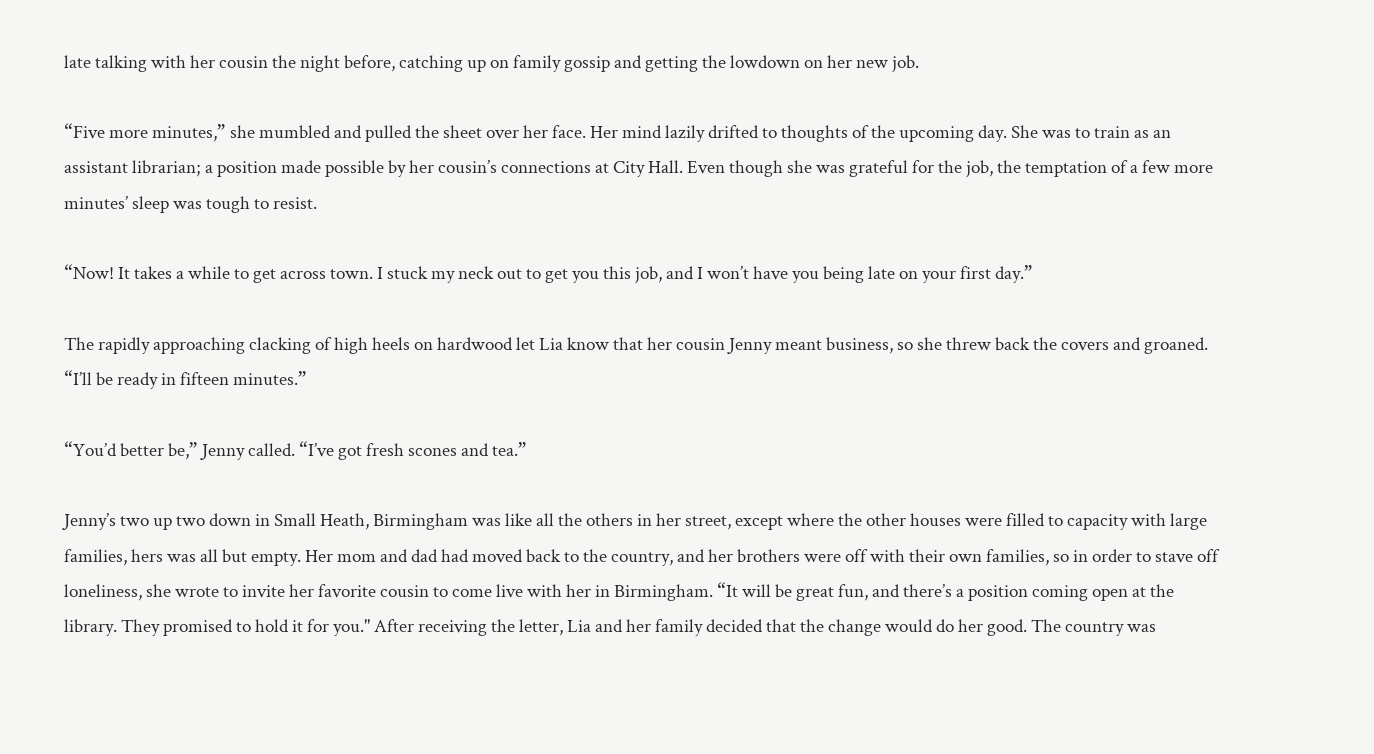late talking with her cousin the night before, catching up on family gossip and getting the lowdown on her new job.

“Five more minutes,” she mumbled and pulled the sheet over her face. Her mind lazily drifted to thoughts of the upcoming day. She was to train as an assistant librarian; a position made possible by her cousin’s connections at City Hall. Even though she was grateful for the job, the temptation of a few more minutes’ sleep was tough to resist.

“Now! It takes a while to get across town. I stuck my neck out to get you this job, and I won’t have you being late on your first day.”

The rapidly approaching clacking of high heels on hardwood let Lia know that her cousin Jenny meant business, so she threw back the covers and groaned. “I’ll be ready in fifteen minutes.”

“You’d better be,” Jenny called. “I’ve got fresh scones and tea.”

Jenny’s two up two down in Small Heath, Birmingham was like all the others in her street, except where the other houses were filled to capacity with large families, hers was all but empty. Her mom and dad had moved back to the country, and her brothers were off with their own families, so in order to stave off loneliness, she wrote to invite her favorite cousin to come live with her in Birmingham. “It will be great fun, and there’s a position coming open at the library. They promised to hold it for you." After receiving the letter, Lia and her family decided that the change would do her good. The country was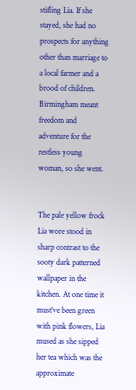stifling Lia. If she stayed, she had no prospects for anything other than marriage to a local farmer and a brood of children. Birmingham meant freedom and adventure for the restless young woman, so she went.


The pale yellow frock Lia wore stood in sharp contrast to the sooty dark patterned wallpaper in the kitchen. At one time it must’ve been green with pink flowers, Lia mused as she sipped her tea which was the approximate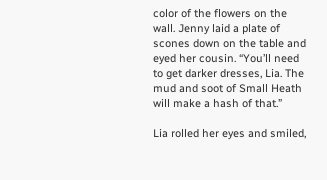color of the flowers on the wall. Jenny laid a plate of scones down on the table and eyed her cousin. “You’ll need to get darker dresses, Lia. The mud and soot of Small Heath will make a hash of that.”

Lia rolled her eyes and smiled,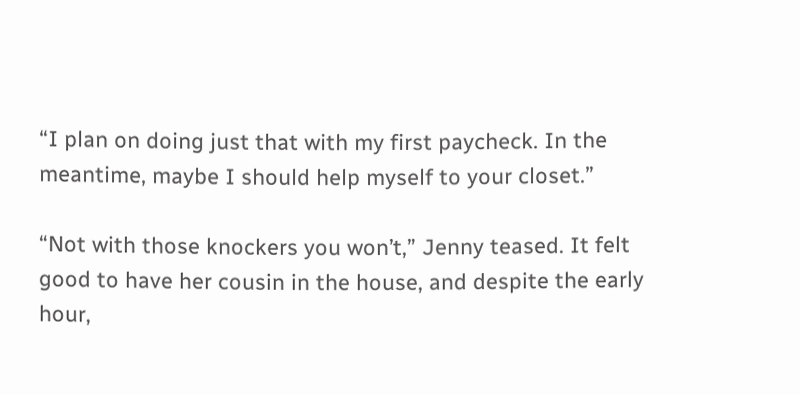“I plan on doing just that with my first paycheck. In the meantime, maybe I should help myself to your closet.”

“Not with those knockers you won’t,” Jenny teased. It felt good to have her cousin in the house, and despite the early hour,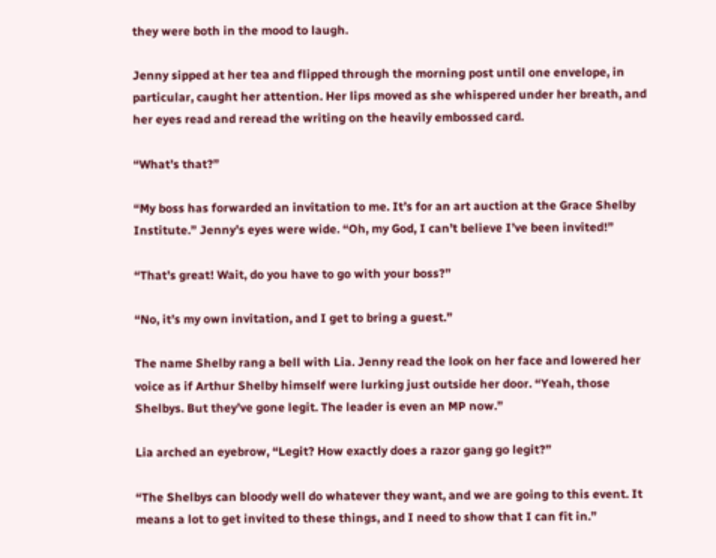they were both in the mood to laugh.

Jenny sipped at her tea and flipped through the morning post until one envelope, in particular, caught her attention. Her lips moved as she whispered under her breath, and her eyes read and reread the writing on the heavily embossed card.

“What’s that?”

“My boss has forwarded an invitation to me. It’s for an art auction at the Grace Shelby Institute.” Jenny’s eyes were wide. “Oh, my God, I can’t believe I’ve been invited!”

“That’s great! Wait, do you have to go with your boss?”

“No, it’s my own invitation, and I get to bring a guest.”

The name Shelby rang a bell with Lia. Jenny read the look on her face and lowered her voice as if Arthur Shelby himself were lurking just outside her door. “Yeah, those Shelbys. But they’ve gone legit. The leader is even an MP now.”

Lia arched an eyebrow, “Legit? How exactly does a razor gang go legit?”

“The Shelbys can bloody well do whatever they want, and we are going to this event. It means a lot to get invited to these things, and I need to show that I can fit in.”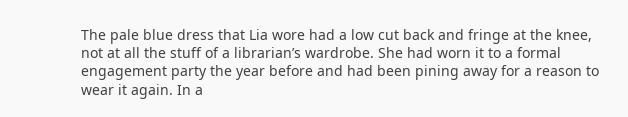The pale blue dress that Lia wore had a low cut back and fringe at the knee, not at all the stuff of a librarian’s wardrobe. She had worn it to a formal engagement party the year before and had been pining away for a reason to wear it again. In a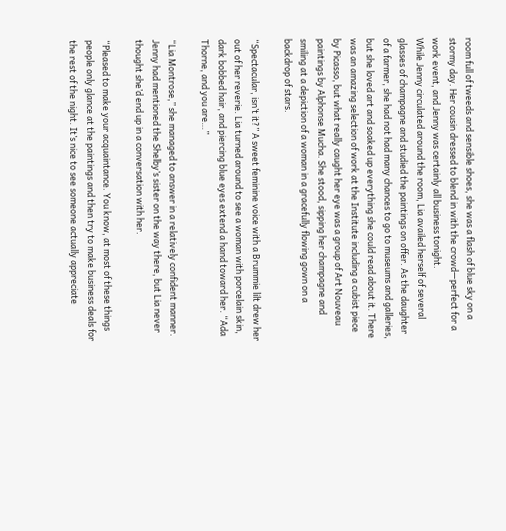room full of tweeds and sensible shoes, she was a flash of blue sky on a stormy day. Her cousin dressed to blend in with the crowd—perfect for a work event, and Jenny was certainly all business tonight.
While Jenny circulated around the room, Lia availed herself of several glasses of champagne and studied the paintings on offer. As the daughter of a farmer, she had not had many chances to go to museums and galleries, but she loved art and soaked up everything she could read about it. There was an amazing selection of work at the Institute including a cubist piece by Picasso, but what really caught her eye was a group of Art Nouveau paintings by Alphonse Mucha. She stood, sipping her champagne and smiling at a depiction of a woman in a gracefully flowing gown on a backdrop of stars.

“Spectacular, isn’t it?” A sweet feminine voice with a Brummie lilt drew her out of her reverie. Lia turned around to see a woman with porcelain skin, dark bobbed hair, and piercing blue eyes extend a hand toward her. “Ada Thorne, and you are…”

“Lia Montrose,” she managed to answer in a relatively confident manner. Jenny had mentioned the Shelby’s sister on the way there, but Lia never thought she’d end up in a conversation with her.

“Pleased to make your acquaintance. You know, at most of these things people only glance at the paintings and then try to make business deals for the rest of the night. It’s nice to see someone actually appreciate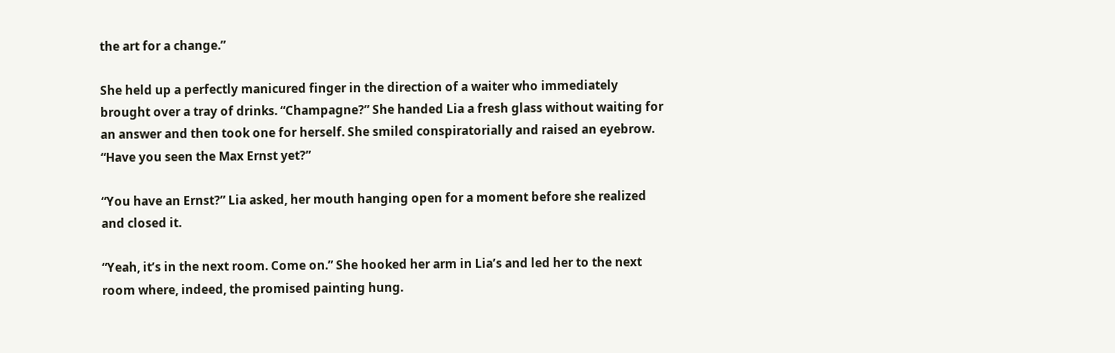the art for a change.”

She held up a perfectly manicured finger in the direction of a waiter who immediately brought over a tray of drinks. “Champagne?” She handed Lia a fresh glass without waiting for an answer and then took one for herself. She smiled conspiratorially and raised an eyebrow. “Have you seen the Max Ernst yet?”

“You have an Ernst?” Lia asked, her mouth hanging open for a moment before she realized and closed it.

“Yeah, it’s in the next room. Come on.” She hooked her arm in Lia’s and led her to the next room where, indeed, the promised painting hung.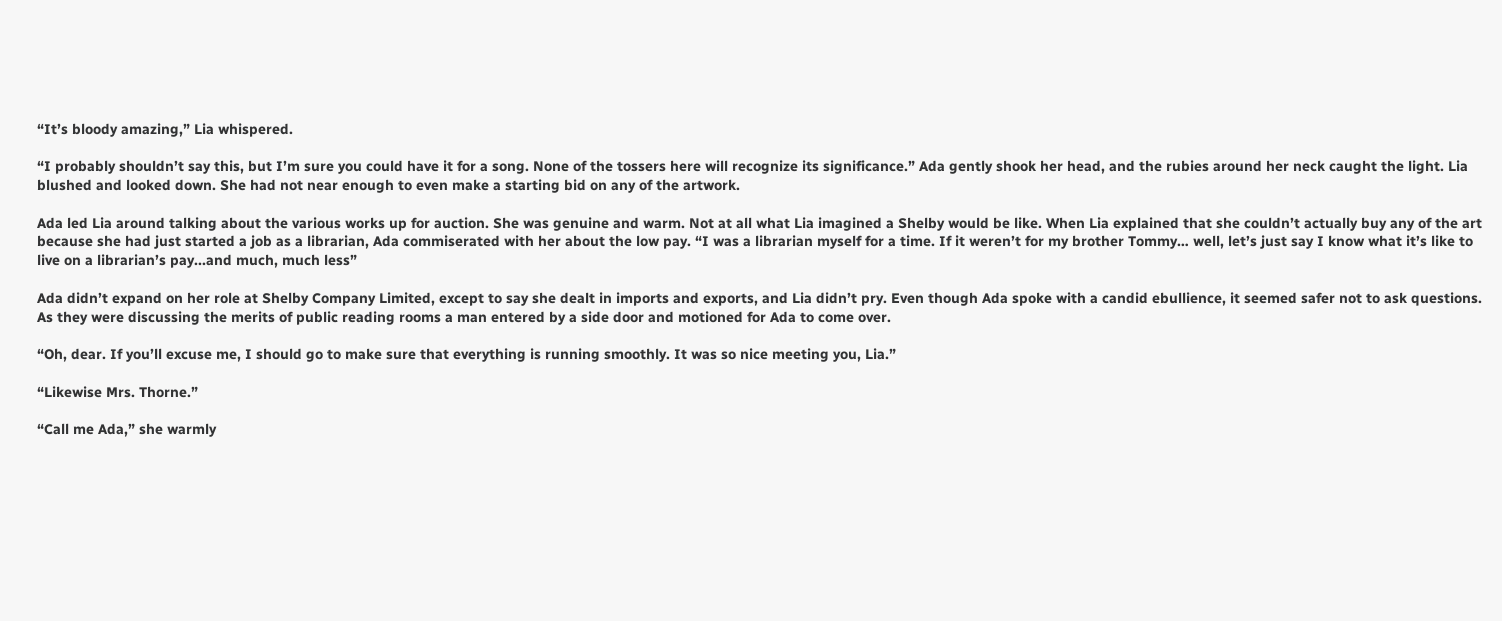“It’s bloody amazing,” Lia whispered.

“I probably shouldn’t say this, but I’m sure you could have it for a song. None of the tossers here will recognize its significance.” Ada gently shook her head, and the rubies around her neck caught the light. Lia blushed and looked down. She had not near enough to even make a starting bid on any of the artwork.

Ada led Lia around talking about the various works up for auction. She was genuine and warm. Not at all what Lia imagined a Shelby would be like. When Lia explained that she couldn’t actually buy any of the art because she had just started a job as a librarian, Ada commiserated with her about the low pay. “I was a librarian myself for a time. If it weren’t for my brother Tommy… well, let’s just say I know what it’s like to live on a librarian’s pay...and much, much less”

Ada didn’t expand on her role at Shelby Company Limited, except to say she dealt in imports and exports, and Lia didn’t pry. Even though Ada spoke with a candid ebullience, it seemed safer not to ask questions. As they were discussing the merits of public reading rooms a man entered by a side door and motioned for Ada to come over.

“Oh, dear. If you’ll excuse me, I should go to make sure that everything is running smoothly. It was so nice meeting you, Lia.”

“Likewise Mrs. Thorne.”

“Call me Ada,” she warmly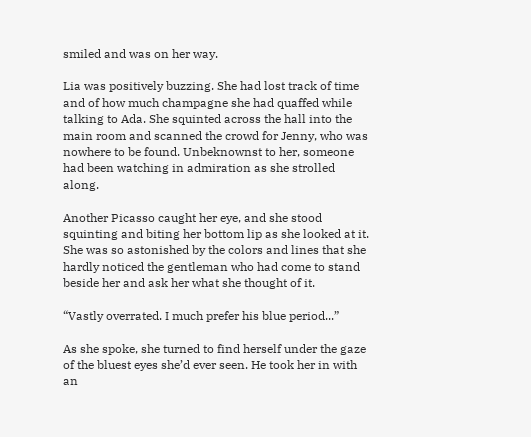smiled and was on her way.

Lia was positively buzzing. She had lost track of time and of how much champagne she had quaffed while talking to Ada. She squinted across the hall into the main room and scanned the crowd for Jenny, who was nowhere to be found. Unbeknownst to her, someone had been watching in admiration as she strolled along.

Another Picasso caught her eye, and she stood squinting and biting her bottom lip as she looked at it. She was so astonished by the colors and lines that she hardly noticed the gentleman who had come to stand beside her and ask her what she thought of it.

“Vastly overrated. I much prefer his blue period...”

As she spoke, she turned to find herself under the gaze of the bluest eyes she’d ever seen. He took her in with an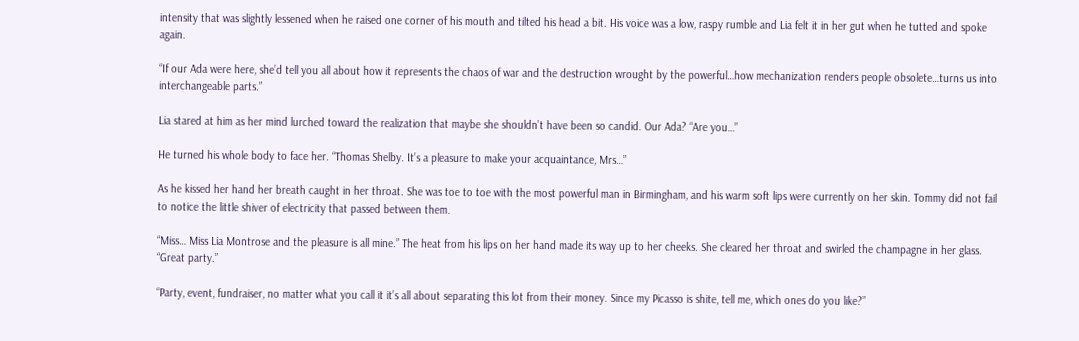intensity that was slightly lessened when he raised one corner of his mouth and tilted his head a bit. His voice was a low, raspy rumble and Lia felt it in her gut when he tutted and spoke again.

“If our Ada were here, she’d tell you all about how it represents the chaos of war and the destruction wrought by the powerful…how mechanization renders people obsolete…turns us into interchangeable parts.”

Lia stared at him as her mind lurched toward the realization that maybe she shouldn’t have been so candid. Our Ada? “Are you…”

He turned his whole body to face her. “Thomas Shelby. It’s a pleasure to make your acquaintance, Mrs…”

As he kissed her hand her breath caught in her throat. She was toe to toe with the most powerful man in Birmingham, and his warm soft lips were currently on her skin. Tommy did not fail to notice the little shiver of electricity that passed between them.

“Miss… Miss Lia Montrose and the pleasure is all mine.” The heat from his lips on her hand made its way up to her cheeks. She cleared her throat and swirled the champagne in her glass. “Great party.”

“Party, event, fundraiser, no matter what you call it it’s all about separating this lot from their money. Since my Picasso is shite, tell me, which ones do you like?”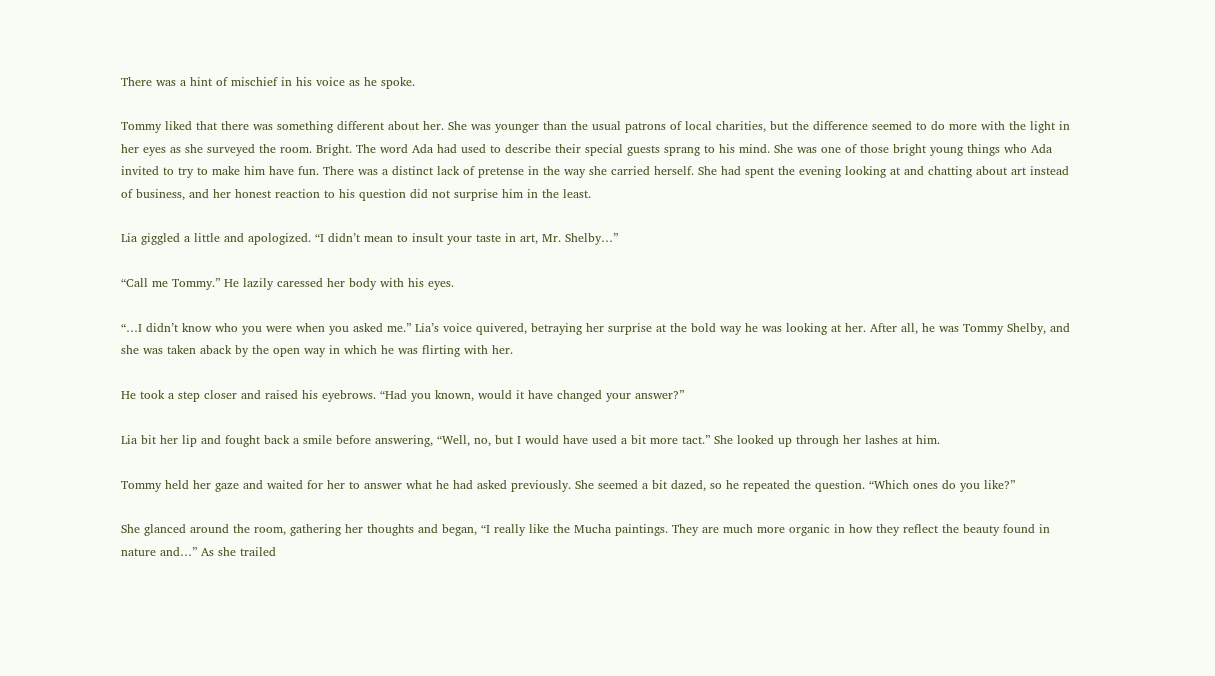There was a hint of mischief in his voice as he spoke.

Tommy liked that there was something different about her. She was younger than the usual patrons of local charities, but the difference seemed to do more with the light in her eyes as she surveyed the room. Bright. The word Ada had used to describe their special guests sprang to his mind. She was one of those bright young things who Ada invited to try to make him have fun. There was a distinct lack of pretense in the way she carried herself. She had spent the evening looking at and chatting about art instead of business, and her honest reaction to his question did not surprise him in the least.

Lia giggled a little and apologized. “I didn’t mean to insult your taste in art, Mr. Shelby…”

“Call me Tommy.” He lazily caressed her body with his eyes.

“…I didn’t know who you were when you asked me.” Lia’s voice quivered, betraying her surprise at the bold way he was looking at her. After all, he was Tommy Shelby, and she was taken aback by the open way in which he was flirting with her.

He took a step closer and raised his eyebrows. “Had you known, would it have changed your answer?”

Lia bit her lip and fought back a smile before answering, “Well, no, but I would have used a bit more tact.” She looked up through her lashes at him.

Tommy held her gaze and waited for her to answer what he had asked previously. She seemed a bit dazed, so he repeated the question. “Which ones do you like?”

She glanced around the room, gathering her thoughts and began, “I really like the Mucha paintings. They are much more organic in how they reflect the beauty found in nature and…” As she trailed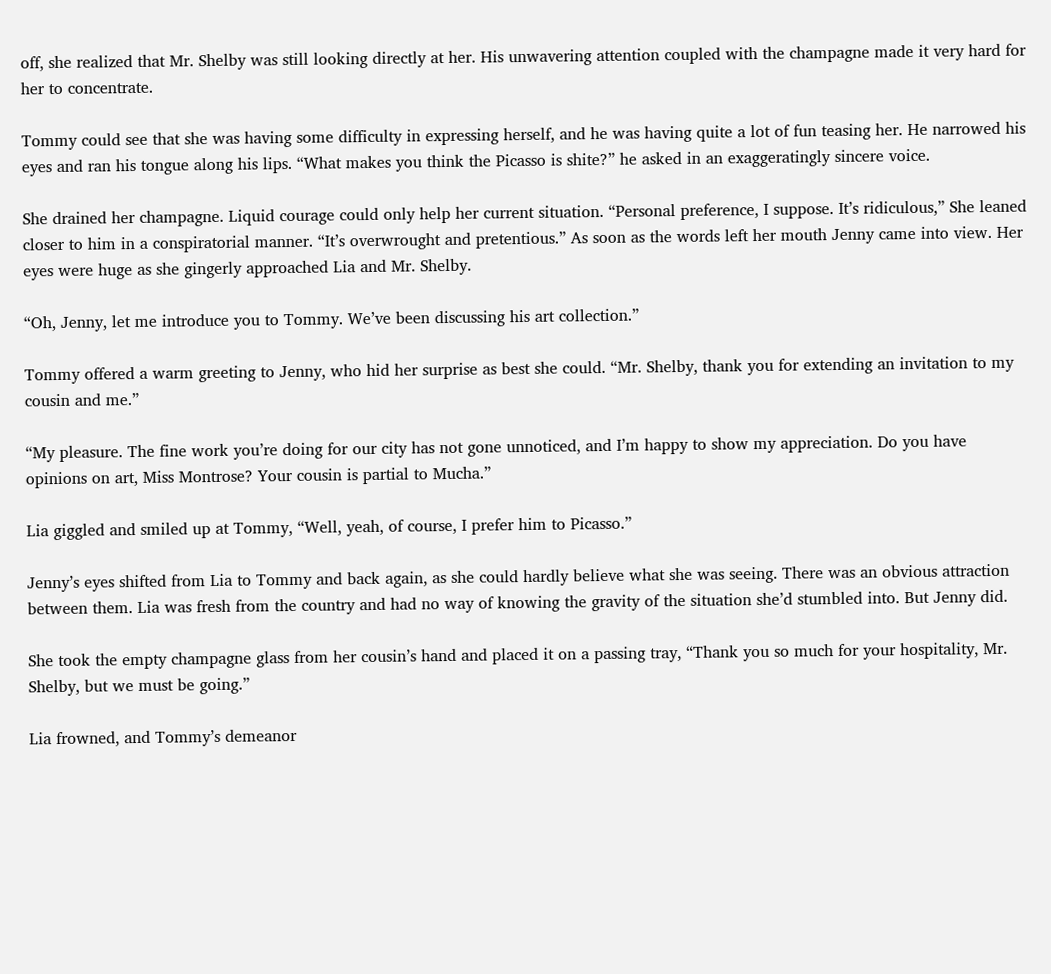off, she realized that Mr. Shelby was still looking directly at her. His unwavering attention coupled with the champagne made it very hard for her to concentrate.

Tommy could see that she was having some difficulty in expressing herself, and he was having quite a lot of fun teasing her. He narrowed his eyes and ran his tongue along his lips. “What makes you think the Picasso is shite?” he asked in an exaggeratingly sincere voice.

She drained her champagne. Liquid courage could only help her current situation. “Personal preference, I suppose. It’s ridiculous,” She leaned closer to him in a conspiratorial manner. “It’s overwrought and pretentious.” As soon as the words left her mouth Jenny came into view. Her eyes were huge as she gingerly approached Lia and Mr. Shelby.

“Oh, Jenny, let me introduce you to Tommy. We’ve been discussing his art collection.”

Tommy offered a warm greeting to Jenny, who hid her surprise as best she could. “Mr. Shelby, thank you for extending an invitation to my cousin and me.”

“My pleasure. The fine work you’re doing for our city has not gone unnoticed, and I’m happy to show my appreciation. Do you have opinions on art, Miss Montrose? Your cousin is partial to Mucha.”

Lia giggled and smiled up at Tommy, “Well, yeah, of course, I prefer him to Picasso.”

Jenny’s eyes shifted from Lia to Tommy and back again, as she could hardly believe what she was seeing. There was an obvious attraction between them. Lia was fresh from the country and had no way of knowing the gravity of the situation she’d stumbled into. But Jenny did.

She took the empty champagne glass from her cousin’s hand and placed it on a passing tray, “Thank you so much for your hospitality, Mr. Shelby, but we must be going.”

Lia frowned, and Tommy’s demeanor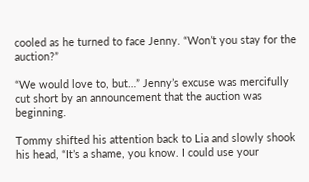cooled as he turned to face Jenny. “Won’t you stay for the auction?”

“We would love to, but…” Jenny’s excuse was mercifully cut short by an announcement that the auction was beginning.

Tommy shifted his attention back to Lia and slowly shook his head, “It’s a shame, you know. I could use your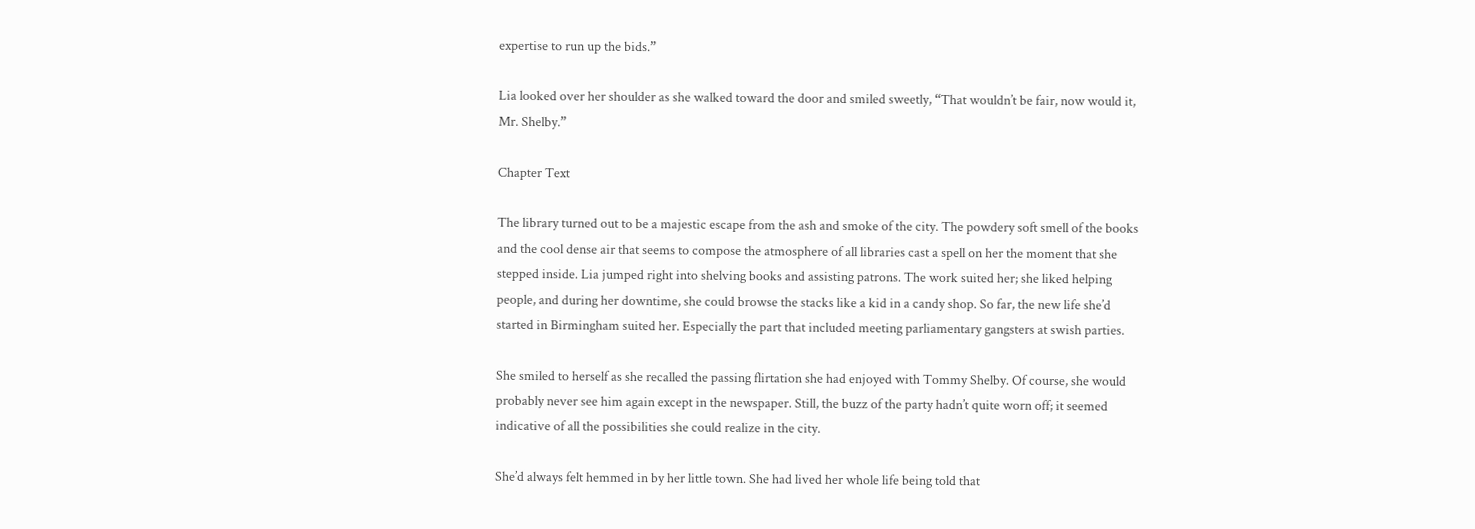expertise to run up the bids.”

Lia looked over her shoulder as she walked toward the door and smiled sweetly, “That wouldn’t be fair, now would it, Mr. Shelby.”

Chapter Text

The library turned out to be a majestic escape from the ash and smoke of the city. The powdery soft smell of the books and the cool dense air that seems to compose the atmosphere of all libraries cast a spell on her the moment that she stepped inside. Lia jumped right into shelving books and assisting patrons. The work suited her; she liked helping people, and during her downtime, she could browse the stacks like a kid in a candy shop. So far, the new life she’d started in Birmingham suited her. Especially the part that included meeting parliamentary gangsters at swish parties.

She smiled to herself as she recalled the passing flirtation she had enjoyed with Tommy Shelby. Of course, she would probably never see him again except in the newspaper. Still, the buzz of the party hadn’t quite worn off; it seemed indicative of all the possibilities she could realize in the city.

She’d always felt hemmed in by her little town. She had lived her whole life being told that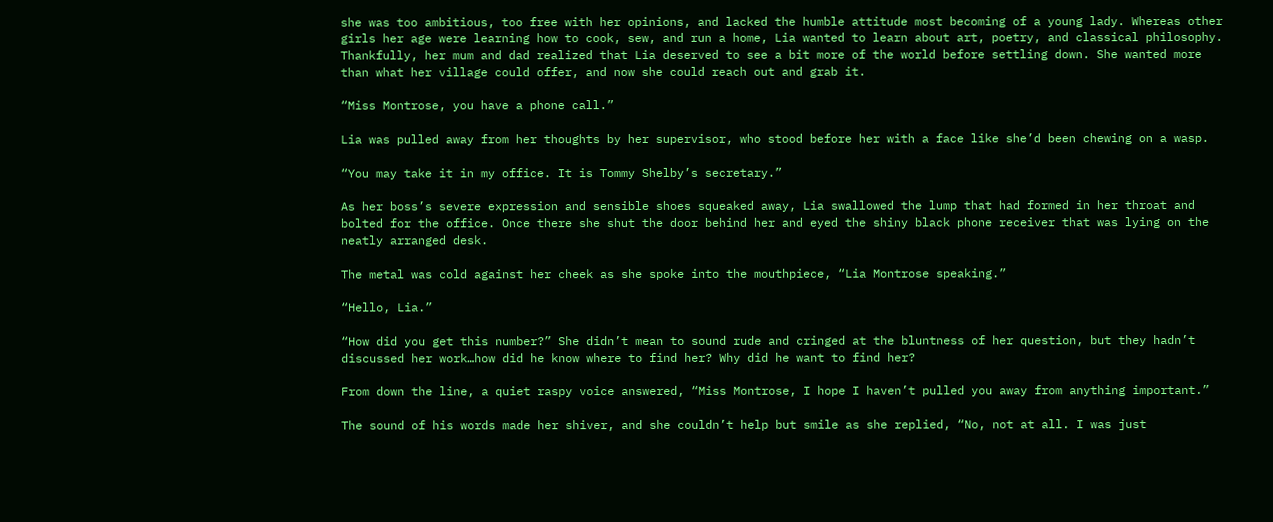she was too ambitious, too free with her opinions, and lacked the humble attitude most becoming of a young lady. Whereas other girls her age were learning how to cook, sew, and run a home, Lia wanted to learn about art, poetry, and classical philosophy. Thankfully, her mum and dad realized that Lia deserved to see a bit more of the world before settling down. She wanted more than what her village could offer, and now she could reach out and grab it.

“Miss Montrose, you have a phone call.”

Lia was pulled away from her thoughts by her supervisor, who stood before her with a face like she’d been chewing on a wasp.

“You may take it in my office. It is Tommy Shelby’s secretary.”

As her boss’s severe expression and sensible shoes squeaked away, Lia swallowed the lump that had formed in her throat and bolted for the office. Once there she shut the door behind her and eyed the shiny black phone receiver that was lying on the neatly arranged desk.

The metal was cold against her cheek as she spoke into the mouthpiece, “Lia Montrose speaking.”

“Hello, Lia.”

“How did you get this number?” She didn’t mean to sound rude and cringed at the bluntness of her question, but they hadn’t discussed her work…how did he know where to find her? Why did he want to find her?

From down the line, a quiet raspy voice answered, “Miss Montrose, I hope I haven’t pulled you away from anything important.”

The sound of his words made her shiver, and she couldn’t help but smile as she replied, “No, not at all. I was just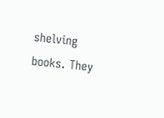shelving books. They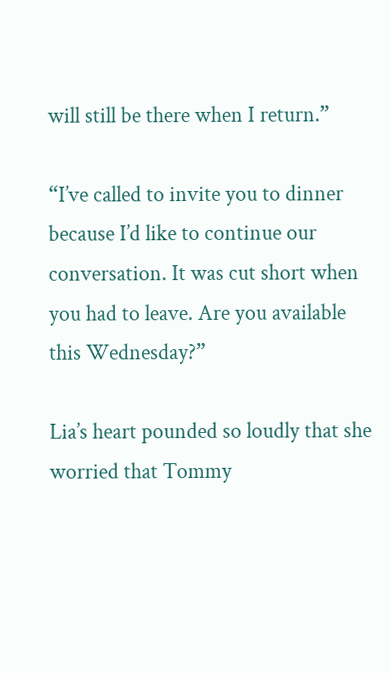will still be there when I return.”

“I’ve called to invite you to dinner because I’d like to continue our conversation. It was cut short when you had to leave. Are you available this Wednesday?”

Lia’s heart pounded so loudly that she worried that Tommy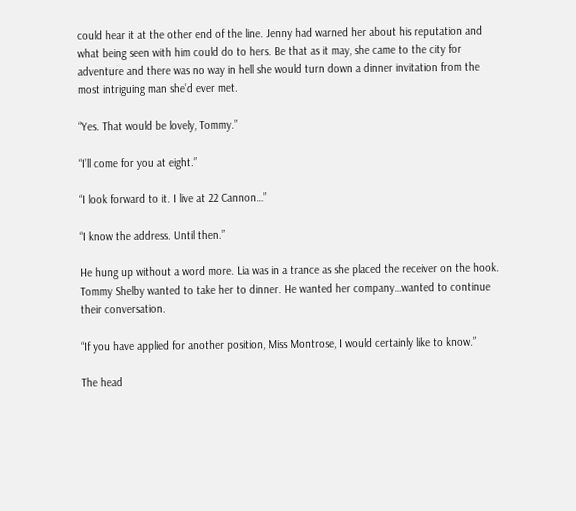could hear it at the other end of the line. Jenny had warned her about his reputation and what being seen with him could do to hers. Be that as it may, she came to the city for adventure and there was no way in hell she would turn down a dinner invitation from the most intriguing man she’d ever met.

“Yes. That would be lovely, Tommy.”

“I’ll come for you at eight.”

“I look forward to it. I live at 22 Cannon…”

“I know the address. Until then.”

He hung up without a word more. Lia was in a trance as she placed the receiver on the hook. Tommy Shelby wanted to take her to dinner. He wanted her company…wanted to continue their conversation.

“If you have applied for another position, Miss Montrose, I would certainly like to know.”

The head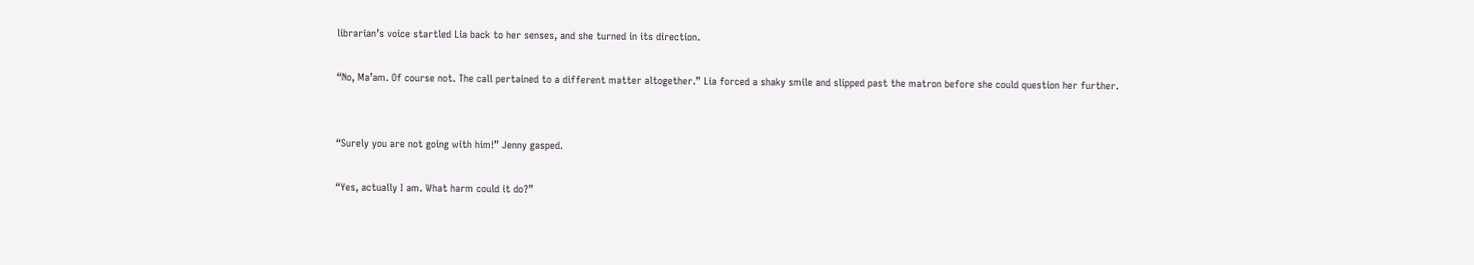librarian’s voice startled Lia back to her senses, and she turned in its direction.

“No, Ma’am. Of course not. The call pertained to a different matter altogether.” Lia forced a shaky smile and slipped past the matron before she could question her further.


“Surely you are not going with him!” Jenny gasped.

“Yes, actually I am. What harm could it do?”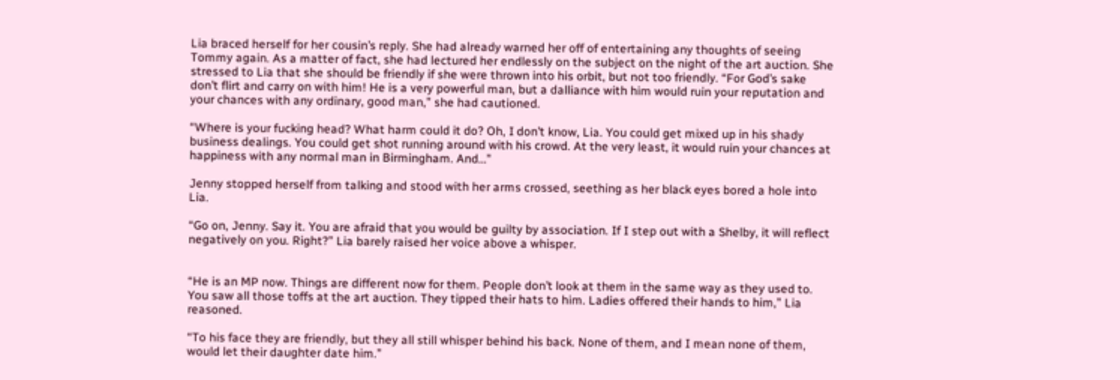Lia braced herself for her cousin’s reply. She had already warned her off of entertaining any thoughts of seeing Tommy again. As a matter of fact, she had lectured her endlessly on the subject on the night of the art auction. She stressed to Lia that she should be friendly if she were thrown into his orbit, but not too friendly. “For God’s sake don’t flirt and carry on with him! He is a very powerful man, but a dalliance with him would ruin your reputation and your chances with any ordinary, good man,” she had cautioned.

“Where is your fucking head? What harm could it do? Oh, I don’t know, Lia. You could get mixed up in his shady business dealings. You could get shot running around with his crowd. At the very least, it would ruin your chances at happiness with any normal man in Birmingham. And…”

Jenny stopped herself from talking and stood with her arms crossed, seething as her black eyes bored a hole into Lia.

“Go on, Jenny. Say it. You are afraid that you would be guilty by association. If I step out with a Shelby, it will reflect negatively on you. Right?” Lia barely raised her voice above a whisper.


“He is an MP now. Things are different now for them. People don’t look at them in the same way as they used to. You saw all those toffs at the art auction. They tipped their hats to him. Ladies offered their hands to him,” Lia reasoned.

“To his face they are friendly, but they all still whisper behind his back. None of them, and I mean none of them, would let their daughter date him.”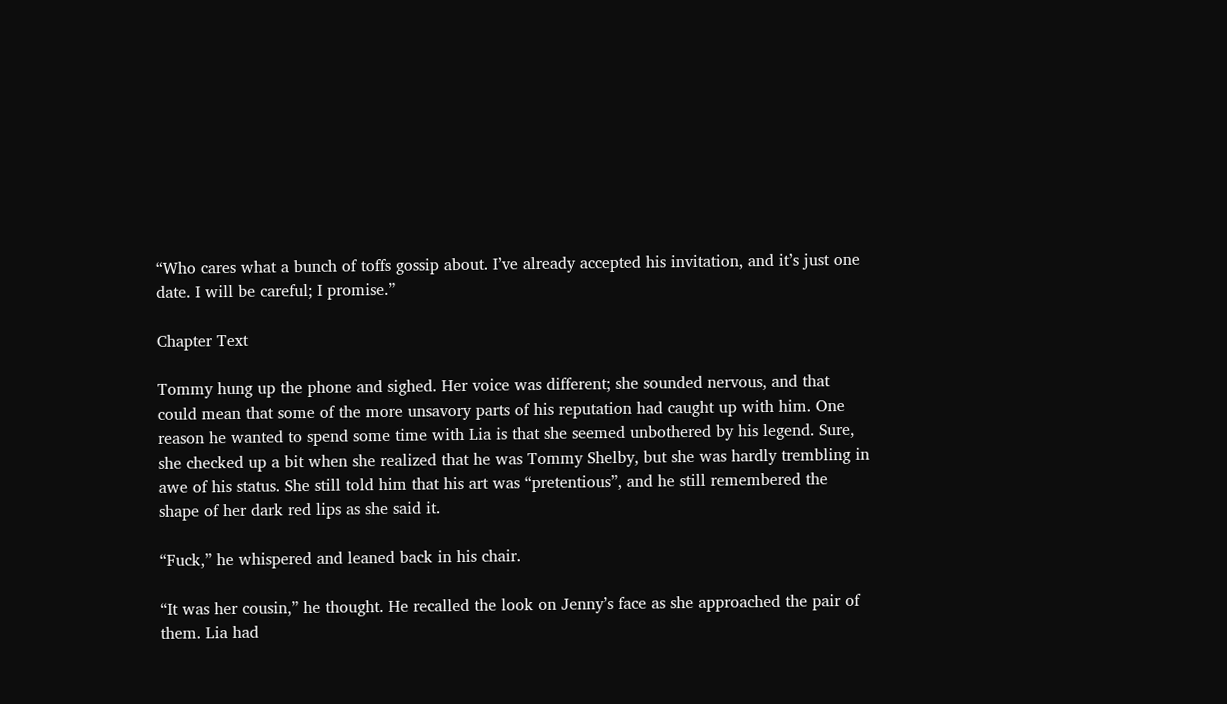“Who cares what a bunch of toffs gossip about. I’ve already accepted his invitation, and it’s just one date. I will be careful; I promise.”

Chapter Text

Tommy hung up the phone and sighed. Her voice was different; she sounded nervous, and that could mean that some of the more unsavory parts of his reputation had caught up with him. One reason he wanted to spend some time with Lia is that she seemed unbothered by his legend. Sure, she checked up a bit when she realized that he was Tommy Shelby, but she was hardly trembling in awe of his status. She still told him that his art was “pretentious”, and he still remembered the shape of her dark red lips as she said it.

“Fuck,” he whispered and leaned back in his chair.

“It was her cousin,” he thought. He recalled the look on Jenny’s face as she approached the pair of them. Lia had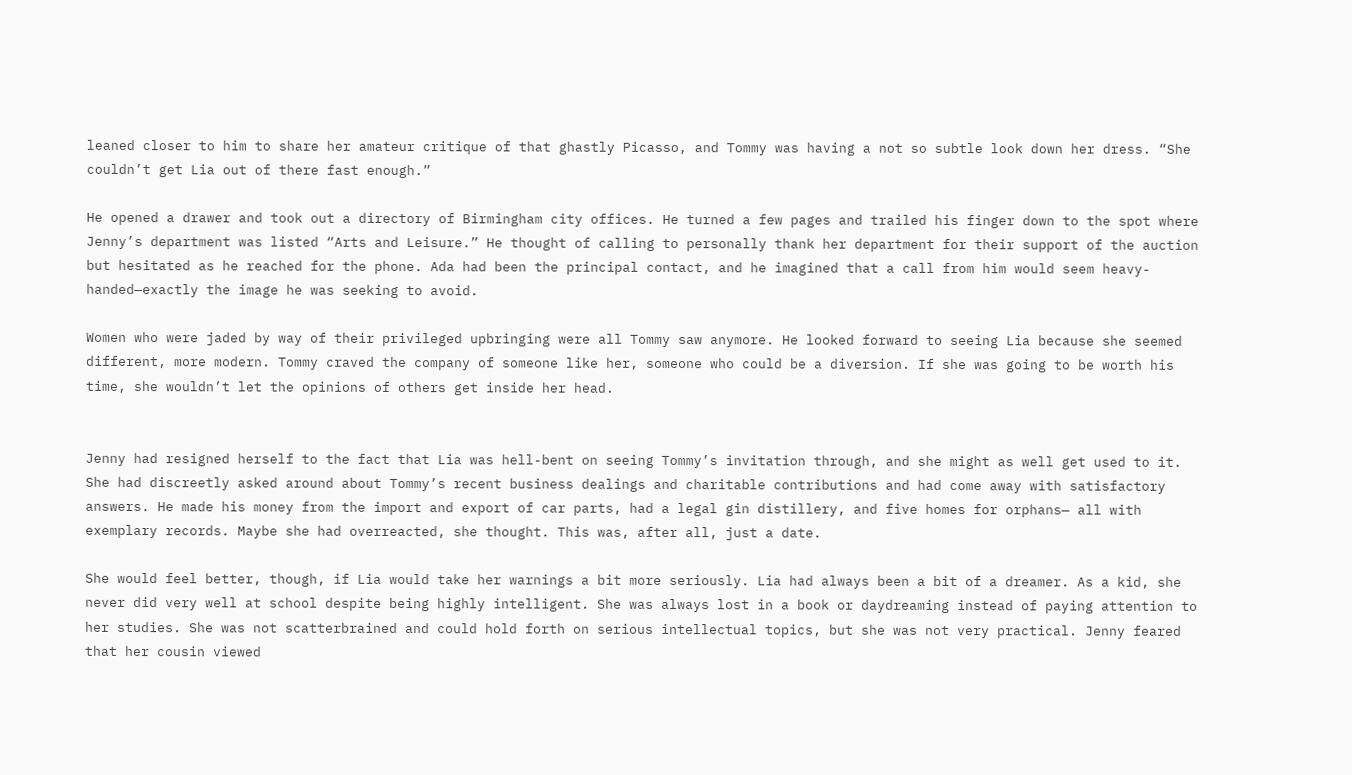leaned closer to him to share her amateur critique of that ghastly Picasso, and Tommy was having a not so subtle look down her dress. “She couldn’t get Lia out of there fast enough.”

He opened a drawer and took out a directory of Birmingham city offices. He turned a few pages and trailed his finger down to the spot where Jenny’s department was listed “Arts and Leisure.” He thought of calling to personally thank her department for their support of the auction but hesitated as he reached for the phone. Ada had been the principal contact, and he imagined that a call from him would seem heavy-handed—exactly the image he was seeking to avoid.

Women who were jaded by way of their privileged upbringing were all Tommy saw anymore. He looked forward to seeing Lia because she seemed different, more modern. Tommy craved the company of someone like her, someone who could be a diversion. If she was going to be worth his time, she wouldn’t let the opinions of others get inside her head.


Jenny had resigned herself to the fact that Lia was hell-bent on seeing Tommy’s invitation through, and she might as well get used to it. She had discreetly asked around about Tommy’s recent business dealings and charitable contributions and had come away with satisfactory answers. He made his money from the import and export of car parts, had a legal gin distillery, and five homes for orphans— all with exemplary records. Maybe she had overreacted, she thought. This was, after all, just a date.

She would feel better, though, if Lia would take her warnings a bit more seriously. Lia had always been a bit of a dreamer. As a kid, she never did very well at school despite being highly intelligent. She was always lost in a book or daydreaming instead of paying attention to her studies. She was not scatterbrained and could hold forth on serious intellectual topics, but she was not very practical. Jenny feared that her cousin viewed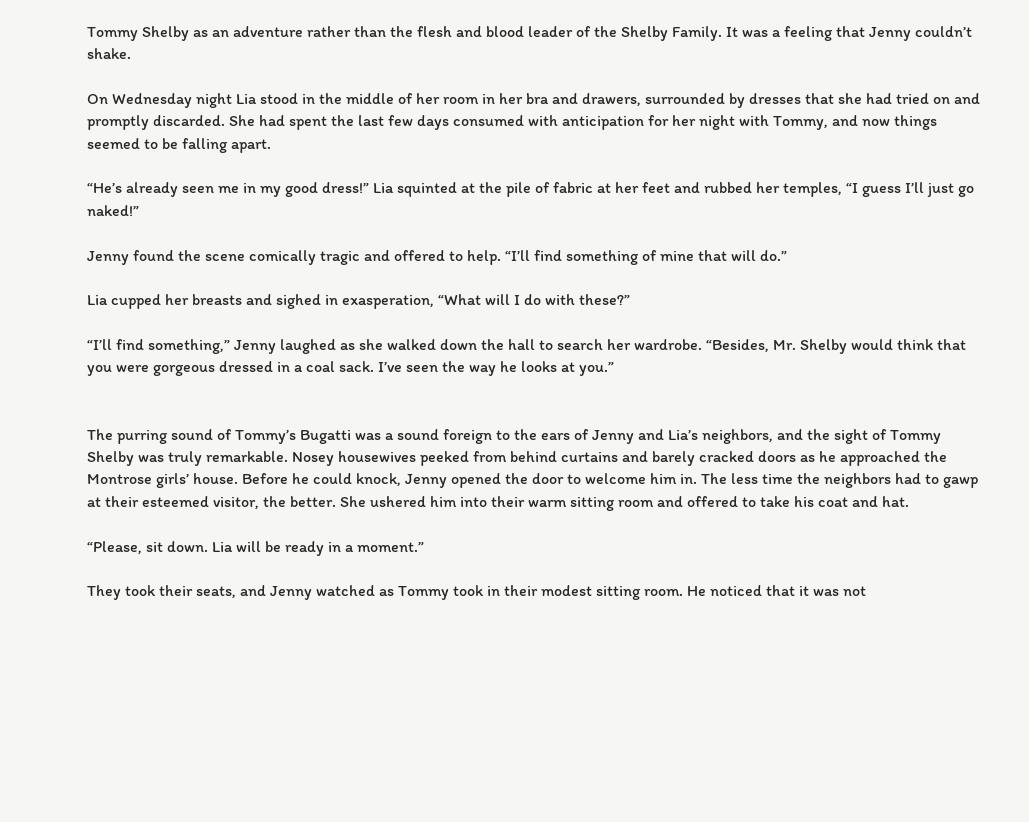Tommy Shelby as an adventure rather than the flesh and blood leader of the Shelby Family. It was a feeling that Jenny couldn’t shake.

On Wednesday night Lia stood in the middle of her room in her bra and drawers, surrounded by dresses that she had tried on and promptly discarded. She had spent the last few days consumed with anticipation for her night with Tommy, and now things seemed to be falling apart.

“He’s already seen me in my good dress!” Lia squinted at the pile of fabric at her feet and rubbed her temples, “I guess I’ll just go naked!”

Jenny found the scene comically tragic and offered to help. “I’ll find something of mine that will do.”

Lia cupped her breasts and sighed in exasperation, “What will I do with these?”

“I’ll find something,” Jenny laughed as she walked down the hall to search her wardrobe. “Besides, Mr. Shelby would think that you were gorgeous dressed in a coal sack. I’ve seen the way he looks at you.”


The purring sound of Tommy’s Bugatti was a sound foreign to the ears of Jenny and Lia’s neighbors, and the sight of Tommy Shelby was truly remarkable. Nosey housewives peeked from behind curtains and barely cracked doors as he approached the Montrose girls’ house. Before he could knock, Jenny opened the door to welcome him in. The less time the neighbors had to gawp at their esteemed visitor, the better. She ushered him into their warm sitting room and offered to take his coat and hat.

“Please, sit down. Lia will be ready in a moment.”

They took their seats, and Jenny watched as Tommy took in their modest sitting room. He noticed that it was not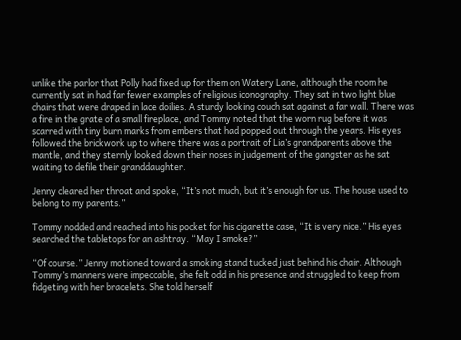unlike the parlor that Polly had fixed up for them on Watery Lane, although the room he currently sat in had far fewer examples of religious iconography. They sat in two light blue chairs that were draped in lace doilies. A sturdy looking couch sat against a far wall. There was a fire in the grate of a small fireplace, and Tommy noted that the worn rug before it was scarred with tiny burn marks from embers that had popped out through the years. His eyes followed the brickwork up to where there was a portrait of Lia’s grandparents above the mantle, and they sternly looked down their noses in judgement of the gangster as he sat waiting to defile their granddaughter.

Jenny cleared her throat and spoke, “It’s not much, but it’s enough for us. The house used to belong to my parents.”

Tommy nodded and reached into his pocket for his cigarette case, “It is very nice.” His eyes searched the tabletops for an ashtray. “May I smoke?”

“Of course.” Jenny motioned toward a smoking stand tucked just behind his chair. Although Tommy’s manners were impeccable, she felt odd in his presence and struggled to keep from fidgeting with her bracelets. She told herself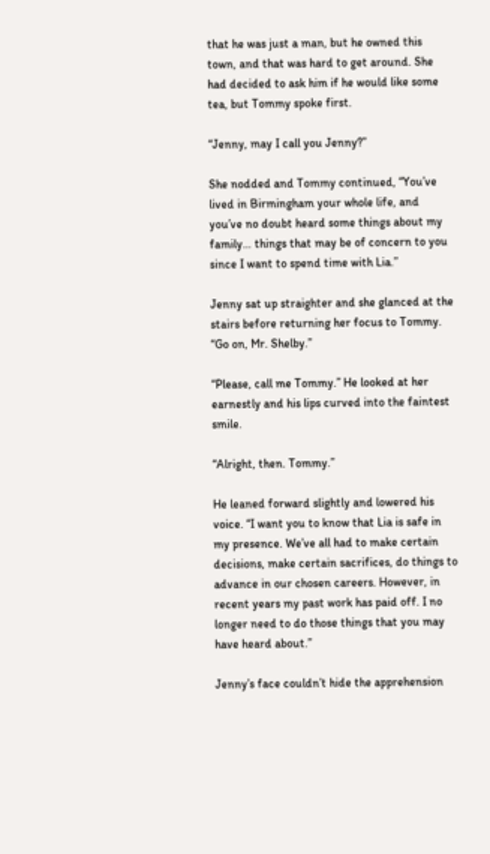that he was just a man, but he owned this town, and that was hard to get around. She had decided to ask him if he would like some tea, but Tommy spoke first.

“Jenny, may I call you Jenny?”

She nodded and Tommy continued, “You’ve lived in Birmingham your whole life, and you’ve no doubt heard some things about my family… things that may be of concern to you since I want to spend time with Lia.”

Jenny sat up straighter and she glanced at the stairs before returning her focus to Tommy. “Go on, Mr. Shelby.”

“Please, call me Tommy.” He looked at her earnestly and his lips curved into the faintest smile.

“Alright, then. Tommy.”

He leaned forward slightly and lowered his voice. “I want you to know that Lia is safe in my presence. We’ve all had to make certain decisions, make certain sacrifices, do things to advance in our chosen careers. However, in recent years my past work has paid off. I no longer need to do those things that you may have heard about.”

Jenny’s face couldn’t hide the apprehension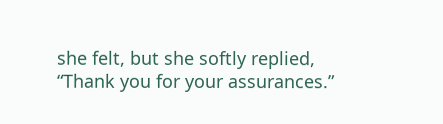she felt, but she softly replied, “Thank you for your assurances.”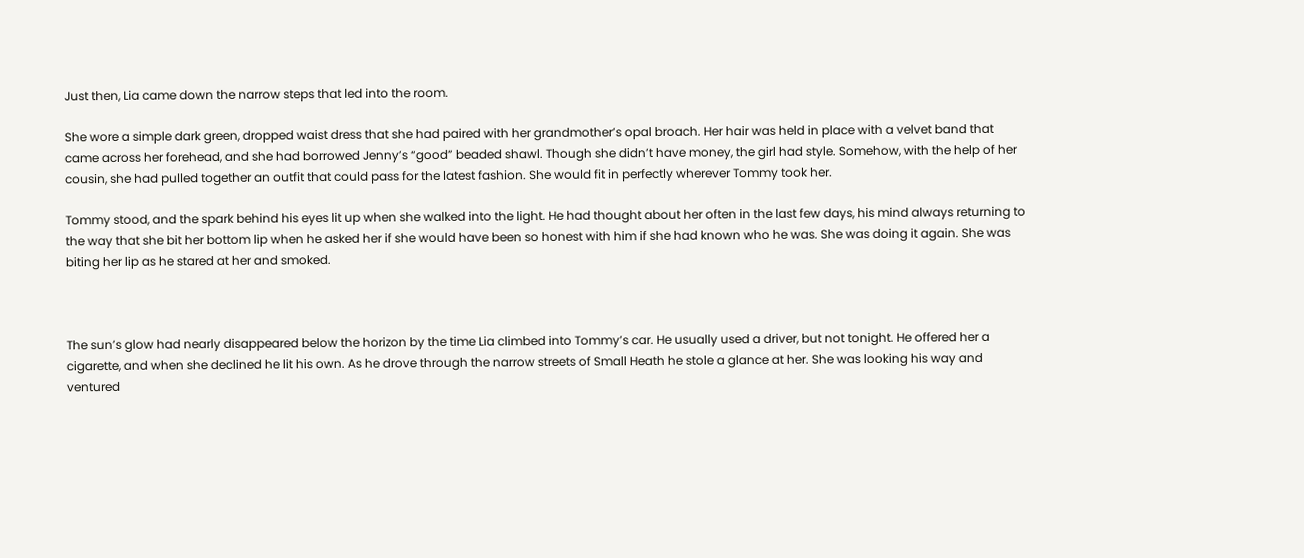Just then, Lia came down the narrow steps that led into the room.

She wore a simple dark green, dropped waist dress that she had paired with her grandmother’s opal broach. Her hair was held in place with a velvet band that came across her forehead, and she had borrowed Jenny’s “good” beaded shawl. Though she didn’t have money, the girl had style. Somehow, with the help of her cousin, she had pulled together an outfit that could pass for the latest fashion. She would fit in perfectly wherever Tommy took her.

Tommy stood, and the spark behind his eyes lit up when she walked into the light. He had thought about her often in the last few days, his mind always returning to the way that she bit her bottom lip when he asked her if she would have been so honest with him if she had known who he was. She was doing it again. She was biting her lip as he stared at her and smoked.



The sun’s glow had nearly disappeared below the horizon by the time Lia climbed into Tommy’s car. He usually used a driver, but not tonight. He offered her a cigarette, and when she declined he lit his own. As he drove through the narrow streets of Small Heath he stole a glance at her. She was looking his way and ventured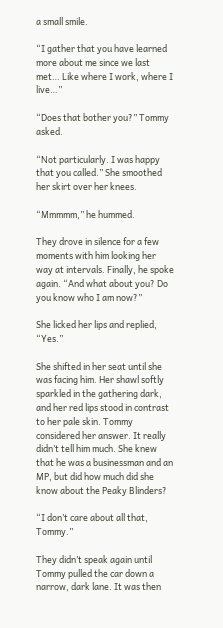a small smile.

“I gather that you have learned more about me since we last met… Like where I work, where I live…”

“Does that bother you?” Tommy asked.

“Not particularly. I was happy that you called.” She smoothed her skirt over her knees.

“Mmmmm,” he hummed.

They drove in silence for a few moments with him looking her way at intervals. Finally, he spoke again. “And what about you? Do you know who I am now?”

She licked her lips and replied, “Yes.”

She shifted in her seat until she was facing him. Her shawl softly sparkled in the gathering dark, and her red lips stood in contrast to her pale skin. Tommy considered her answer. It really didn’t tell him much. She knew that he was a businessman and an MP, but did how much did she know about the Peaky Blinders?

“I don’t care about all that, Tommy.”

They didn’t speak again until Tommy pulled the car down a narrow, dark lane. It was then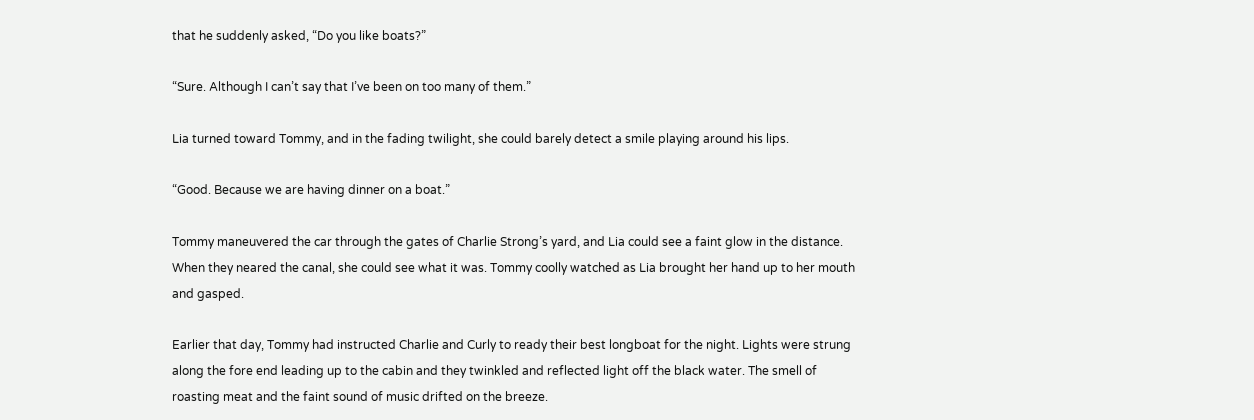that he suddenly asked, “Do you like boats?”

“Sure. Although I can’t say that I’ve been on too many of them.”

Lia turned toward Tommy, and in the fading twilight, she could barely detect a smile playing around his lips.

“Good. Because we are having dinner on a boat.”

Tommy maneuvered the car through the gates of Charlie Strong’s yard, and Lia could see a faint glow in the distance. When they neared the canal, she could see what it was. Tommy coolly watched as Lia brought her hand up to her mouth and gasped.

Earlier that day, Tommy had instructed Charlie and Curly to ready their best longboat for the night. Lights were strung along the fore end leading up to the cabin and they twinkled and reflected light off the black water. The smell of roasting meat and the faint sound of music drifted on the breeze.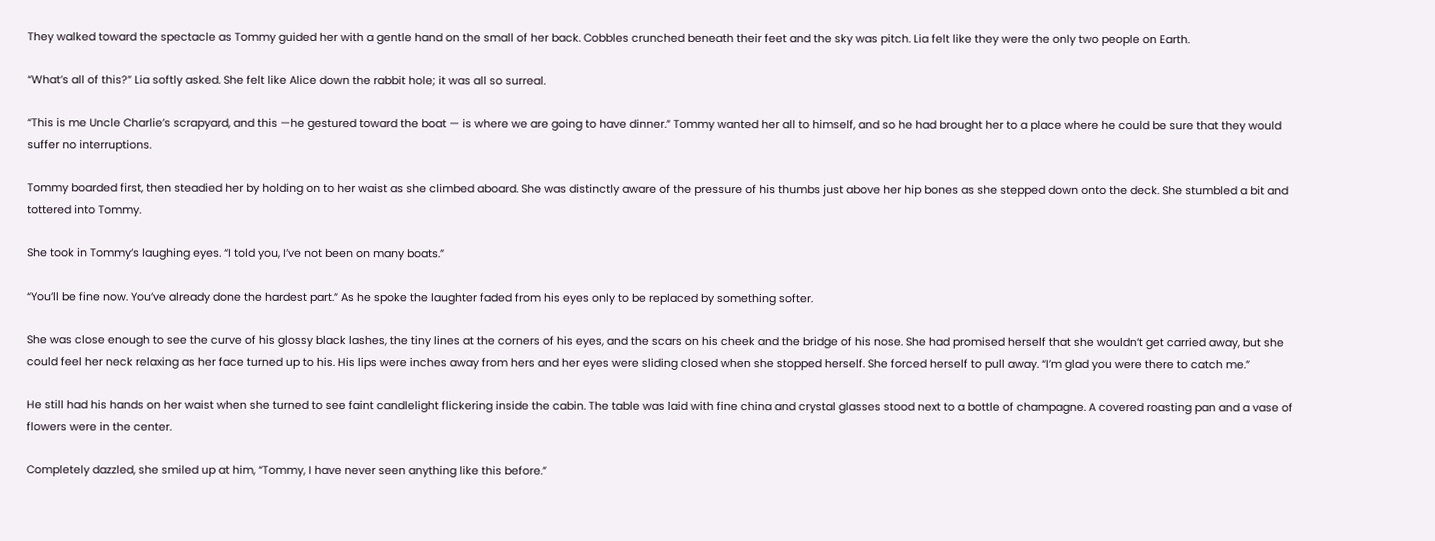They walked toward the spectacle as Tommy guided her with a gentle hand on the small of her back. Cobbles crunched beneath their feet and the sky was pitch. Lia felt like they were the only two people on Earth.

“What’s all of this?” Lia softly asked. She felt like Alice down the rabbit hole; it was all so surreal.

“This is me Uncle Charlie’s scrapyard, and this —he gestured toward the boat — is where we are going to have dinner.” Tommy wanted her all to himself, and so he had brought her to a place where he could be sure that they would suffer no interruptions.

Tommy boarded first, then steadied her by holding on to her waist as she climbed aboard. She was distinctly aware of the pressure of his thumbs just above her hip bones as she stepped down onto the deck. She stumbled a bit and tottered into Tommy.

She took in Tommy’s laughing eyes. “I told you, I’ve not been on many boats.”

“You’ll be fine now. You’ve already done the hardest part.” As he spoke the laughter faded from his eyes only to be replaced by something softer.

She was close enough to see the curve of his glossy black lashes, the tiny lines at the corners of his eyes, and the scars on his cheek and the bridge of his nose. She had promised herself that she wouldn’t get carried away, but she could feel her neck relaxing as her face turned up to his. His lips were inches away from hers and her eyes were sliding closed when she stopped herself. She forced herself to pull away. “I’m glad you were there to catch me.”

He still had his hands on her waist when she turned to see faint candlelight flickering inside the cabin. The table was laid with fine china and crystal glasses stood next to a bottle of champagne. A covered roasting pan and a vase of flowers were in the center.

Completely dazzled, she smiled up at him, “Tommy, I have never seen anything like this before.”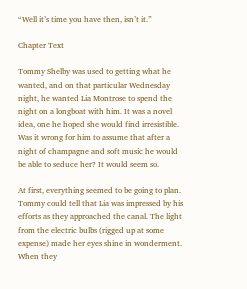“Well it’s time you have then, isn’t it.”

Chapter Text

Tommy Shelby was used to getting what he wanted, and on that particular Wednesday night, he wanted Lia Montrose to spend the night on a longboat with him. It was a novel idea, one he hoped she would find irresistible. Was it wrong for him to assume that after a night of champagne and soft music he would be able to seduce her? It would seem so.

At first, everything seemed to be going to plan. Tommy could tell that Lia was impressed by his efforts as they approached the canal. The light from the electric bulbs (rigged up at some expense) made her eyes shine in wonderment. When they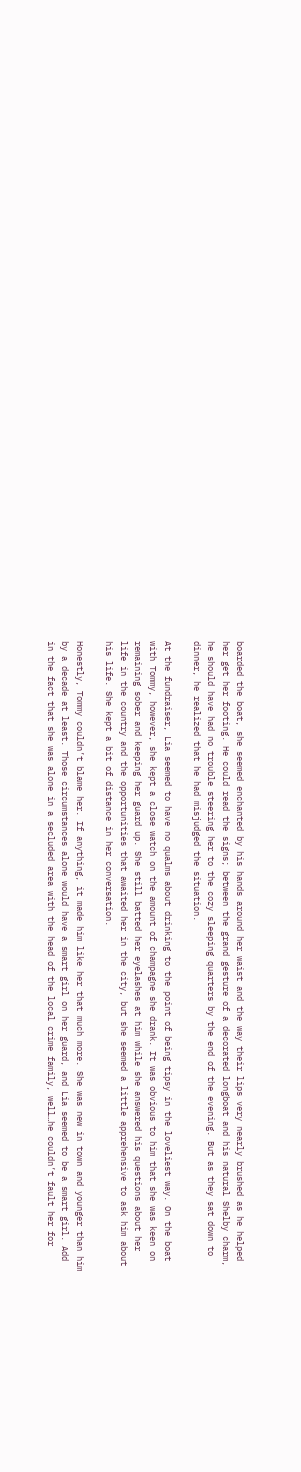boarded the boat, she seemed enchanted by his hands around her waist and the way their lips very nearly brushed as he helped her get her footing. He could read the signs; between the grand gesture of a decorated longboat and his natural Shelby charm, he should have had no trouble steering her to the cozy sleeping quarters by the end of the evening. But as they sat down to dinner, he realized that he had misjudged the situation.

At the fundraiser, Lia seemed to have no qualms about drinking to the point of being tipsy in the loveliest way. On the boat with Tommy, however, she kept a close watch on the amount of champagne she drank. It was obvious to him that she was keen on remaining sober and keeping her guard up. She still batted her eyelashes at him while she answered his questions about her life in the country and the opportunities that awaited her in the city, but she seemed a little apprehensive to ask him about his life. She kept a bit of distance in her conversation.

Honestly, Tommy couldn’t blame her. If anything, it made him like her that much more. She was new in town and younger than him by a decade at least. Those circumstances alone would have a smart girl on her guard, and Lia seemed to be a smart girl. Add in the fact that she was alone in a secluded area with the head of the local crime family, well…he couldn’t fault her for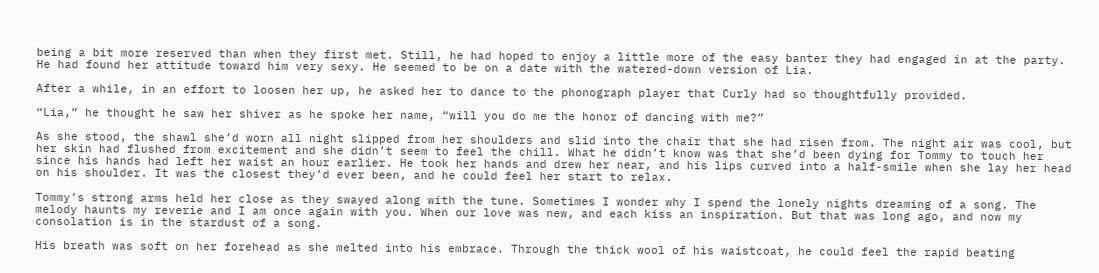being a bit more reserved than when they first met. Still, he had hoped to enjoy a little more of the easy banter they had engaged in at the party. He had found her attitude toward him very sexy. He seemed to be on a date with the watered-down version of Lia.

After a while, in an effort to loosen her up, he asked her to dance to the phonograph player that Curly had so thoughtfully provided.

“Lia,” he thought he saw her shiver as he spoke her name, “will you do me the honor of dancing with me?”

As she stood, the shawl she’d worn all night slipped from her shoulders and slid into the chair that she had risen from. The night air was cool, but her skin had flushed from excitement and she didn’t seem to feel the chill. What he didn’t know was that she’d been dying for Tommy to touch her since his hands had left her waist an hour earlier. He took her hands and drew her near, and his lips curved into a half-smile when she lay her head on his shoulder. It was the closest they’d ever been, and he could feel her start to relax.

Tommy’s strong arms held her close as they swayed along with the tune. Sometimes I wonder why I spend the lonely nights dreaming of a song. The melody haunts my reverie and I am once again with you. When our love was new, and each kiss an inspiration. But that was long ago, and now my consolation is in the stardust of a song.

His breath was soft on her forehead as she melted into his embrace. Through the thick wool of his waistcoat, he could feel the rapid beating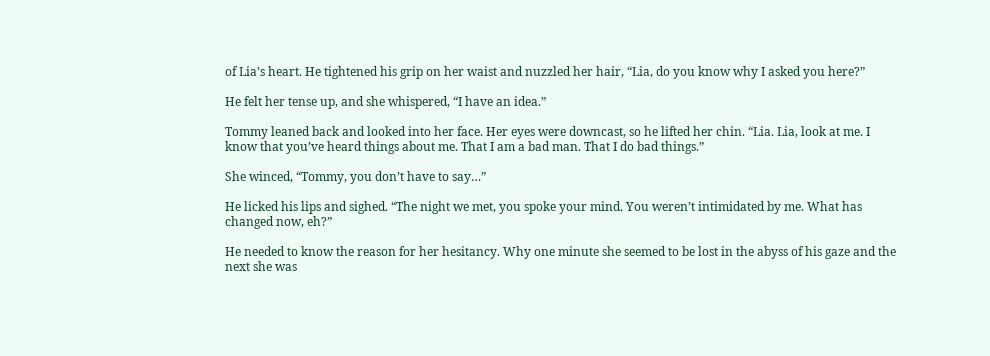of Lia’s heart. He tightened his grip on her waist and nuzzled her hair, “Lia, do you know why I asked you here?”

He felt her tense up, and she whispered, “I have an idea.”

Tommy leaned back and looked into her face. Her eyes were downcast, so he lifted her chin. “Lia. Lia, look at me. I know that you’ve heard things about me. That I am a bad man. That I do bad things.”

She winced, “Tommy, you don’t have to say…”

He licked his lips and sighed. “The night we met, you spoke your mind. You weren’t intimidated by me. What has changed now, eh?”

He needed to know the reason for her hesitancy. Why one minute she seemed to be lost in the abyss of his gaze and the next she was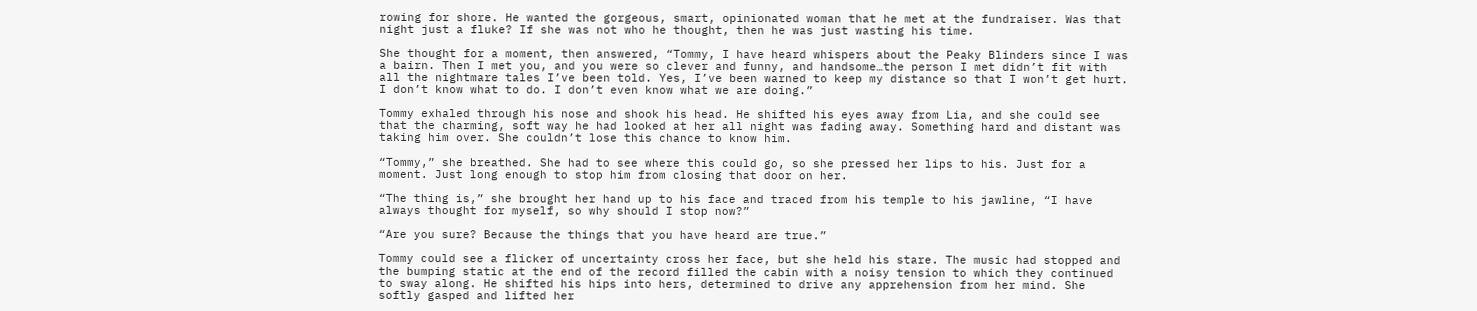rowing for shore. He wanted the gorgeous, smart, opinionated woman that he met at the fundraiser. Was that night just a fluke? If she was not who he thought, then he was just wasting his time.

She thought for a moment, then answered, “Tommy, I have heard whispers about the Peaky Blinders since I was a bairn. Then I met you, and you were so clever and funny, and handsome…the person I met didn’t fit with all the nightmare tales I’ve been told. Yes, I’ve been warned to keep my distance so that I won’t get hurt. I don’t know what to do. I don’t even know what we are doing.”

Tommy exhaled through his nose and shook his head. He shifted his eyes away from Lia, and she could see that the charming, soft way he had looked at her all night was fading away. Something hard and distant was taking him over. She couldn’t lose this chance to know him.

“Tommy,” she breathed. She had to see where this could go, so she pressed her lips to his. Just for a moment. Just long enough to stop him from closing that door on her.

“The thing is,” she brought her hand up to his face and traced from his temple to his jawline, “I have always thought for myself, so why should I stop now?”

“Are you sure? Because the things that you have heard are true.”

Tommy could see a flicker of uncertainty cross her face, but she held his stare. The music had stopped and the bumping static at the end of the record filled the cabin with a noisy tension to which they continued to sway along. He shifted his hips into hers, determined to drive any apprehension from her mind. She softly gasped and lifted her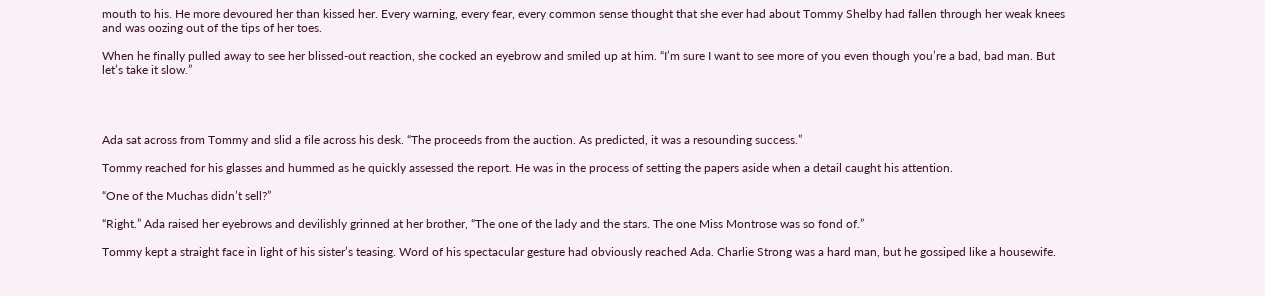mouth to his. He more devoured her than kissed her. Every warning, every fear, every common sense thought that she ever had about Tommy Shelby had fallen through her weak knees and was oozing out of the tips of her toes.

When he finally pulled away to see her blissed-out reaction, she cocked an eyebrow and smiled up at him. “I’m sure I want to see more of you even though you’re a bad, bad man. But let’s take it slow.”




Ada sat across from Tommy and slid a file across his desk. “The proceeds from the auction. As predicted, it was a resounding success.”

Tommy reached for his glasses and hummed as he quickly assessed the report. He was in the process of setting the papers aside when a detail caught his attention.

“One of the Muchas didn’t sell?”

“Right.” Ada raised her eyebrows and devilishly grinned at her brother, “The one of the lady and the stars. The one Miss Montrose was so fond of.”

Tommy kept a straight face in light of his sister’s teasing. Word of his spectacular gesture had obviously reached Ada. Charlie Strong was a hard man, but he gossiped like a housewife.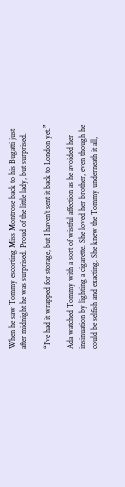When he saw Tommy escorting Miss Montrose back to his Bugatti just after midnight he was surprised. Proud of the little lady, but surprised.

“I’ve had it wrapped for storage, but I haven’t sent it back to London yet.”

Ada watched Tommy with a sort of wistful affection as he avoided her insinuation by lighting a cigarette. She loved her brother, even though he could be selfish and exacting. She knew the Tommy underneath it all,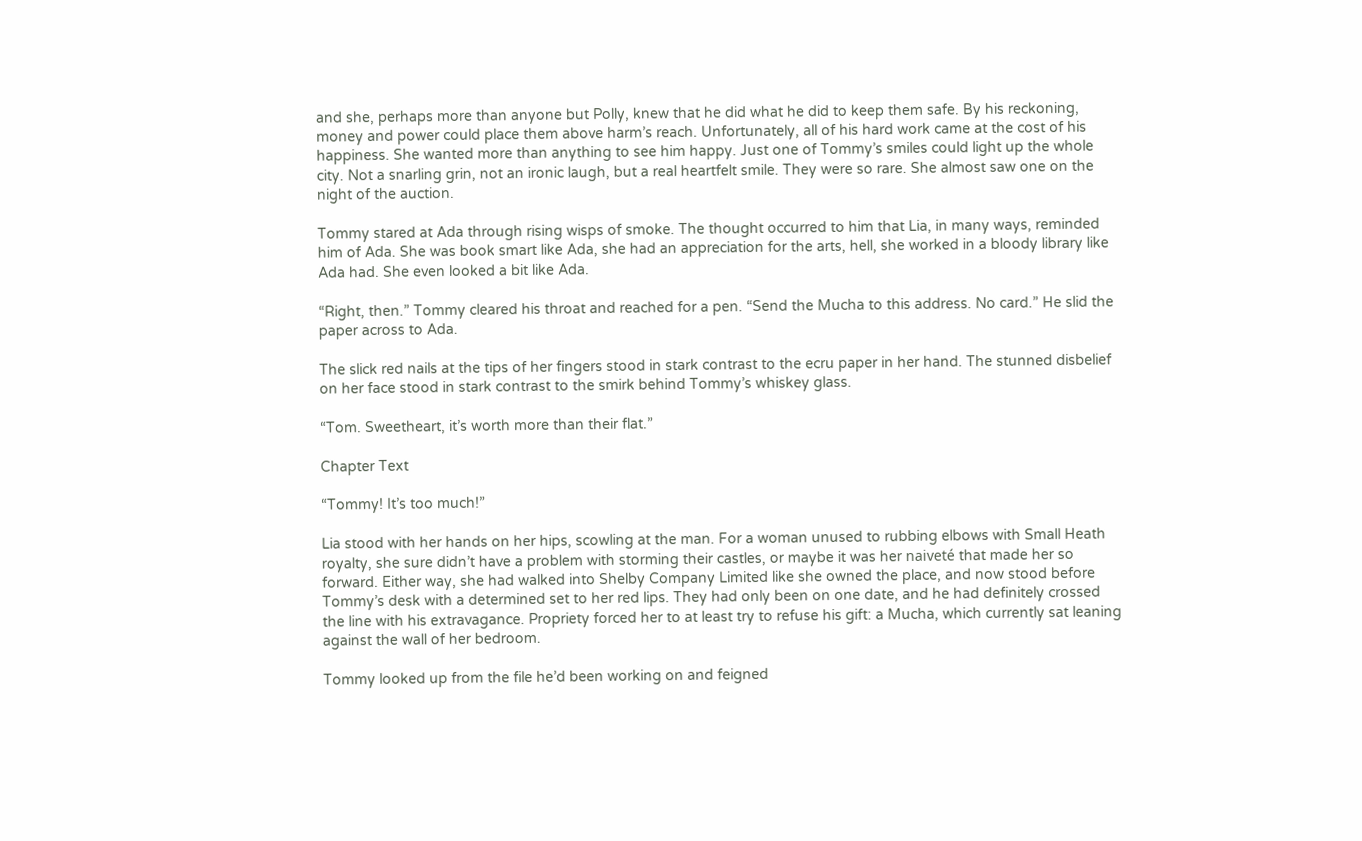and she, perhaps more than anyone but Polly, knew that he did what he did to keep them safe. By his reckoning, money and power could place them above harm’s reach. Unfortunately, all of his hard work came at the cost of his happiness. She wanted more than anything to see him happy. Just one of Tommy’s smiles could light up the whole city. Not a snarling grin, not an ironic laugh, but a real heartfelt smile. They were so rare. She almost saw one on the night of the auction.

Tommy stared at Ada through rising wisps of smoke. The thought occurred to him that Lia, in many ways, reminded him of Ada. She was book smart like Ada, she had an appreciation for the arts, hell, she worked in a bloody library like Ada had. She even looked a bit like Ada.

“Right, then.” Tommy cleared his throat and reached for a pen. “Send the Mucha to this address. No card.” He slid the paper across to Ada.

The slick red nails at the tips of her fingers stood in stark contrast to the ecru paper in her hand. The stunned disbelief on her face stood in stark contrast to the smirk behind Tommy’s whiskey glass.

“Tom. Sweetheart, it’s worth more than their flat.”

Chapter Text

“Tommy! It’s too much!”

Lia stood with her hands on her hips, scowling at the man. For a woman unused to rubbing elbows with Small Heath royalty, she sure didn’t have a problem with storming their castles, or maybe it was her naiveté that made her so forward. Either way, she had walked into Shelby Company Limited like she owned the place, and now stood before Tommy’s desk with a determined set to her red lips. They had only been on one date, and he had definitely crossed the line with his extravagance. Propriety forced her to at least try to refuse his gift: a Mucha, which currently sat leaning against the wall of her bedroom.

Tommy looked up from the file he’d been working on and feigned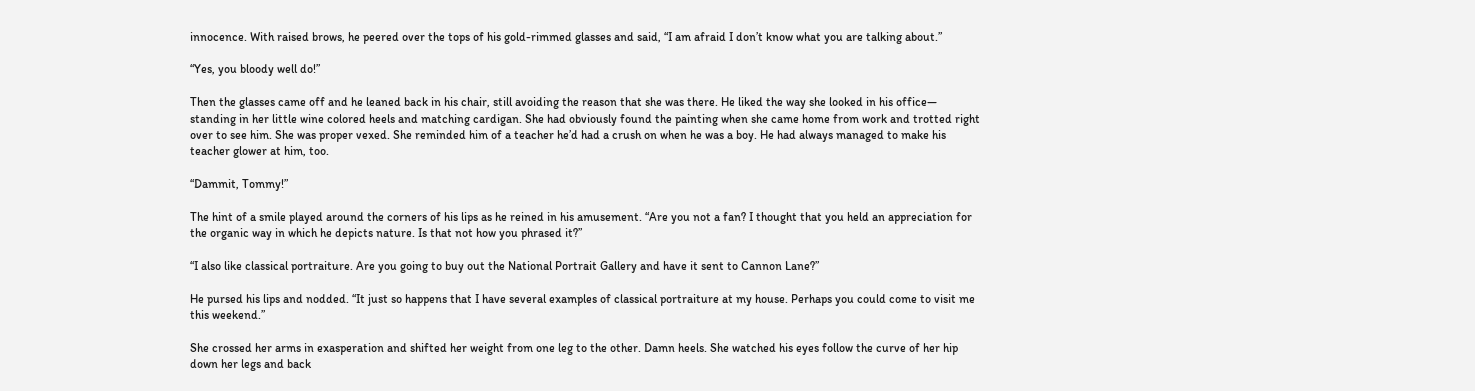innocence. With raised brows, he peered over the tops of his gold-rimmed glasses and said, “I am afraid I don’t know what you are talking about.”

“Yes, you bloody well do!”

Then the glasses came off and he leaned back in his chair, still avoiding the reason that she was there. He liked the way she looked in his office— standing in her little wine colored heels and matching cardigan. She had obviously found the painting when she came home from work and trotted right over to see him. She was proper vexed. She reminded him of a teacher he’d had a crush on when he was a boy. He had always managed to make his teacher glower at him, too.

“Dammit, Tommy!”

The hint of a smile played around the corners of his lips as he reined in his amusement. “Are you not a fan? I thought that you held an appreciation for the organic way in which he depicts nature. Is that not how you phrased it?”

“I also like classical portraiture. Are you going to buy out the National Portrait Gallery and have it sent to Cannon Lane?”

He pursed his lips and nodded. “It just so happens that I have several examples of classical portraiture at my house. Perhaps you could come to visit me this weekend.”

She crossed her arms in exasperation and shifted her weight from one leg to the other. Damn heels. She watched his eyes follow the curve of her hip down her legs and back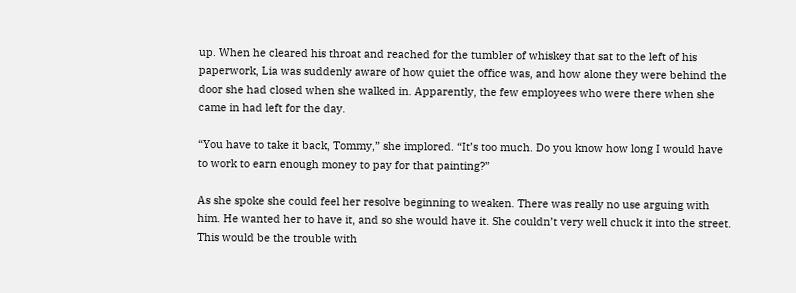up. When he cleared his throat and reached for the tumbler of whiskey that sat to the left of his paperwork, Lia was suddenly aware of how quiet the office was, and how alone they were behind the door she had closed when she walked in. Apparently, the few employees who were there when she came in had left for the day.

“You have to take it back, Tommy,” she implored. “It’s too much. Do you know how long I would have to work to earn enough money to pay for that painting?”

As she spoke she could feel her resolve beginning to weaken. There was really no use arguing with him. He wanted her to have it, and so she would have it. She couldn’t very well chuck it into the street. This would be the trouble with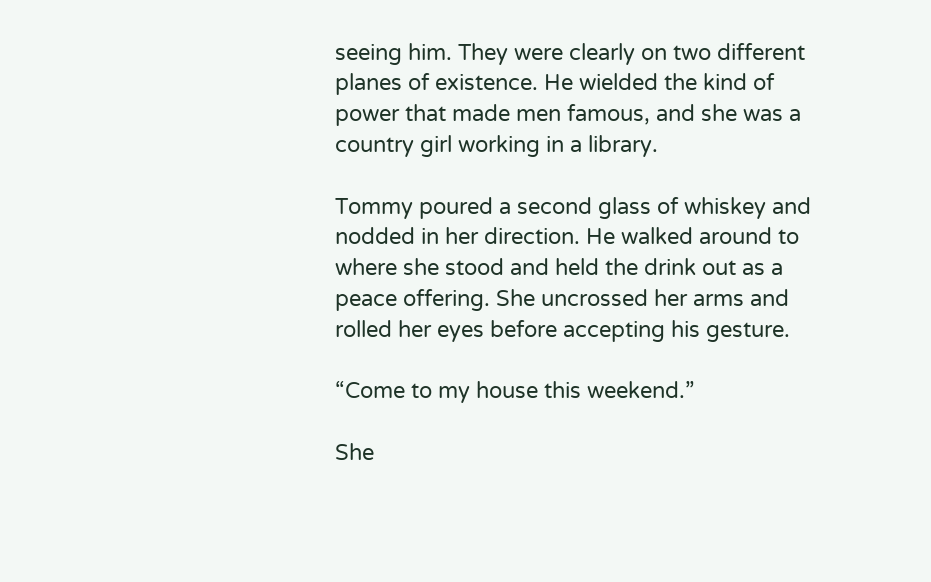seeing him. They were clearly on two different planes of existence. He wielded the kind of power that made men famous, and she was a country girl working in a library.

Tommy poured a second glass of whiskey and nodded in her direction. He walked around to where she stood and held the drink out as a peace offering. She uncrossed her arms and rolled her eyes before accepting his gesture.

“Come to my house this weekend.”

She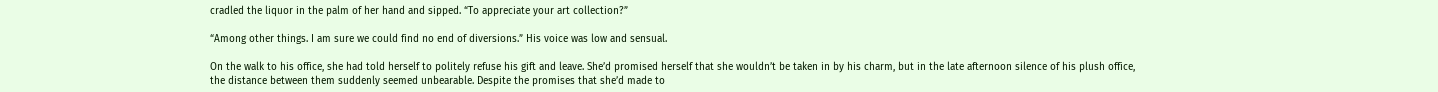cradled the liquor in the palm of her hand and sipped. “To appreciate your art collection?”

“Among other things. I am sure we could find no end of diversions.” His voice was low and sensual.

On the walk to his office, she had told herself to politely refuse his gift and leave. She’d promised herself that she wouldn’t be taken in by his charm, but in the late afternoon silence of his plush office, the distance between them suddenly seemed unbearable. Despite the promises that she’d made to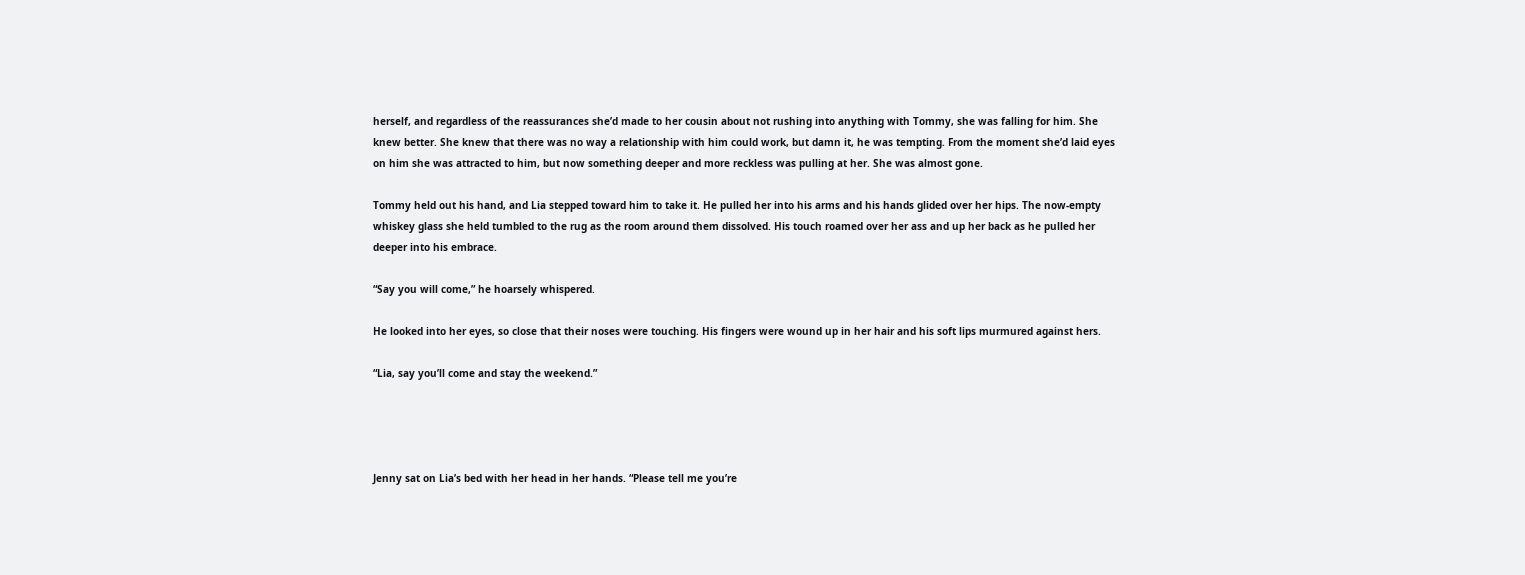herself, and regardless of the reassurances she’d made to her cousin about not rushing into anything with Tommy, she was falling for him. She knew better. She knew that there was no way a relationship with him could work, but damn it, he was tempting. From the moment she’d laid eyes on him she was attracted to him, but now something deeper and more reckless was pulling at her. She was almost gone.

Tommy held out his hand, and Lia stepped toward him to take it. He pulled her into his arms and his hands glided over her hips. The now-empty whiskey glass she held tumbled to the rug as the room around them dissolved. His touch roamed over her ass and up her back as he pulled her deeper into his embrace.

“Say you will come,” he hoarsely whispered.

He looked into her eyes, so close that their noses were touching. His fingers were wound up in her hair and his soft lips murmured against hers.

“Lia, say you’ll come and stay the weekend.”




Jenny sat on Lia’s bed with her head in her hands. “Please tell me you’re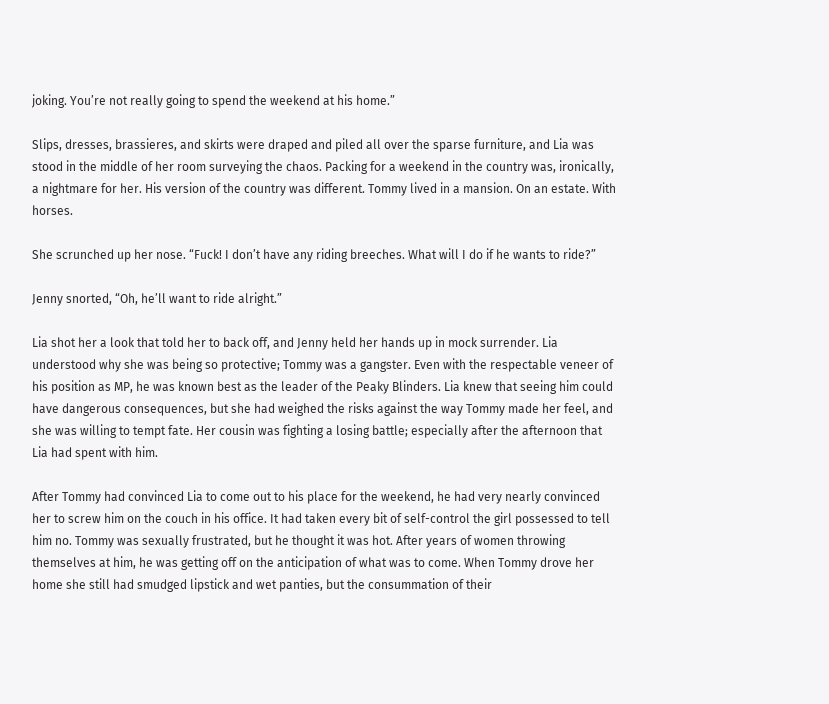joking. You’re not really going to spend the weekend at his home.”

Slips, dresses, brassieres, and skirts were draped and piled all over the sparse furniture, and Lia was stood in the middle of her room surveying the chaos. Packing for a weekend in the country was, ironically, a nightmare for her. His version of the country was different. Tommy lived in a mansion. On an estate. With horses.

She scrunched up her nose. “Fuck! I don’t have any riding breeches. What will I do if he wants to ride?”

Jenny snorted, “Oh, he’ll want to ride alright.”

Lia shot her a look that told her to back off, and Jenny held her hands up in mock surrender. Lia understood why she was being so protective; Tommy was a gangster. Even with the respectable veneer of his position as MP, he was known best as the leader of the Peaky Blinders. Lia knew that seeing him could have dangerous consequences, but she had weighed the risks against the way Tommy made her feel, and she was willing to tempt fate. Her cousin was fighting a losing battle; especially after the afternoon that Lia had spent with him.

After Tommy had convinced Lia to come out to his place for the weekend, he had very nearly convinced her to screw him on the couch in his office. It had taken every bit of self-control the girl possessed to tell him no. Tommy was sexually frustrated, but he thought it was hot. After years of women throwing themselves at him, he was getting off on the anticipation of what was to come. When Tommy drove her home she still had smudged lipstick and wet panties, but the consummation of their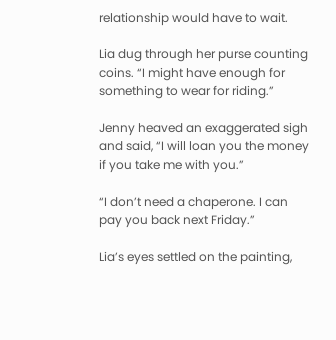relationship would have to wait.

Lia dug through her purse counting coins. “I might have enough for something to wear for riding.”

Jenny heaved an exaggerated sigh and said, “I will loan you the money if you take me with you.”

“I don’t need a chaperone. I can pay you back next Friday.”

Lia’s eyes settled on the painting,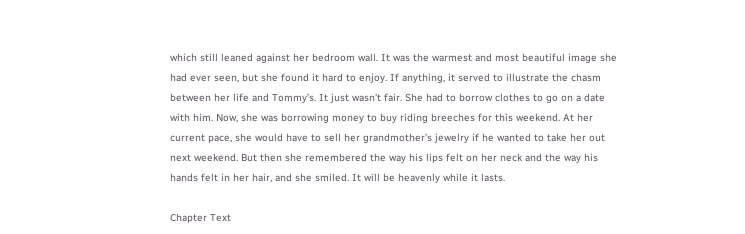which still leaned against her bedroom wall. It was the warmest and most beautiful image she had ever seen, but she found it hard to enjoy. If anything, it served to illustrate the chasm between her life and Tommy’s. It just wasn’t fair. She had to borrow clothes to go on a date with him. Now, she was borrowing money to buy riding breeches for this weekend. At her current pace, she would have to sell her grandmother’s jewelry if he wanted to take her out next weekend. But then she remembered the way his lips felt on her neck and the way his hands felt in her hair, and she smiled. It will be heavenly while it lasts.

Chapter Text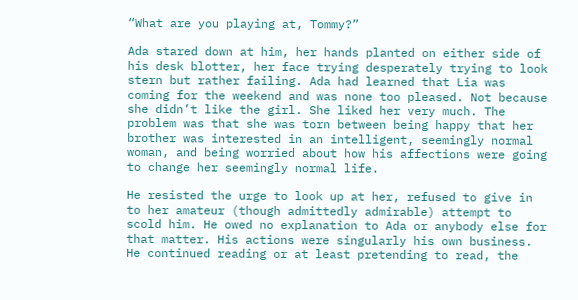“What are you playing at, Tommy?”

Ada stared down at him, her hands planted on either side of his desk blotter, her face trying desperately trying to look stern but rather failing. Ada had learned that Lia was coming for the weekend and was none too pleased. Not because she didn’t like the girl. She liked her very much. The problem was that she was torn between being happy that her brother was interested in an intelligent, seemingly normal woman, and being worried about how his affections were going to change her seemingly normal life.

He resisted the urge to look up at her, refused to give in to her amateur (though admittedly admirable) attempt to scold him. He owed no explanation to Ada or anybody else for that matter. His actions were singularly his own business. He continued reading or at least pretending to read, the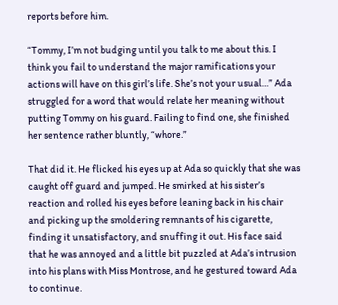reports before him.

“Tommy, I’m not budging until you talk to me about this. I think you fail to understand the major ramifications your actions will have on this girl’s life. She’s not your usual…” Ada struggled for a word that would relate her meaning without putting Tommy on his guard. Failing to find one, she finished her sentence rather bluntly, “whore.”

That did it. He flicked his eyes up at Ada so quickly that she was caught off guard and jumped. He smirked at his sister’s reaction and rolled his eyes before leaning back in his chair and picking up the smoldering remnants of his cigarette, finding it unsatisfactory, and snuffing it out. His face said that he was annoyed and a little bit puzzled at Ada’s intrusion into his plans with Miss Montrose, and he gestured toward Ada to continue.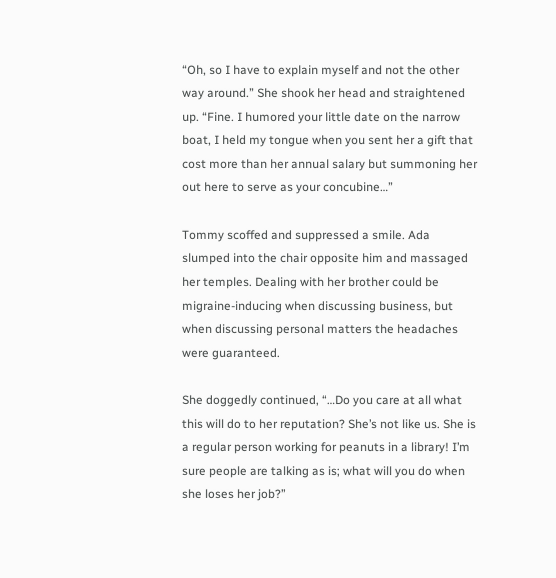“Oh, so I have to explain myself and not the other way around.” She shook her head and straightened up. “Fine. I humored your little date on the narrow boat, I held my tongue when you sent her a gift that cost more than her annual salary but summoning her out here to serve as your concubine…”

Tommy scoffed and suppressed a smile. Ada slumped into the chair opposite him and massaged her temples. Dealing with her brother could be migraine-inducing when discussing business, but when discussing personal matters the headaches were guaranteed.

She doggedly continued, “…Do you care at all what this will do to her reputation? She’s not like us. She is a regular person working for peanuts in a library! I’m sure people are talking as is; what will you do when she loses her job?”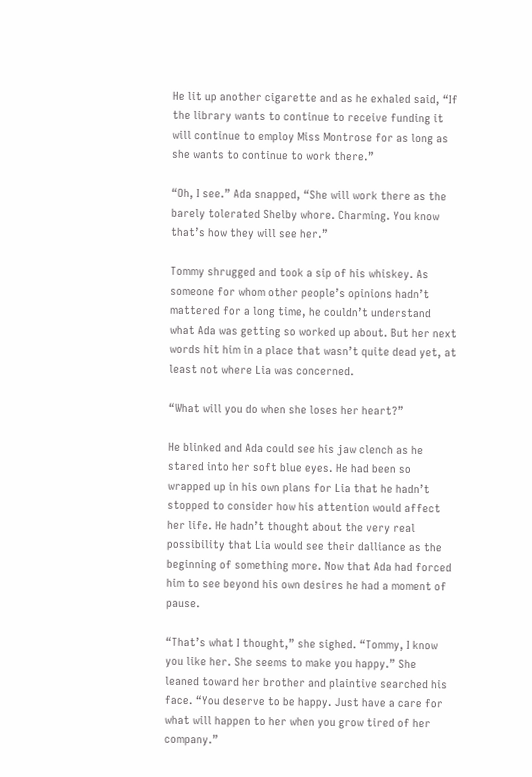He lit up another cigarette and as he exhaled said, “If the library wants to continue to receive funding it will continue to employ Miss Montrose for as long as she wants to continue to work there.”

“Oh, I see.” Ada snapped, “She will work there as the barely tolerated Shelby whore. Charming. You know that’s how they will see her.”

Tommy shrugged and took a sip of his whiskey. As someone for whom other people’s opinions hadn’t mattered for a long time, he couldn’t understand what Ada was getting so worked up about. But her next words hit him in a place that wasn’t quite dead yet, at least not where Lia was concerned.

“What will you do when she loses her heart?”

He blinked and Ada could see his jaw clench as he stared into her soft blue eyes. He had been so wrapped up in his own plans for Lia that he hadn’t stopped to consider how his attention would affect her life. He hadn’t thought about the very real possibility that Lia would see their dalliance as the beginning of something more. Now that Ada had forced him to see beyond his own desires he had a moment of pause.

“That’s what I thought,” she sighed. “Tommy, I know you like her. She seems to make you happy.” She leaned toward her brother and plaintive searched his face. “You deserve to be happy. Just have a care for what will happen to her when you grow tired of her company.”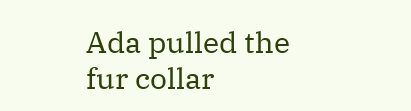Ada pulled the fur collar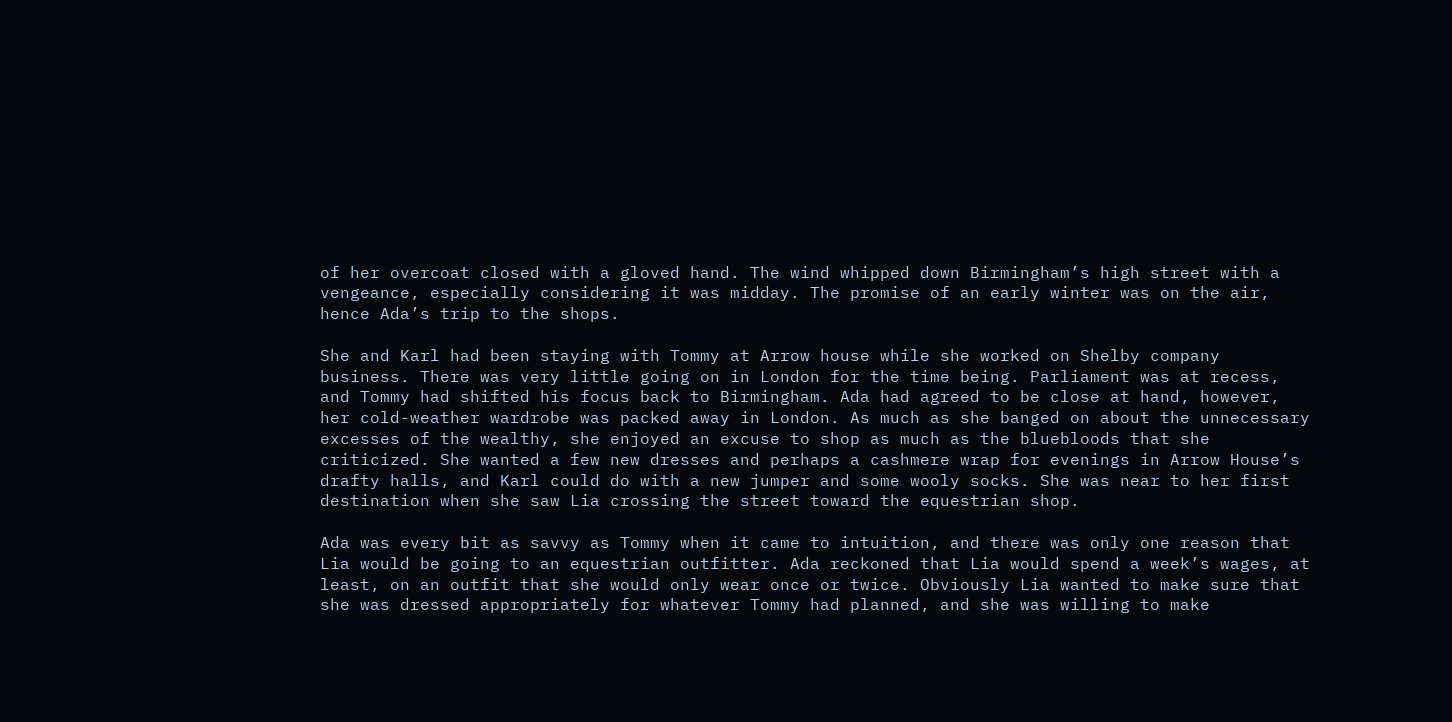of her overcoat closed with a gloved hand. The wind whipped down Birmingham’s high street with a vengeance, especially considering it was midday. The promise of an early winter was on the air, hence Ada’s trip to the shops.

She and Karl had been staying with Tommy at Arrow house while she worked on Shelby company business. There was very little going on in London for the time being. Parliament was at recess, and Tommy had shifted his focus back to Birmingham. Ada had agreed to be close at hand, however, her cold-weather wardrobe was packed away in London. As much as she banged on about the unnecessary excesses of the wealthy, she enjoyed an excuse to shop as much as the bluebloods that she criticized. She wanted a few new dresses and perhaps a cashmere wrap for evenings in Arrow House’s drafty halls, and Karl could do with a new jumper and some wooly socks. She was near to her first destination when she saw Lia crossing the street toward the equestrian shop.

Ada was every bit as savvy as Tommy when it came to intuition, and there was only one reason that Lia would be going to an equestrian outfitter. Ada reckoned that Lia would spend a week’s wages, at least, on an outfit that she would only wear once or twice. Obviously Lia wanted to make sure that she was dressed appropriately for whatever Tommy had planned, and she was willing to make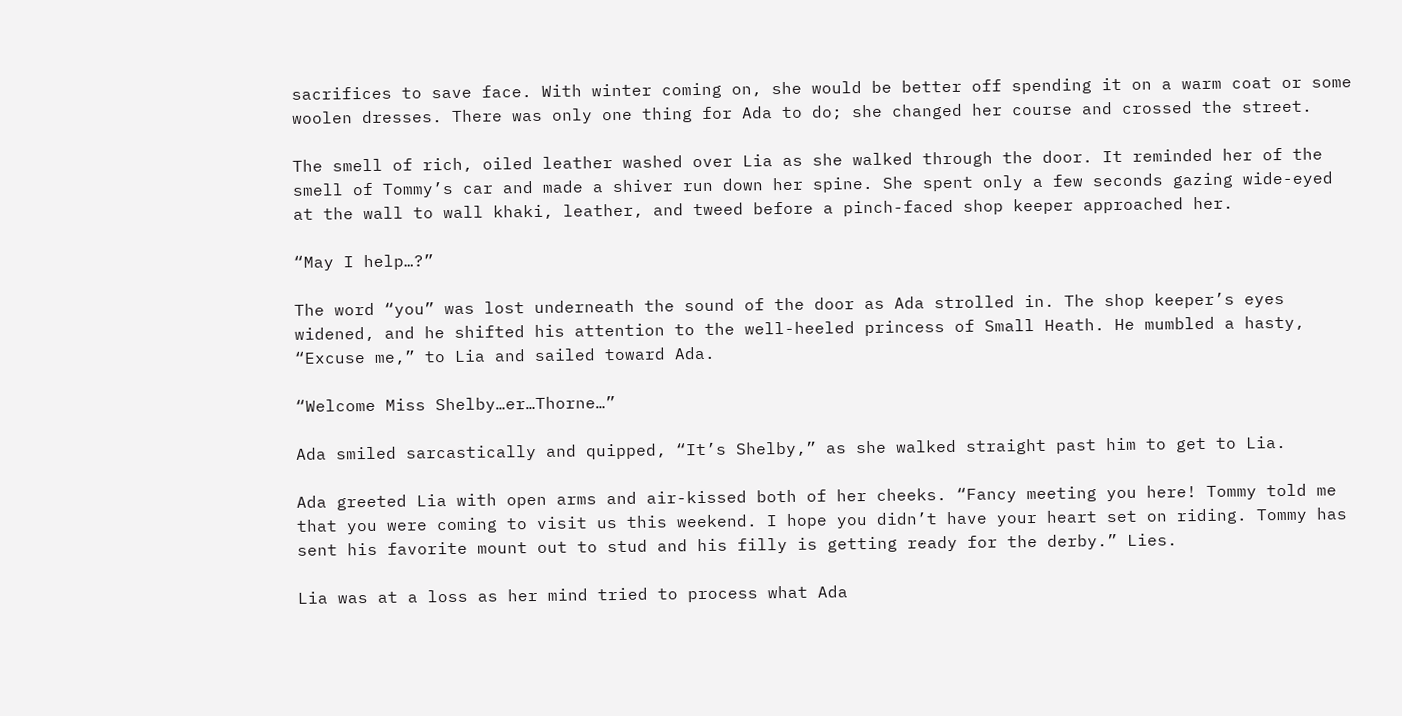sacrifices to save face. With winter coming on, she would be better off spending it on a warm coat or some woolen dresses. There was only one thing for Ada to do; she changed her course and crossed the street.

The smell of rich, oiled leather washed over Lia as she walked through the door. It reminded her of the smell of Tommy’s car and made a shiver run down her spine. She spent only a few seconds gazing wide-eyed at the wall to wall khaki, leather, and tweed before a pinch-faced shop keeper approached her.

“May I help…?”

The word “you” was lost underneath the sound of the door as Ada strolled in. The shop keeper’s eyes widened, and he shifted his attention to the well-heeled princess of Small Heath. He mumbled a hasty, “Excuse me,” to Lia and sailed toward Ada.

“Welcome Miss Shelby…er…Thorne…”

Ada smiled sarcastically and quipped, “It’s Shelby,” as she walked straight past him to get to Lia.

Ada greeted Lia with open arms and air-kissed both of her cheeks. “Fancy meeting you here! Tommy told me that you were coming to visit us this weekend. I hope you didn’t have your heart set on riding. Tommy has sent his favorite mount out to stud and his filly is getting ready for the derby.” Lies.

Lia was at a loss as her mind tried to process what Ada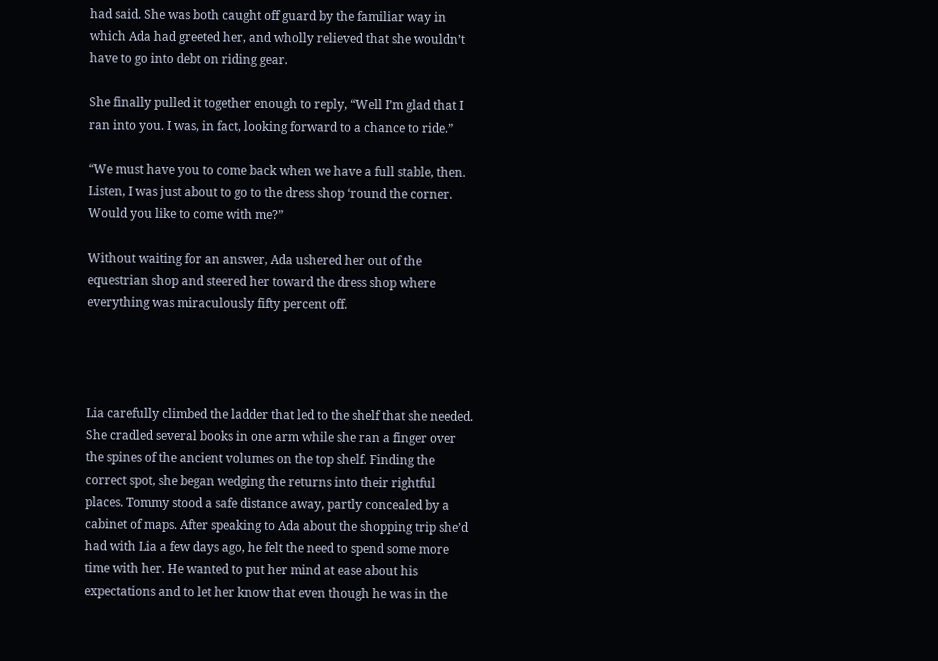had said. She was both caught off guard by the familiar way in which Ada had greeted her, and wholly relieved that she wouldn’t have to go into debt on riding gear.

She finally pulled it together enough to reply, “Well I’m glad that I ran into you. I was, in fact, looking forward to a chance to ride.”

“We must have you to come back when we have a full stable, then. Listen, I was just about to go to the dress shop ‘round the corner. Would you like to come with me?”

Without waiting for an answer, Ada ushered her out of the equestrian shop and steered her toward the dress shop where everything was miraculously fifty percent off.




Lia carefully climbed the ladder that led to the shelf that she needed. She cradled several books in one arm while she ran a finger over the spines of the ancient volumes on the top shelf. Finding the correct spot, she began wedging the returns into their rightful places. Tommy stood a safe distance away, partly concealed by a cabinet of maps. After speaking to Ada about the shopping trip she’d had with Lia a few days ago, he felt the need to spend some more time with her. He wanted to put her mind at ease about his expectations and to let her know that even though he was in the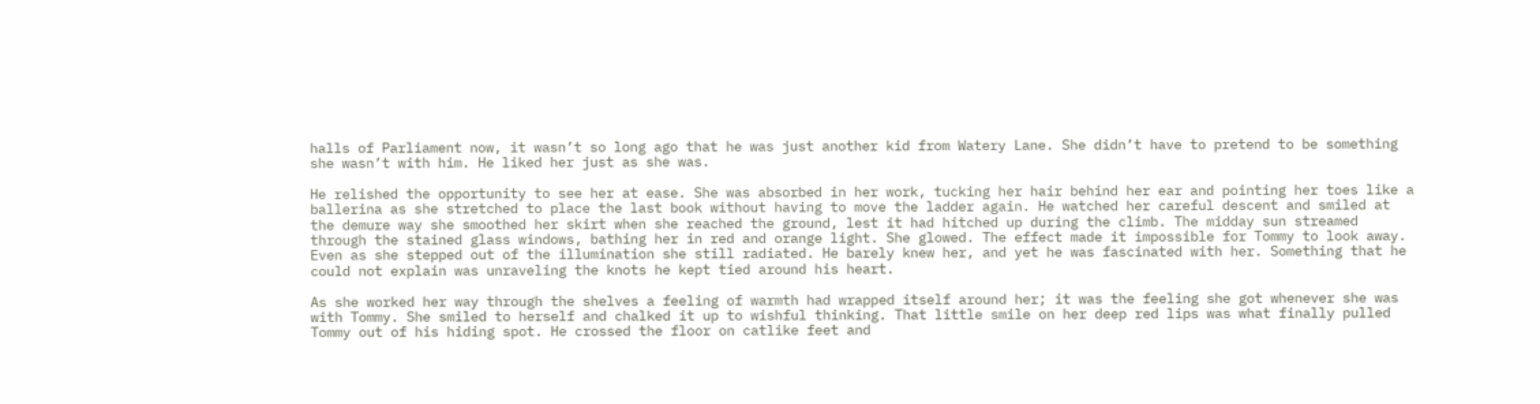halls of Parliament now, it wasn’t so long ago that he was just another kid from Watery Lane. She didn’t have to pretend to be something she wasn’t with him. He liked her just as she was.

He relished the opportunity to see her at ease. She was absorbed in her work, tucking her hair behind her ear and pointing her toes like a ballerina as she stretched to place the last book without having to move the ladder again. He watched her careful descent and smiled at the demure way she smoothed her skirt when she reached the ground, lest it had hitched up during the climb. The midday sun streamed through the stained glass windows, bathing her in red and orange light. She glowed. The effect made it impossible for Tommy to look away. Even as she stepped out of the illumination she still radiated. He barely knew her, and yet he was fascinated with her. Something that he could not explain was unraveling the knots he kept tied around his heart.

As she worked her way through the shelves a feeling of warmth had wrapped itself around her; it was the feeling she got whenever she was with Tommy. She smiled to herself and chalked it up to wishful thinking. That little smile on her deep red lips was what finally pulled Tommy out of his hiding spot. He crossed the floor on catlike feet and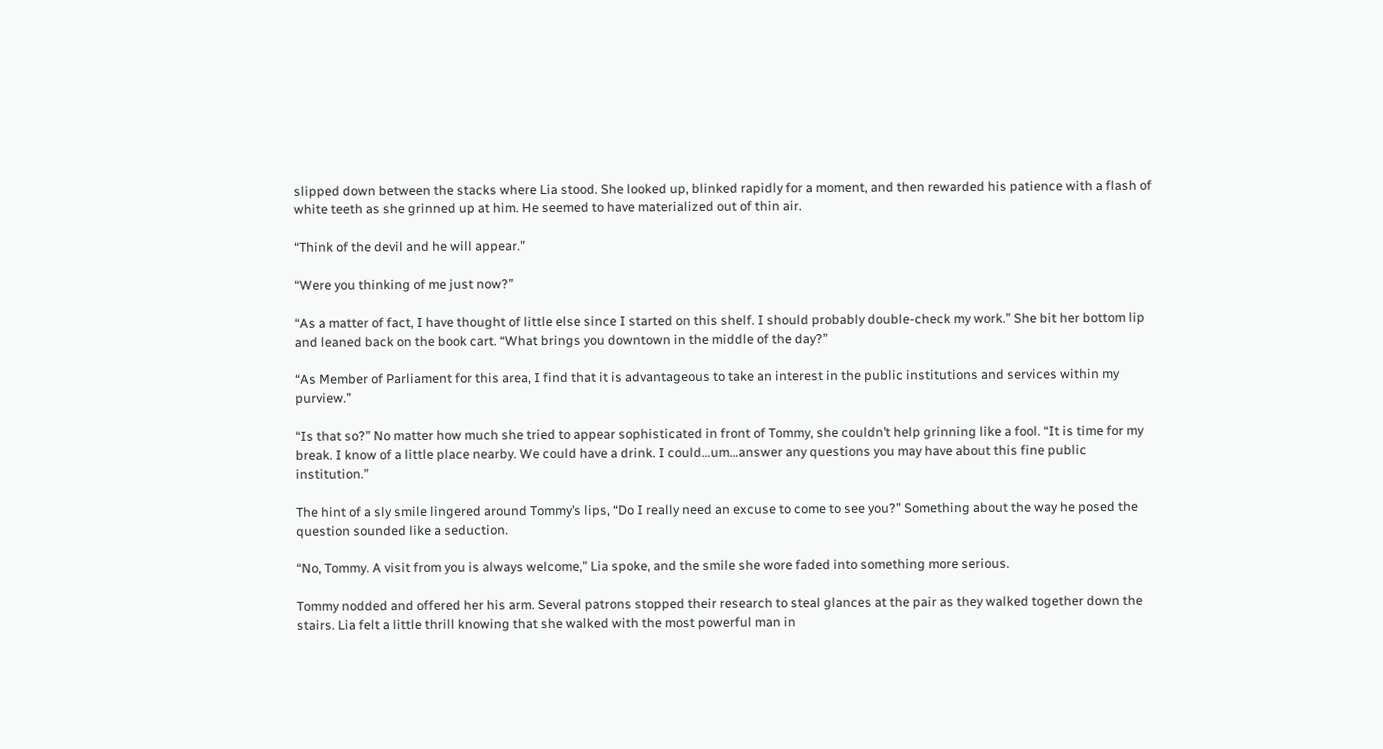slipped down between the stacks where Lia stood. She looked up, blinked rapidly for a moment, and then rewarded his patience with a flash of white teeth as she grinned up at him. He seemed to have materialized out of thin air.

“Think of the devil and he will appear.”

“Were you thinking of me just now?”

“As a matter of fact, I have thought of little else since I started on this shelf. I should probably double-check my work.” She bit her bottom lip and leaned back on the book cart. “What brings you downtown in the middle of the day?”

“As Member of Parliament for this area, I find that it is advantageous to take an interest in the public institutions and services within my purview.”

“Is that so?” No matter how much she tried to appear sophisticated in front of Tommy, she couldn’t help grinning like a fool. “It is time for my break. I know of a little place nearby. We could have a drink. I could…um…answer any questions you may have about this fine public institution.”

The hint of a sly smile lingered around Tommy’s lips, “Do I really need an excuse to come to see you?” Something about the way he posed the question sounded like a seduction.

“No, Tommy. A visit from you is always welcome,” Lia spoke, and the smile she wore faded into something more serious.

Tommy nodded and offered her his arm. Several patrons stopped their research to steal glances at the pair as they walked together down the stairs. Lia felt a little thrill knowing that she walked with the most powerful man in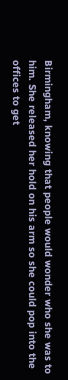Birmingham, knowing that people would wonder who she was to him. She released her hold on his arm so she could pop into the offices to get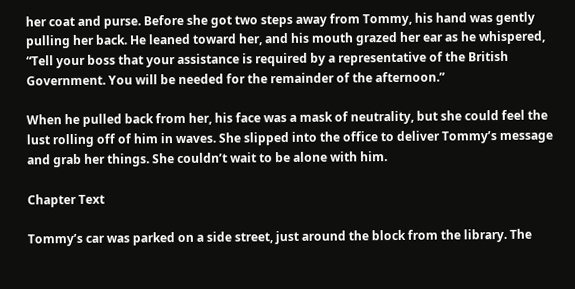her coat and purse. Before she got two steps away from Tommy, his hand was gently pulling her back. He leaned toward her, and his mouth grazed her ear as he whispered, “Tell your boss that your assistance is required by a representative of the British Government. You will be needed for the remainder of the afternoon.”

When he pulled back from her, his face was a mask of neutrality, but she could feel the lust rolling off of him in waves. She slipped into the office to deliver Tommy’s message and grab her things. She couldn’t wait to be alone with him.

Chapter Text

Tommy’s car was parked on a side street, just around the block from the library. The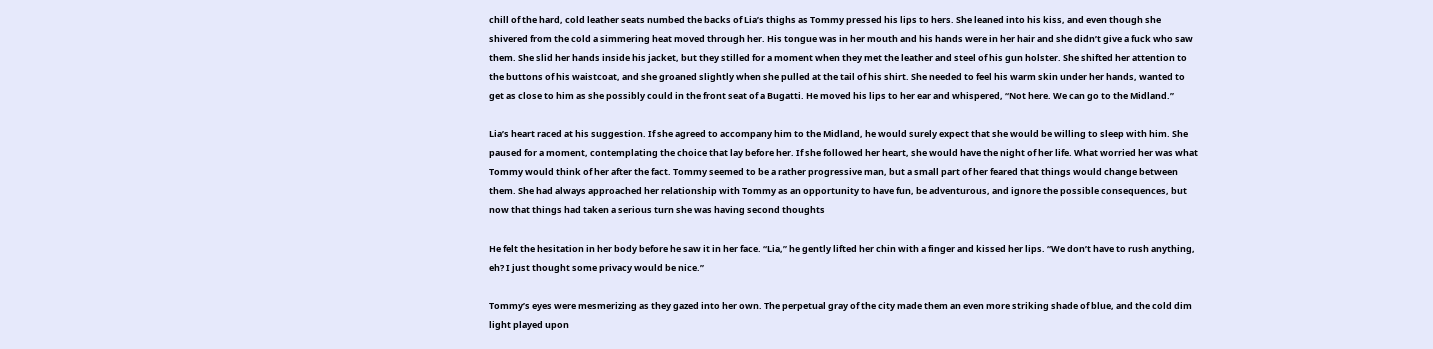chill of the hard, cold leather seats numbed the backs of Lia’s thighs as Tommy pressed his lips to hers. She leaned into his kiss, and even though she shivered from the cold a simmering heat moved through her. His tongue was in her mouth and his hands were in her hair and she didn’t give a fuck who saw them. She slid her hands inside his jacket, but they stilled for a moment when they met the leather and steel of his gun holster. She shifted her attention to the buttons of his waistcoat, and she groaned slightly when she pulled at the tail of his shirt. She needed to feel his warm skin under her hands, wanted to get as close to him as she possibly could in the front seat of a Bugatti. He moved his lips to her ear and whispered, “Not here. We can go to the Midland.”

Lia’s heart raced at his suggestion. If she agreed to accompany him to the Midland, he would surely expect that she would be willing to sleep with him. She paused for a moment, contemplating the choice that lay before her. If she followed her heart, she would have the night of her life. What worried her was what Tommy would think of her after the fact. Tommy seemed to be a rather progressive man, but a small part of her feared that things would change between them. She had always approached her relationship with Tommy as an opportunity to have fun, be adventurous, and ignore the possible consequences, but now that things had taken a serious turn she was having second thoughts

He felt the hesitation in her body before he saw it in her face. “Lia,” he gently lifted her chin with a finger and kissed her lips. “We don’t have to rush anything, eh? I just thought some privacy would be nice.”

Tommy’s eyes were mesmerizing as they gazed into her own. The perpetual gray of the city made them an even more striking shade of blue, and the cold dim light played upon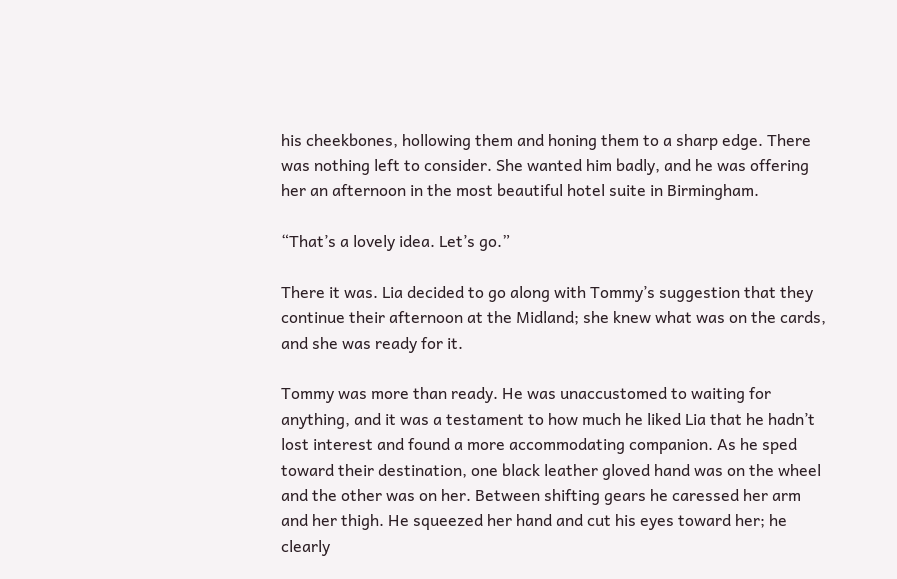his cheekbones, hollowing them and honing them to a sharp edge. There was nothing left to consider. She wanted him badly, and he was offering her an afternoon in the most beautiful hotel suite in Birmingham.

“That’s a lovely idea. Let’s go.”

There it was. Lia decided to go along with Tommy’s suggestion that they continue their afternoon at the Midland; she knew what was on the cards, and she was ready for it.

Tommy was more than ready. He was unaccustomed to waiting for anything, and it was a testament to how much he liked Lia that he hadn’t lost interest and found a more accommodating companion. As he sped toward their destination, one black leather gloved hand was on the wheel and the other was on her. Between shifting gears he caressed her arm and her thigh. He squeezed her hand and cut his eyes toward her; he clearly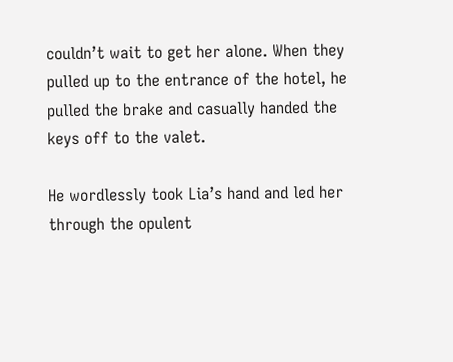couldn’t wait to get her alone. When they pulled up to the entrance of the hotel, he pulled the brake and casually handed the keys off to the valet.

He wordlessly took Lia’s hand and led her through the opulent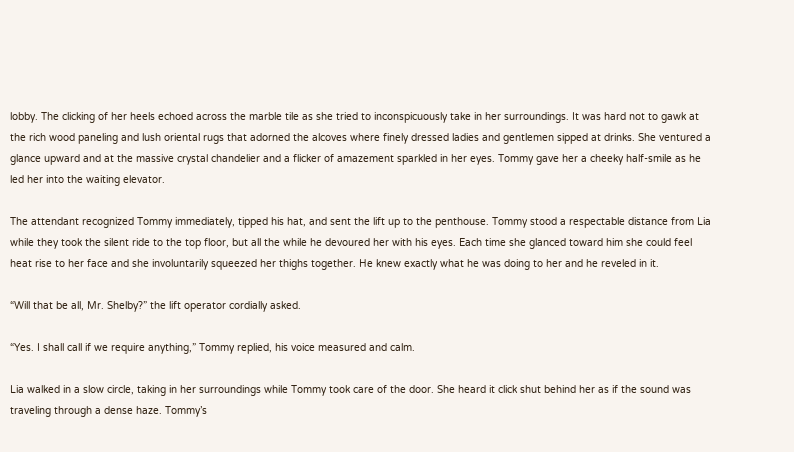lobby. The clicking of her heels echoed across the marble tile as she tried to inconspicuously take in her surroundings. It was hard not to gawk at the rich wood paneling and lush oriental rugs that adorned the alcoves where finely dressed ladies and gentlemen sipped at drinks. She ventured a glance upward and at the massive crystal chandelier and a flicker of amazement sparkled in her eyes. Tommy gave her a cheeky half-smile as he led her into the waiting elevator.

The attendant recognized Tommy immediately, tipped his hat, and sent the lift up to the penthouse. Tommy stood a respectable distance from Lia while they took the silent ride to the top floor, but all the while he devoured her with his eyes. Each time she glanced toward him she could feel heat rise to her face and she involuntarily squeezed her thighs together. He knew exactly what he was doing to her and he reveled in it.

“Will that be all, Mr. Shelby?” the lift operator cordially asked.

“Yes. I shall call if we require anything,” Tommy replied, his voice measured and calm.

Lia walked in a slow circle, taking in her surroundings while Tommy took care of the door. She heard it click shut behind her as if the sound was traveling through a dense haze. Tommy’s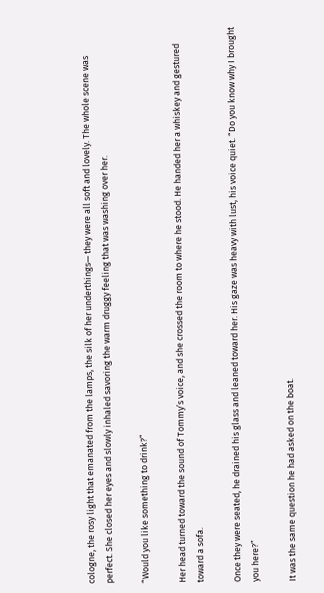cologne, the rosy light that emanated from the lamps, the silk of her underthings— they were all soft and lovely. The whole scene was perfect. She closed her eyes and slowly inhaled savoring the warm druggy feeling that was washing over her.

“Would you like something to drink?”

Her head turned toward the sound of Tommy’s voice, and she crossed the room to where he stood. He handed her a whiskey and gestured toward a sofa.

Once they were seated, he drained his glass and leaned toward her. His gaze was heavy with lust, his voice quiet. “Do you know why I brought you here?”

It was the same question he had asked on the boat.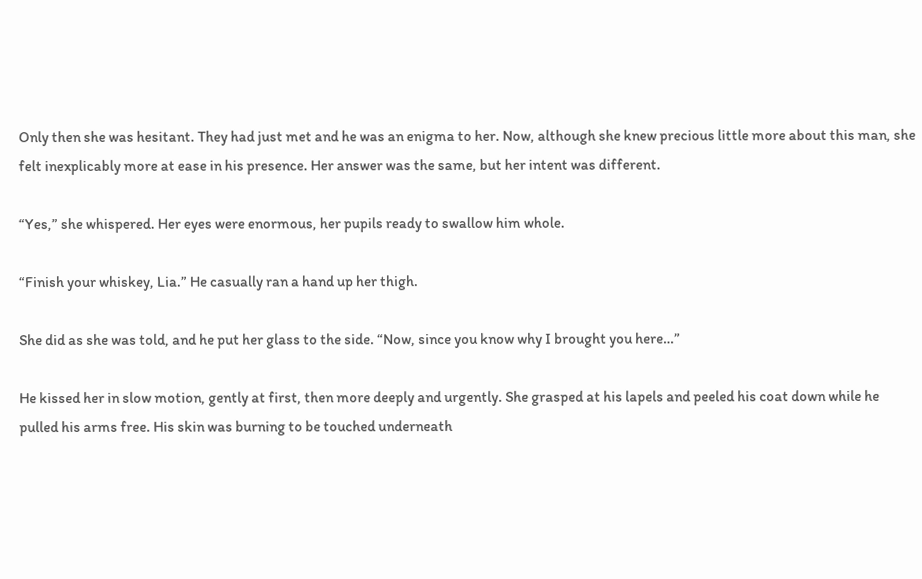Only then she was hesitant. They had just met and he was an enigma to her. Now, although she knew precious little more about this man, she felt inexplicably more at ease in his presence. Her answer was the same, but her intent was different.

“Yes,” she whispered. Her eyes were enormous, her pupils ready to swallow him whole.

“Finish your whiskey, Lia.” He casually ran a hand up her thigh.

She did as she was told, and he put her glass to the side. “Now, since you know why I brought you here…”

He kissed her in slow motion, gently at first, then more deeply and urgently. She grasped at his lapels and peeled his coat down while he pulled his arms free. His skin was burning to be touched underneath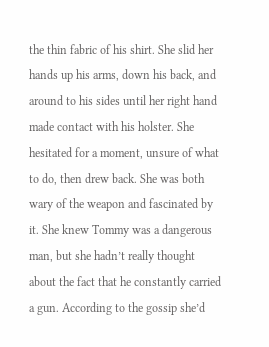the thin fabric of his shirt. She slid her hands up his arms, down his back, and around to his sides until her right hand made contact with his holster. She hesitated for a moment, unsure of what to do, then drew back. She was both wary of the weapon and fascinated by it. She knew Tommy was a dangerous man, but she hadn’t really thought about the fact that he constantly carried a gun. According to the gossip she’d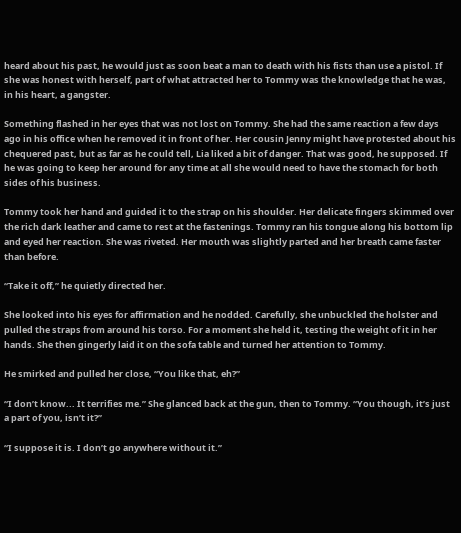heard about his past, he would just as soon beat a man to death with his fists than use a pistol. If she was honest with herself, part of what attracted her to Tommy was the knowledge that he was, in his heart, a gangster.

Something flashed in her eyes that was not lost on Tommy. She had the same reaction a few days ago in his office when he removed it in front of her. Her cousin Jenny might have protested about his chequered past, but as far as he could tell, Lia liked a bit of danger. That was good, he supposed. If he was going to keep her around for any time at all she would need to have the stomach for both sides of his business.

Tommy took her hand and guided it to the strap on his shoulder. Her delicate fingers skimmed over the rich dark leather and came to rest at the fastenings. Tommy ran his tongue along his bottom lip and eyed her reaction. She was riveted. Her mouth was slightly parted and her breath came faster than before.

“Take it off,” he quietly directed her.

She looked into his eyes for affirmation and he nodded. Carefully, she unbuckled the holster and pulled the straps from around his torso. For a moment she held it, testing the weight of it in her hands. She then gingerly laid it on the sofa table and turned her attention to Tommy.

He smirked and pulled her close, “You like that, eh?”

“I don’t know... It terrifies me.” She glanced back at the gun, then to Tommy. “You though, it’s just a part of you, isn’t it?”

“I suppose it is. I don’t go anywhere without it.”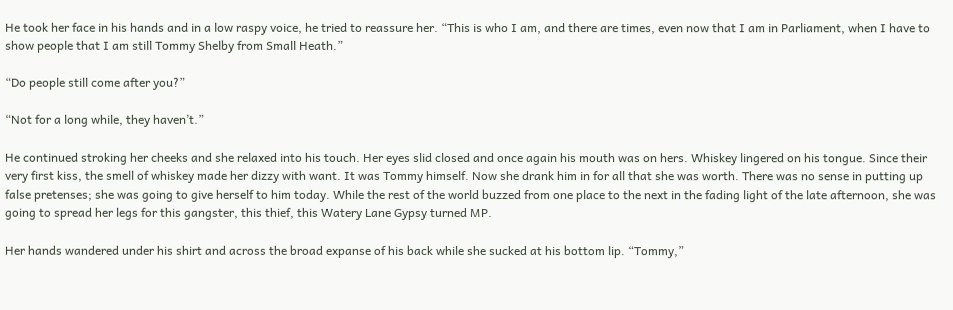He took her face in his hands and in a low raspy voice, he tried to reassure her. “This is who I am, and there are times, even now that I am in Parliament, when I have to show people that I am still Tommy Shelby from Small Heath.”

“Do people still come after you?”

“Not for a long while, they haven’t.”

He continued stroking her cheeks and she relaxed into his touch. Her eyes slid closed and once again his mouth was on hers. Whiskey lingered on his tongue. Since their very first kiss, the smell of whiskey made her dizzy with want. It was Tommy himself. Now she drank him in for all that she was worth. There was no sense in putting up false pretenses; she was going to give herself to him today. While the rest of the world buzzed from one place to the next in the fading light of the late afternoon, she was going to spread her legs for this gangster, this thief, this Watery Lane Gypsy turned MP.

Her hands wandered under his shirt and across the broad expanse of his back while she sucked at his bottom lip. “Tommy,”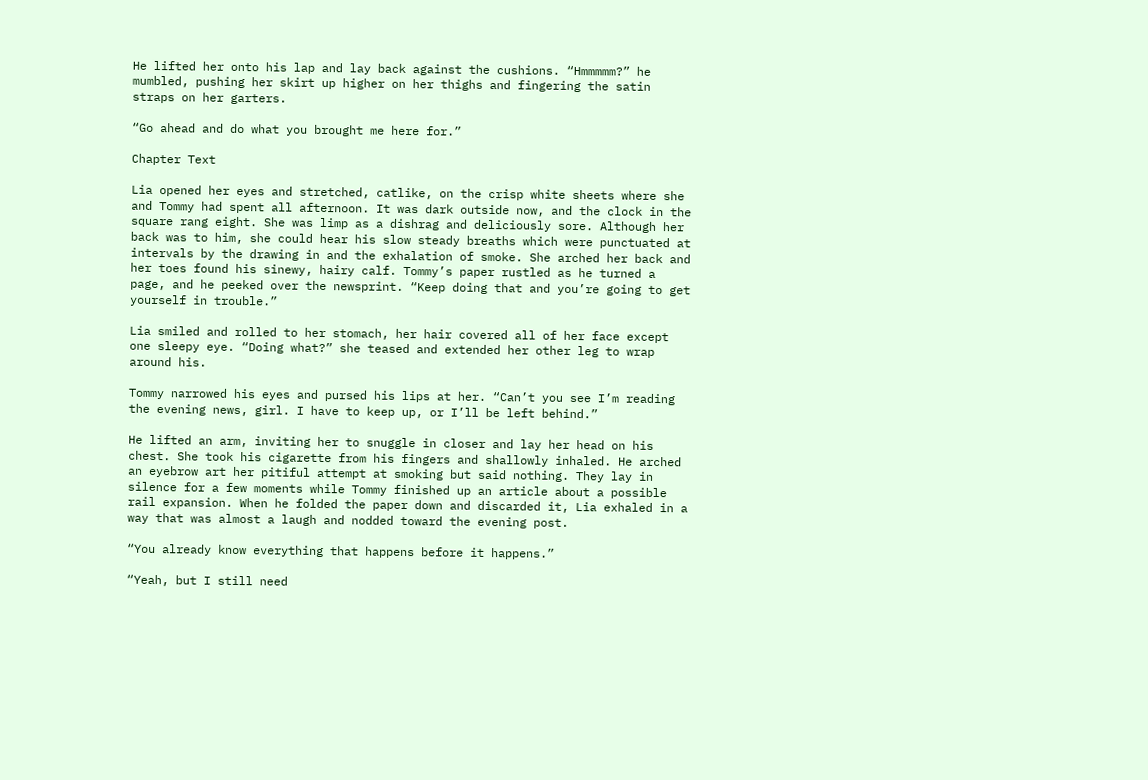He lifted her onto his lap and lay back against the cushions. “Hmmmmm?” he mumbled, pushing her skirt up higher on her thighs and fingering the satin straps on her garters.

“Go ahead and do what you brought me here for.”

Chapter Text

Lia opened her eyes and stretched, catlike, on the crisp white sheets where she and Tommy had spent all afternoon. It was dark outside now, and the clock in the square rang eight. She was limp as a dishrag and deliciously sore. Although her back was to him, she could hear his slow steady breaths which were punctuated at intervals by the drawing in and the exhalation of smoke. She arched her back and her toes found his sinewy, hairy calf. Tommy’s paper rustled as he turned a page, and he peeked over the newsprint. “Keep doing that and you’re going to get yourself in trouble.”

Lia smiled and rolled to her stomach, her hair covered all of her face except one sleepy eye. “Doing what?” she teased and extended her other leg to wrap around his.

Tommy narrowed his eyes and pursed his lips at her. “Can’t you see I’m reading the evening news, girl. I have to keep up, or I’ll be left behind.”

He lifted an arm, inviting her to snuggle in closer and lay her head on his chest. She took his cigarette from his fingers and shallowly inhaled. He arched an eyebrow art her pitiful attempt at smoking but said nothing. They lay in silence for a few moments while Tommy finished up an article about a possible rail expansion. When he folded the paper down and discarded it, Lia exhaled in a way that was almost a laugh and nodded toward the evening post.

“You already know everything that happens before it happens.”

“Yeah, but I still need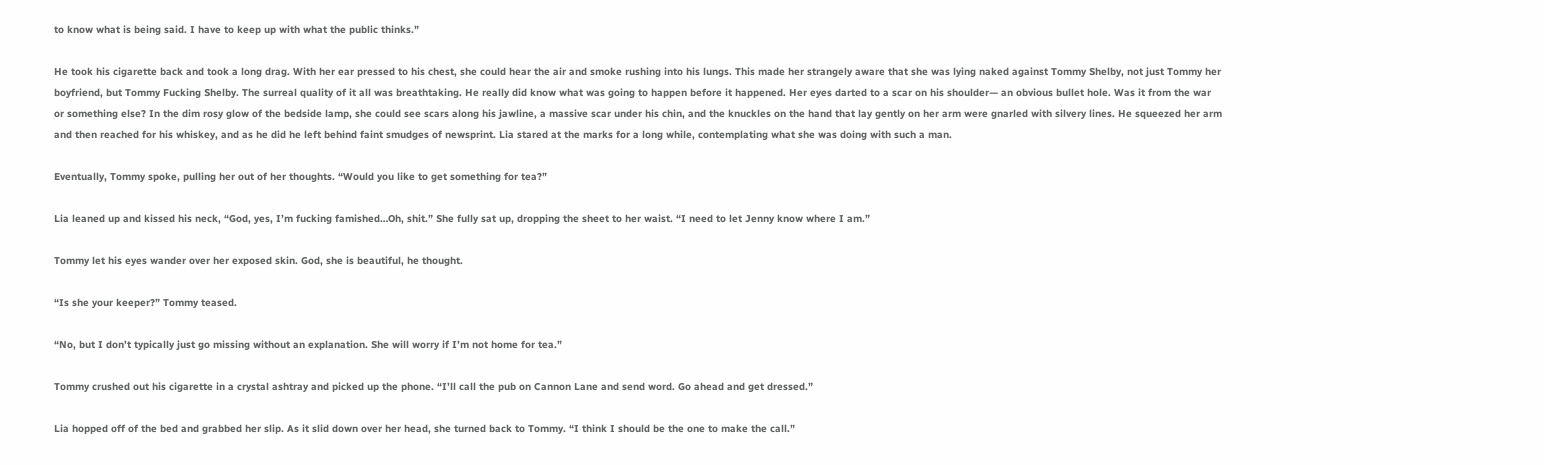to know what is being said. I have to keep up with what the public thinks.”

He took his cigarette back and took a long drag. With her ear pressed to his chest, she could hear the air and smoke rushing into his lungs. This made her strangely aware that she was lying naked against Tommy Shelby, not just Tommy her boyfriend, but Tommy Fucking Shelby. The surreal quality of it all was breathtaking. He really did know what was going to happen before it happened. Her eyes darted to a scar on his shoulder— an obvious bullet hole. Was it from the war or something else? In the dim rosy glow of the bedside lamp, she could see scars along his jawline, a massive scar under his chin, and the knuckles on the hand that lay gently on her arm were gnarled with silvery lines. He squeezed her arm and then reached for his whiskey, and as he did he left behind faint smudges of newsprint. Lia stared at the marks for a long while, contemplating what she was doing with such a man.

Eventually, Tommy spoke, pulling her out of her thoughts. “Would you like to get something for tea?”

Lia leaned up and kissed his neck, “God, yes, I’m fucking famished…Oh, shit.” She fully sat up, dropping the sheet to her waist. “I need to let Jenny know where I am.”

Tommy let his eyes wander over her exposed skin. God, she is beautiful, he thought.

“Is she your keeper?” Tommy teased.

“No, but I don’t typically just go missing without an explanation. She will worry if I’m not home for tea.”

Tommy crushed out his cigarette in a crystal ashtray and picked up the phone. “I’ll call the pub on Cannon Lane and send word. Go ahead and get dressed.”

Lia hopped off of the bed and grabbed her slip. As it slid down over her head, she turned back to Tommy. “I think I should be the one to make the call.”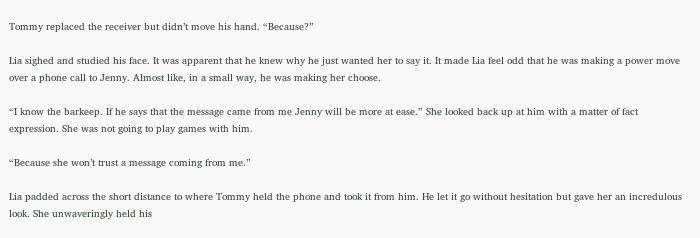Tommy replaced the receiver but didn’t move his hand. “Because?”

Lia sighed and studied his face. It was apparent that he knew why he just wanted her to say it. It made Lia feel odd that he was making a power move over a phone call to Jenny. Almost like, in a small way, he was making her choose.

“I know the barkeep. If he says that the message came from me Jenny will be more at ease.” She looked back up at him with a matter of fact expression. She was not going to play games with him.

“Because she won’t trust a message coming from me.”

Lia padded across the short distance to where Tommy held the phone and took it from him. He let it go without hesitation but gave her an incredulous look. She unwaveringly held his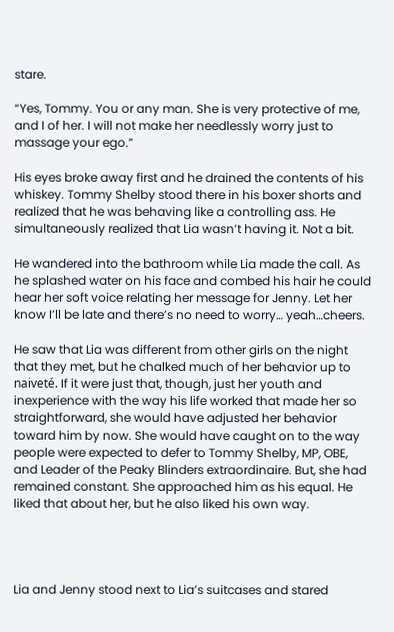stare.

“Yes, Tommy. You or any man. She is very protective of me, and I of her. I will not make her needlessly worry just to massage your ego.”

His eyes broke away first and he drained the contents of his whiskey. Tommy Shelby stood there in his boxer shorts and realized that he was behaving like a controlling ass. He simultaneously realized that Lia wasn’t having it. Not a bit.

He wandered into the bathroom while Lia made the call. As he splashed water on his face and combed his hair he could hear her soft voice relating her message for Jenny. Let her know I’ll be late and there’s no need to worry… yeah…cheers.

He saw that Lia was different from other girls on the night that they met, but he chalked much of her behavior up to naiveté. If it were just that, though, just her youth and inexperience with the way his life worked that made her so straightforward, she would have adjusted her behavior toward him by now. She would have caught on to the way people were expected to defer to Tommy Shelby, MP, OBE, and Leader of the Peaky Blinders extraordinaire. But, she had remained constant. She approached him as his equal. He liked that about her, but he also liked his own way.




Lia and Jenny stood next to Lia’s suitcases and stared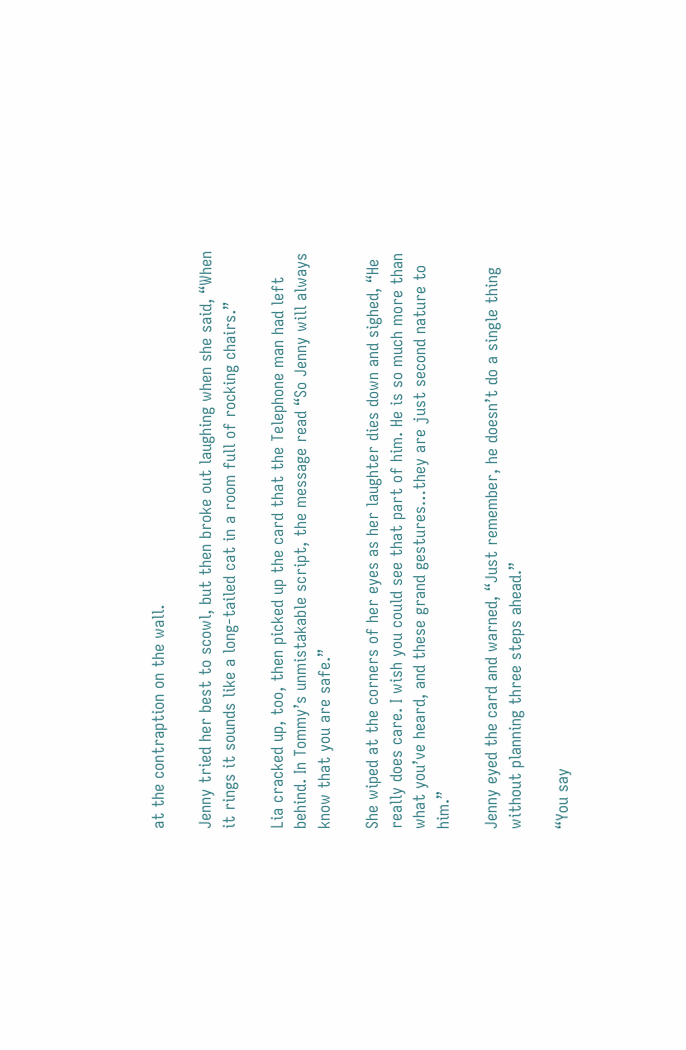at the contraption on the wall.

Jenny tried her best to scowl, but then broke out laughing when she said, “When it rings it sounds like a long-tailed cat in a room full of rocking chairs.”

Lia cracked up, too, then picked up the card that the Telephone man had left behind. In Tommy’s unmistakable script, the message read “So Jenny will always know that you are safe.”

She wiped at the corners of her eyes as her laughter dies down and sighed, “He really does care. I wish you could see that part of him. He is so much more than what you’ve heard, and these grand gestures…they are just second nature to him.”

Jenny eyed the card and warned, “Just remember, he doesn’t do a single thing without planning three steps ahead.”

“You say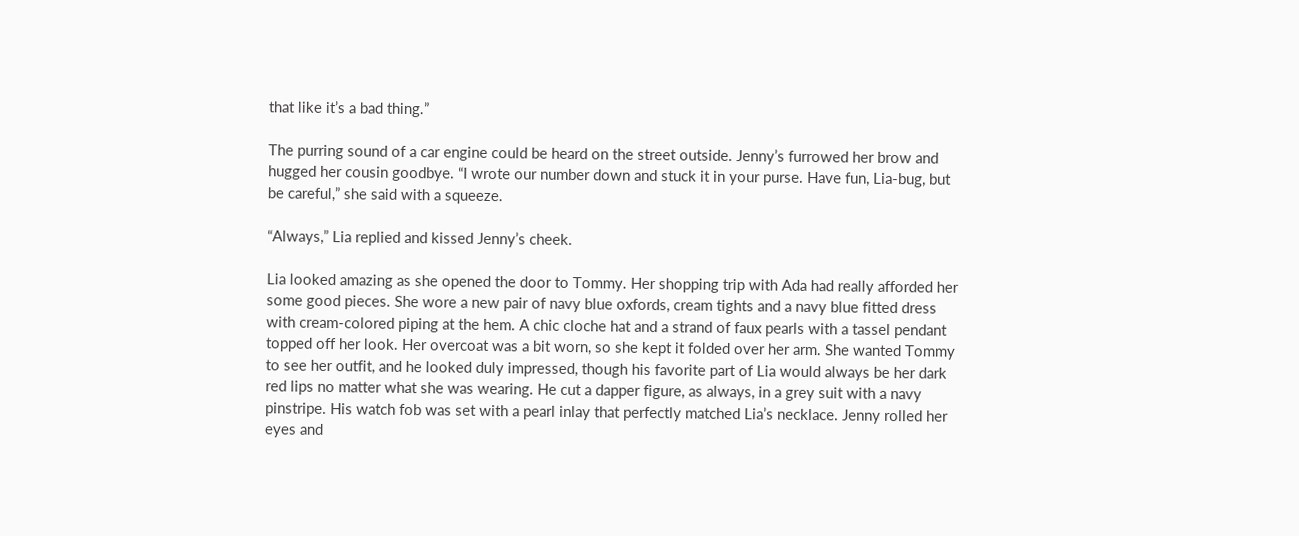that like it’s a bad thing.”

The purring sound of a car engine could be heard on the street outside. Jenny’s furrowed her brow and hugged her cousin goodbye. “I wrote our number down and stuck it in your purse. Have fun, Lia-bug, but be careful,” she said with a squeeze.

“Always,” Lia replied and kissed Jenny’s cheek.

Lia looked amazing as she opened the door to Tommy. Her shopping trip with Ada had really afforded her some good pieces. She wore a new pair of navy blue oxfords, cream tights and a navy blue fitted dress with cream-colored piping at the hem. A chic cloche hat and a strand of faux pearls with a tassel pendant topped off her look. Her overcoat was a bit worn, so she kept it folded over her arm. She wanted Tommy to see her outfit, and he looked duly impressed, though his favorite part of Lia would always be her dark red lips no matter what she was wearing. He cut a dapper figure, as always, in a grey suit with a navy pinstripe. His watch fob was set with a pearl inlay that perfectly matched Lia’s necklace. Jenny rolled her eyes and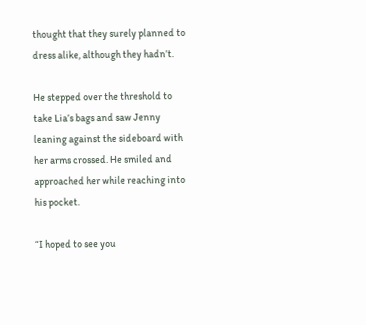thought that they surely planned to dress alike, although they hadn’t.

He stepped over the threshold to take Lia’s bags and saw Jenny leaning against the sideboard with her arms crossed. He smiled and approached her while reaching into his pocket.

“I hoped to see you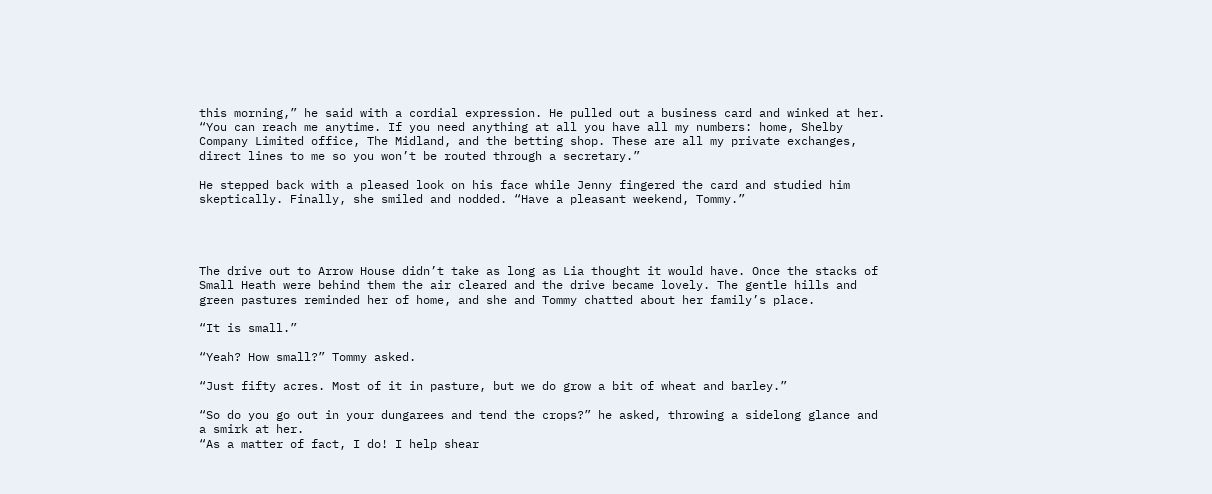this morning,” he said with a cordial expression. He pulled out a business card and winked at her. “You can reach me anytime. If you need anything at all you have all my numbers: home, Shelby Company Limited office, The Midland, and the betting shop. These are all my private exchanges, direct lines to me so you won’t be routed through a secretary.”

He stepped back with a pleased look on his face while Jenny fingered the card and studied him skeptically. Finally, she smiled and nodded. “Have a pleasant weekend, Tommy.”




The drive out to Arrow House didn’t take as long as Lia thought it would have. Once the stacks of Small Heath were behind them the air cleared and the drive became lovely. The gentle hills and green pastures reminded her of home, and she and Tommy chatted about her family’s place.

“It is small.”

“Yeah? How small?” Tommy asked.

“Just fifty acres. Most of it in pasture, but we do grow a bit of wheat and barley.”

“So do you go out in your dungarees and tend the crops?” he asked, throwing a sidelong glance and a smirk at her.
“As a matter of fact, I do! I help shear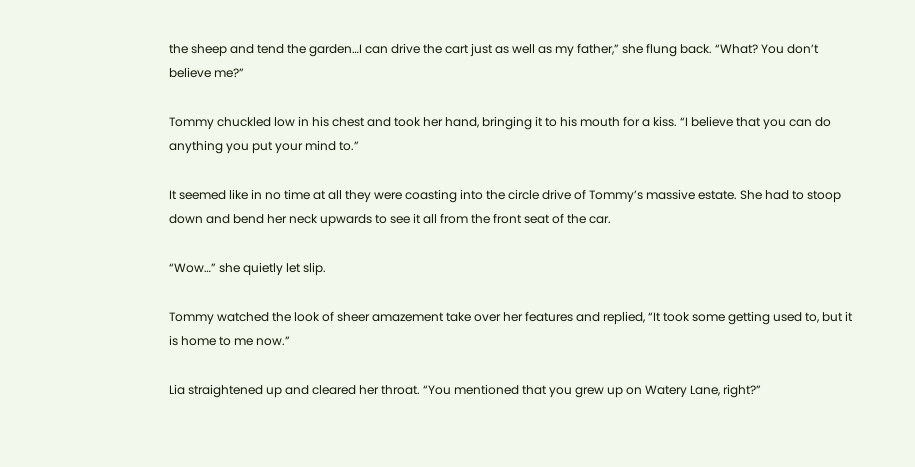the sheep and tend the garden…I can drive the cart just as well as my father,” she flung back. “What? You don’t believe me?”

Tommy chuckled low in his chest and took her hand, bringing it to his mouth for a kiss. “I believe that you can do anything you put your mind to.”

It seemed like in no time at all they were coasting into the circle drive of Tommy’s massive estate. She had to stoop down and bend her neck upwards to see it all from the front seat of the car.

“Wow…” she quietly let slip.

Tommy watched the look of sheer amazement take over her features and replied, “It took some getting used to, but it is home to me now.”

Lia straightened up and cleared her throat. “You mentioned that you grew up on Watery Lane, right?”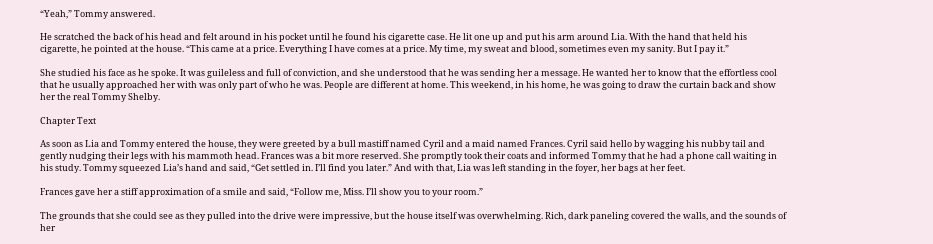“Yeah,” Tommy answered.

He scratched the back of his head and felt around in his pocket until he found his cigarette case. He lit one up and put his arm around Lia. With the hand that held his cigarette, he pointed at the house. “This came at a price. Everything I have comes at a price. My time, my sweat and blood, sometimes even my sanity. But I pay it.”

She studied his face as he spoke. It was guileless and full of conviction, and she understood that he was sending her a message. He wanted her to know that the effortless cool that he usually approached her with was only part of who he was. People are different at home. This weekend, in his home, he was going to draw the curtain back and show her the real Tommy Shelby.

Chapter Text

As soon as Lia and Tommy entered the house, they were greeted by a bull mastiff named Cyril and a maid named Frances. Cyril said hello by wagging his nubby tail and gently nudging their legs with his mammoth head. Frances was a bit more reserved. She promptly took their coats and informed Tommy that he had a phone call waiting in his study. Tommy squeezed Lia’s hand and said, “Get settled in. I’ll find you later.” And with that, Lia was left standing in the foyer, her bags at her feet.

Frances gave her a stiff approximation of a smile and said, “Follow me, Miss. I’ll show you to your room.”

The grounds that she could see as they pulled into the drive were impressive, but the house itself was overwhelming. Rich, dark paneling covered the walls, and the sounds of her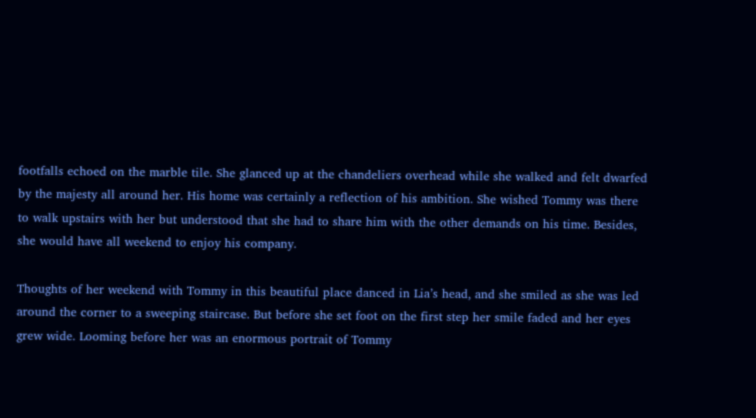footfalls echoed on the marble tile. She glanced up at the chandeliers overhead while she walked and felt dwarfed by the majesty all around her. His home was certainly a reflection of his ambition. She wished Tommy was there to walk upstairs with her but understood that she had to share him with the other demands on his time. Besides, she would have all weekend to enjoy his company.

Thoughts of her weekend with Tommy in this beautiful place danced in Lia’s head, and she smiled as she was led around the corner to a sweeping staircase. But before she set foot on the first step her smile faded and her eyes grew wide. Looming before her was an enormous portrait of Tommy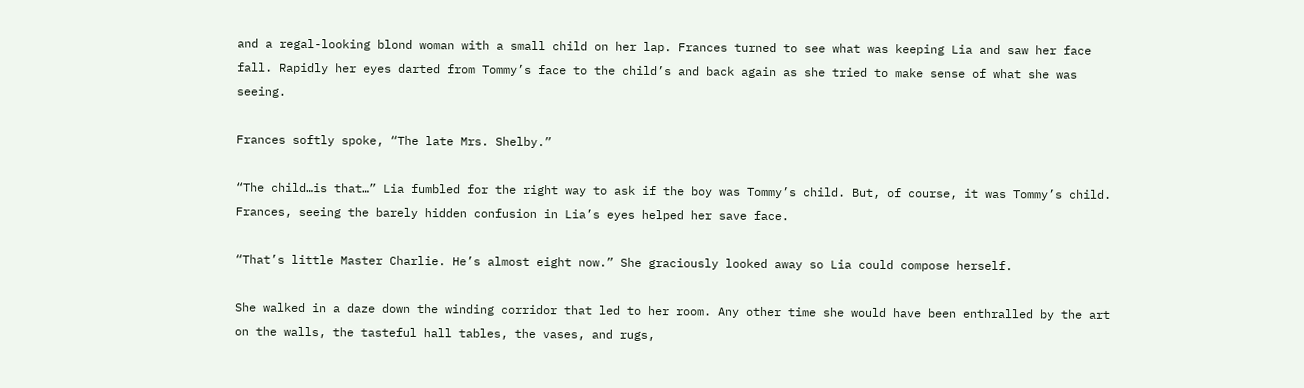and a regal-looking blond woman with a small child on her lap. Frances turned to see what was keeping Lia and saw her face fall. Rapidly her eyes darted from Tommy’s face to the child’s and back again as she tried to make sense of what she was seeing.

Frances softly spoke, “The late Mrs. Shelby.”

“The child…is that…” Lia fumbled for the right way to ask if the boy was Tommy’s child. But, of course, it was Tommy’s child. Frances, seeing the barely hidden confusion in Lia’s eyes helped her save face.

“That’s little Master Charlie. He’s almost eight now.” She graciously looked away so Lia could compose herself.

She walked in a daze down the winding corridor that led to her room. Any other time she would have been enthralled by the art on the walls, the tasteful hall tables, the vases, and rugs,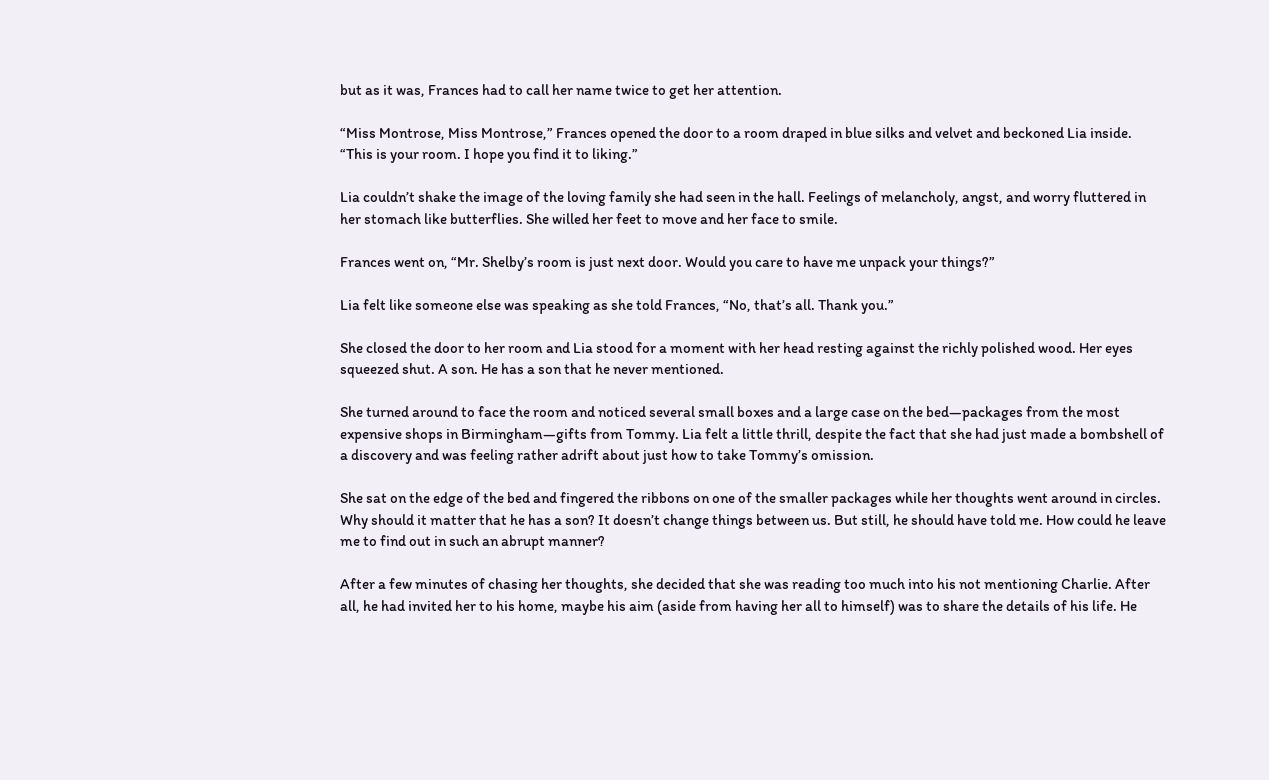but as it was, Frances had to call her name twice to get her attention.

“Miss Montrose, Miss Montrose,” Frances opened the door to a room draped in blue silks and velvet and beckoned Lia inside. “This is your room. I hope you find it to liking.”

Lia couldn’t shake the image of the loving family she had seen in the hall. Feelings of melancholy, angst, and worry fluttered in her stomach like butterflies. She willed her feet to move and her face to smile.

Frances went on, “Mr. Shelby’s room is just next door. Would you care to have me unpack your things?”

Lia felt like someone else was speaking as she told Frances, “No, that’s all. Thank you.”

She closed the door to her room and Lia stood for a moment with her head resting against the richly polished wood. Her eyes squeezed shut. A son. He has a son that he never mentioned.

She turned around to face the room and noticed several small boxes and a large case on the bed—packages from the most expensive shops in Birmingham—gifts from Tommy. Lia felt a little thrill, despite the fact that she had just made a bombshell of a discovery and was feeling rather adrift about just how to take Tommy’s omission.

She sat on the edge of the bed and fingered the ribbons on one of the smaller packages while her thoughts went around in circles. Why should it matter that he has a son? It doesn’t change things between us. But still, he should have told me. How could he leave me to find out in such an abrupt manner?

After a few minutes of chasing her thoughts, she decided that she was reading too much into his not mentioning Charlie. After all, he had invited her to his home, maybe his aim (aside from having her all to himself) was to share the details of his life. He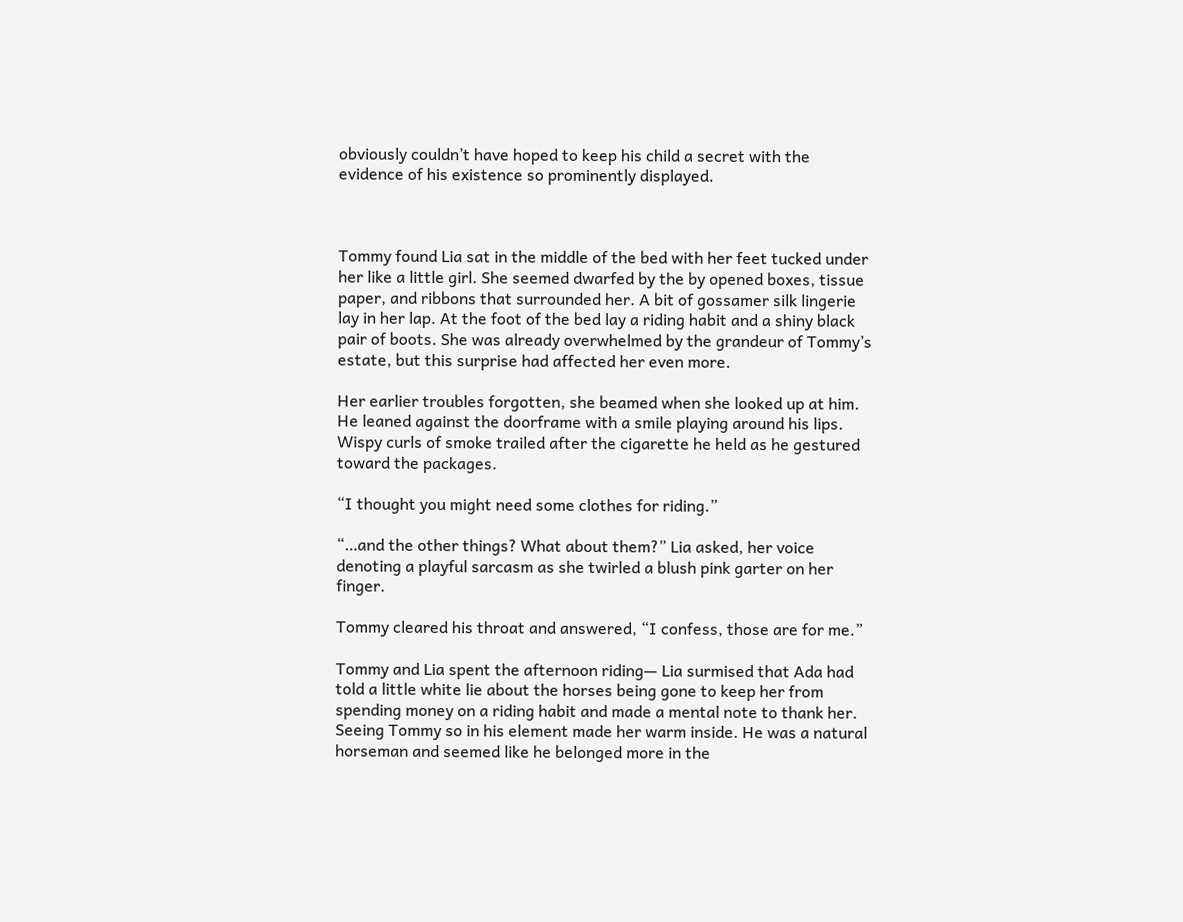obviously couldn’t have hoped to keep his child a secret with the evidence of his existence so prominently displayed.



Tommy found Lia sat in the middle of the bed with her feet tucked under her like a little girl. She seemed dwarfed by the by opened boxes, tissue paper, and ribbons that surrounded her. A bit of gossamer silk lingerie lay in her lap. At the foot of the bed lay a riding habit and a shiny black pair of boots. She was already overwhelmed by the grandeur of Tommy’s estate, but this surprise had affected her even more.

Her earlier troubles forgotten, she beamed when she looked up at him. He leaned against the doorframe with a smile playing around his lips. Wispy curls of smoke trailed after the cigarette he held as he gestured toward the packages.

“I thought you might need some clothes for riding.”

“…and the other things? What about them?” Lia asked, her voice denoting a playful sarcasm as she twirled a blush pink garter on her finger.

Tommy cleared his throat and answered, “I confess, those are for me.”

Tommy and Lia spent the afternoon riding— Lia surmised that Ada had told a little white lie about the horses being gone to keep her from spending money on a riding habit and made a mental note to thank her. Seeing Tommy so in his element made her warm inside. He was a natural horseman and seemed like he belonged more in the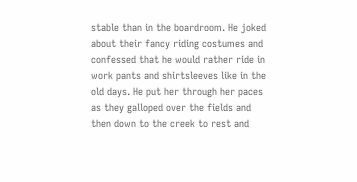stable than in the boardroom. He joked about their fancy riding costumes and confessed that he would rather ride in work pants and shirtsleeves like in the old days. He put her through her paces as they galloped over the fields and then down to the creek to rest and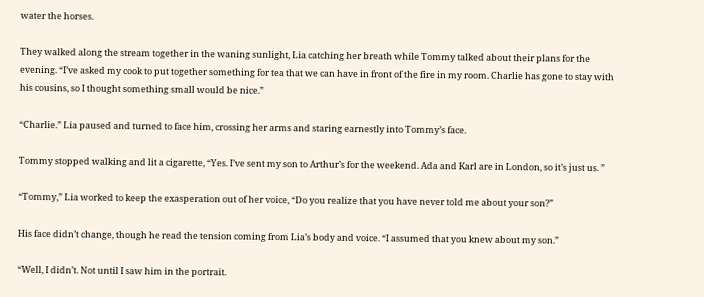water the horses.

They walked along the stream together in the waning sunlight, Lia catching her breath while Tommy talked about their plans for the evening. “I’ve asked my cook to put together something for tea that we can have in front of the fire in my room. Charlie has gone to stay with his cousins, so I thought something small would be nice.”

“Charlie.” Lia paused and turned to face him, crossing her arms and staring earnestly into Tommy’s face.

Tommy stopped walking and lit a cigarette, “Yes. I’ve sent my son to Arthur’s for the weekend. Ada and Karl are in London, so it’s just us. ”

“Tommy,” Lia worked to keep the exasperation out of her voice, “Do you realize that you have never told me about your son?”

His face didn’t change, though he read the tension coming from Lia’s body and voice. “I assumed that you knew about my son.”

“Well, I didn’t. Not until I saw him in the portrait.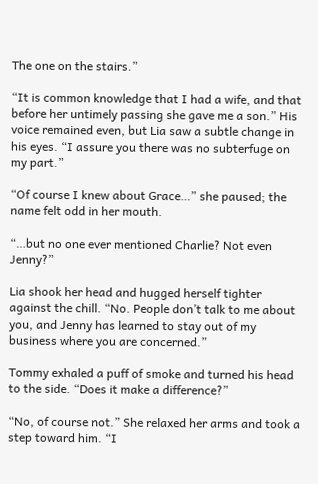The one on the stairs.”

“It is common knowledge that I had a wife, and that before her untimely passing she gave me a son.” His voice remained even, but Lia saw a subtle change in his eyes. “I assure you there was no subterfuge on my part.”

“Of course I knew about Grace…” she paused; the name felt odd in her mouth.

“…but no one ever mentioned Charlie? Not even Jenny?”

Lia shook her head and hugged herself tighter against the chill. “No. People don’t talk to me about you, and Jenny has learned to stay out of my business where you are concerned.”

Tommy exhaled a puff of smoke and turned his head to the side. “Does it make a difference?”

“No, of course not.” She relaxed her arms and took a step toward him. “I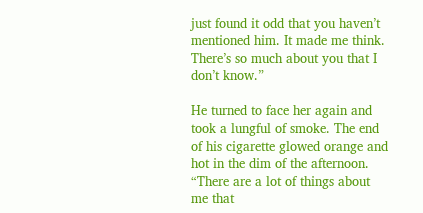just found it odd that you haven’t mentioned him. It made me think. There’s so much about you that I don’t know.”

He turned to face her again and took a lungful of smoke. The end of his cigarette glowed orange and hot in the dim of the afternoon. “There are a lot of things about me that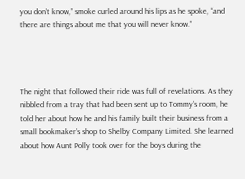you don’t know,” smoke curled around his lips as he spoke, “and there are things about me that you will never know.”




The night that followed their ride was full of revelations. As they nibbled from a tray that had been sent up to Tommy’s room, he told her about how he and his family built their business from a small bookmaker’s shop to Shelby Company Limited. She learned about how Aunt Polly took over for the boys during the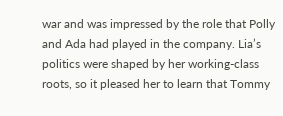war and was impressed by the role that Polly and Ada had played in the company. Lia’s politics were shaped by her working-class roots, so it pleased her to learn that Tommy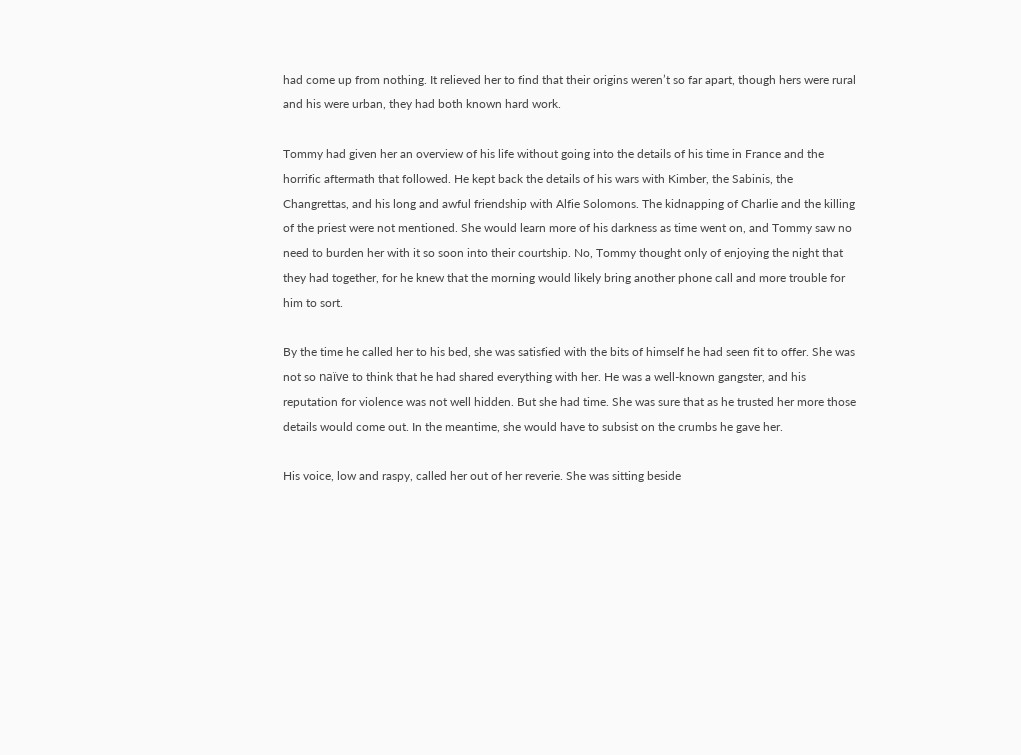had come up from nothing. It relieved her to find that their origins weren’t so far apart, though hers were rural and his were urban, they had both known hard work.

Tommy had given her an overview of his life without going into the details of his time in France and the horrific aftermath that followed. He kept back the details of his wars with Kimber, the Sabinis, the Changrettas, and his long and awful friendship with Alfie Solomons. The kidnapping of Charlie and the killing of the priest were not mentioned. She would learn more of his darkness as time went on, and Tommy saw no need to burden her with it so soon into their courtship. No, Tommy thought only of enjoying the night that they had together, for he knew that the morning would likely bring another phone call and more trouble for him to sort.

By the time he called her to his bed, she was satisfied with the bits of himself he had seen fit to offer. She was not so naïve to think that he had shared everything with her. He was a well-known gangster, and his reputation for violence was not well hidden. But she had time. She was sure that as he trusted her more those details would come out. In the meantime, she would have to subsist on the crumbs he gave her.

His voice, low and raspy, called her out of her reverie. She was sitting beside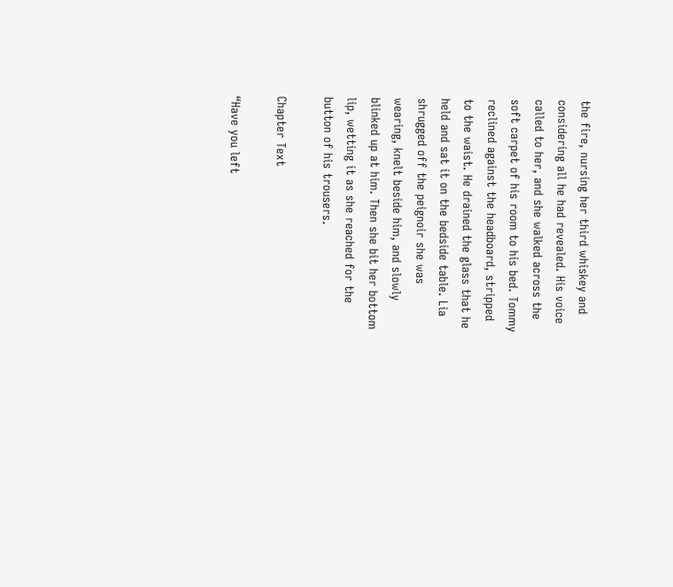the fire, nursing her third whiskey and considering all he had revealed. His voice called to her, and she walked across the soft carpet of his room to his bed. Tommy reclined against the headboard, stripped to the waist. He drained the glass that he held and sat it on the bedside table. Lia shrugged off the peignoir she was wearing, knelt beside him, and slowly blinked up at him. Then she bit her bottom lip, wetting it as she reached for the button of his trousers.

Chapter Text

“Have you left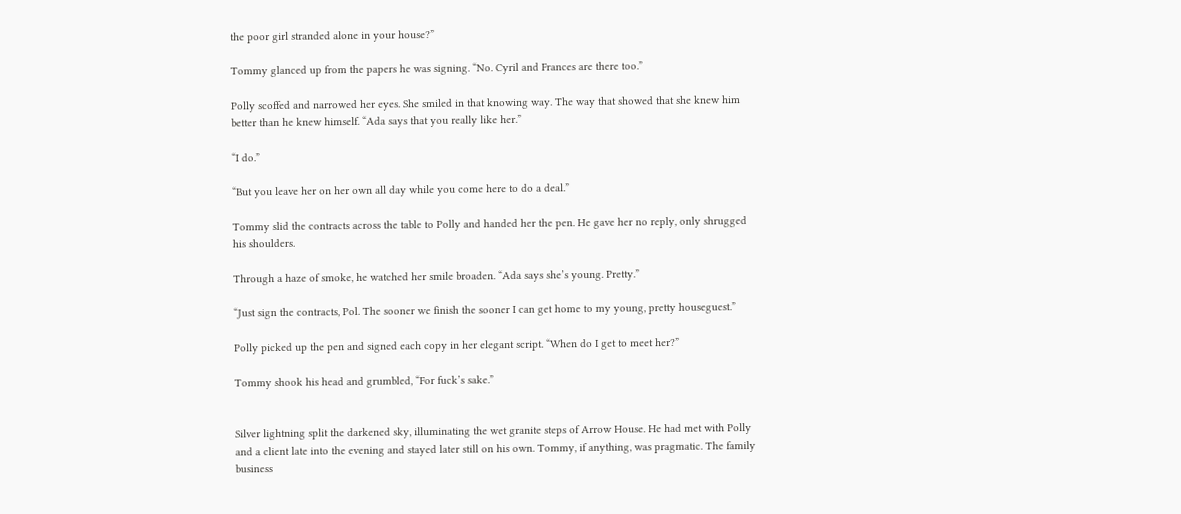the poor girl stranded alone in your house?”

Tommy glanced up from the papers he was signing. “No. Cyril and Frances are there too.”

Polly scoffed and narrowed her eyes. She smiled in that knowing way. The way that showed that she knew him better than he knew himself. “Ada says that you really like her.”

“I do.”

“But you leave her on her own all day while you come here to do a deal.”

Tommy slid the contracts across the table to Polly and handed her the pen. He gave her no reply, only shrugged his shoulders.

Through a haze of smoke, he watched her smile broaden. “Ada says she’s young. Pretty.”

“Just sign the contracts, Pol. The sooner we finish the sooner I can get home to my young, pretty houseguest.”

Polly picked up the pen and signed each copy in her elegant script. “When do I get to meet her?”

Tommy shook his head and grumbled, “For fuck’s sake.”


Silver lightning split the darkened sky, illuminating the wet granite steps of Arrow House. He had met with Polly and a client late into the evening and stayed later still on his own. Tommy, if anything, was pragmatic. The family business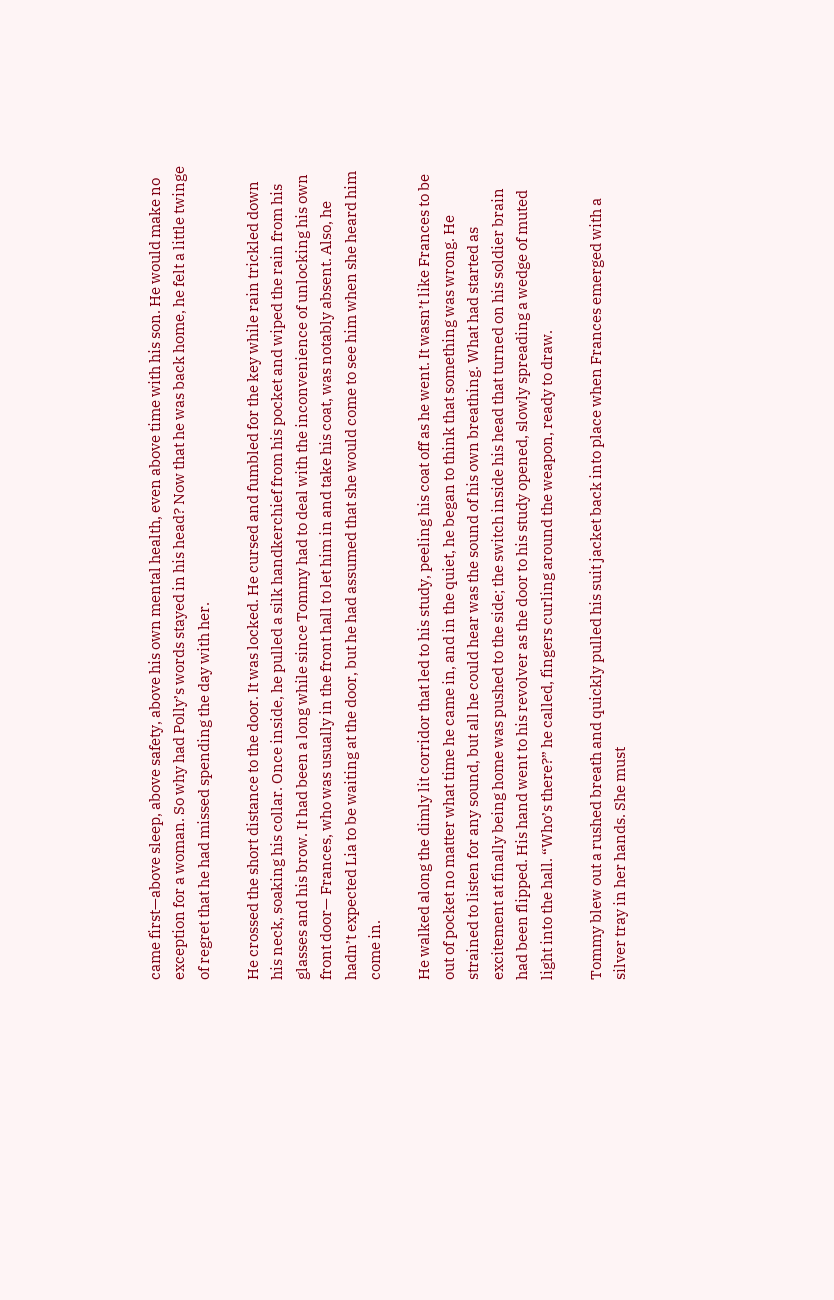came first—above sleep, above safety, above his own mental health, even above time with his son. He would make no exception for a woman. So why had Polly’s words stayed in his head? Now that he was back home, he felt a little twinge of regret that he had missed spending the day with her.

He crossed the short distance to the door. It was locked. He cursed and fumbled for the key while rain trickled down his neck, soaking his collar. Once inside, he pulled a silk handkerchief from his pocket and wiped the rain from his glasses and his brow. It had been a long while since Tommy had to deal with the inconvenience of unlocking his own front door— Frances, who was usually in the front hall to let him in and take his coat, was notably absent. Also, he hadn’t expected Lia to be waiting at the door, but he had assumed that she would come to see him when she heard him come in.

He walked along the dimly lit corridor that led to his study, peeling his coat off as he went. It wasn’t like Frances to be out of pocket no matter what time he came in, and in the quiet, he began to think that something was wrong. He strained to listen for any sound, but all he could hear was the sound of his own breathing. What had started as excitement at finally being home was pushed to the side; the switch inside his head that turned on his soldier brain had been flipped. His hand went to his revolver as the door to his study opened, slowly spreading a wedge of muted light into the hall. “Who’s there?” he called, fingers curling around the weapon, ready to draw.

Tommy blew out a rushed breath and quickly pulled his suit jacket back into place when Frances emerged with a silver tray in her hands. She must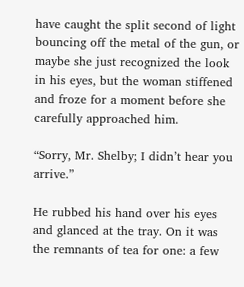have caught the split second of light bouncing off the metal of the gun, or maybe she just recognized the look in his eyes, but the woman stiffened and froze for a moment before she carefully approached him.

“Sorry, Mr. Shelby; I didn’t hear you arrive.”

He rubbed his hand over his eyes and glanced at the tray. On it was the remnants of tea for one: a few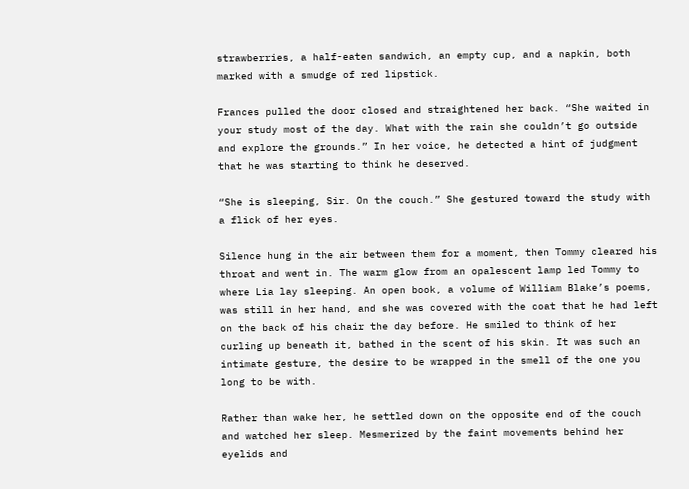strawberries, a half-eaten sandwich, an empty cup, and a napkin, both marked with a smudge of red lipstick.

Frances pulled the door closed and straightened her back. “She waited in your study most of the day. What with the rain she couldn’t go outside and explore the grounds.” In her voice, he detected a hint of judgment that he was starting to think he deserved.

“She is sleeping, Sir. On the couch.” She gestured toward the study with a flick of her eyes.

Silence hung in the air between them for a moment, then Tommy cleared his throat and went in. The warm glow from an opalescent lamp led Tommy to where Lia lay sleeping. An open book, a volume of William Blake’s poems, was still in her hand, and she was covered with the coat that he had left on the back of his chair the day before. He smiled to think of her curling up beneath it, bathed in the scent of his skin. It was such an intimate gesture, the desire to be wrapped in the smell of the one you long to be with.

Rather than wake her, he settled down on the opposite end of the couch and watched her sleep. Mesmerized by the faint movements behind her eyelids and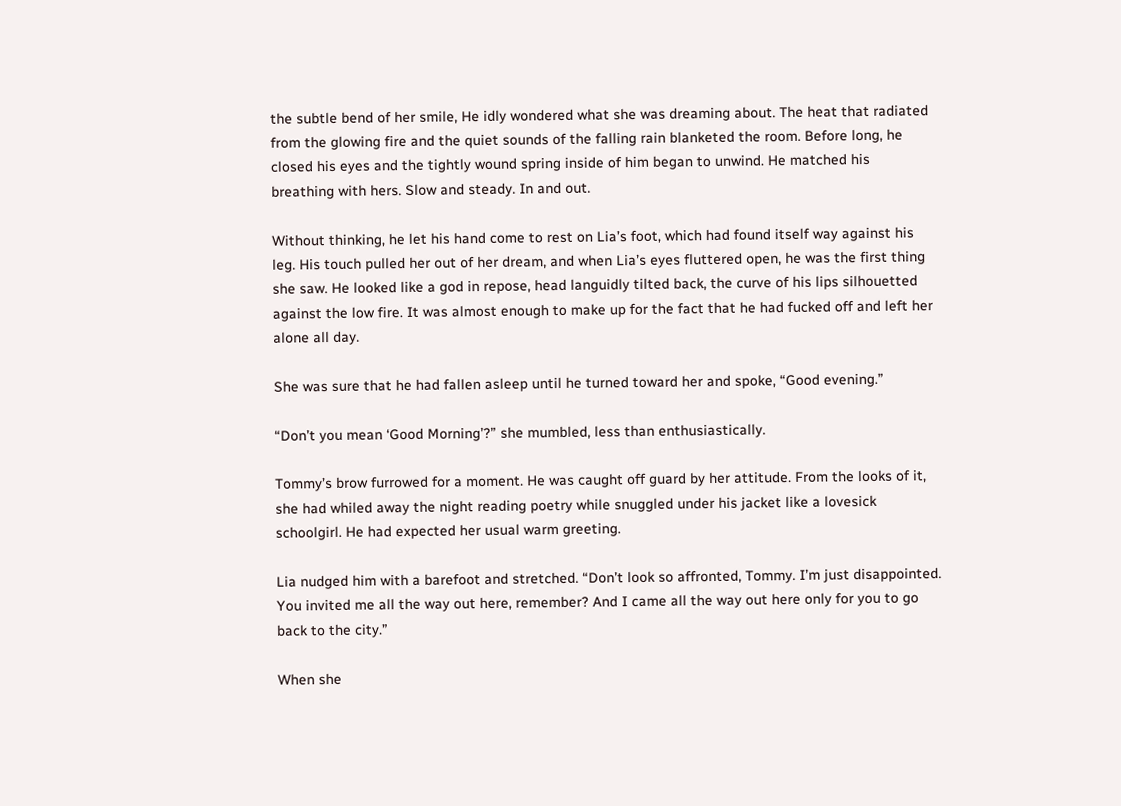the subtle bend of her smile, He idly wondered what she was dreaming about. The heat that radiated from the glowing fire and the quiet sounds of the falling rain blanketed the room. Before long, he closed his eyes and the tightly wound spring inside of him began to unwind. He matched his breathing with hers. Slow and steady. In and out.

Without thinking, he let his hand come to rest on Lia’s foot, which had found itself way against his leg. His touch pulled her out of her dream, and when Lia’s eyes fluttered open, he was the first thing she saw. He looked like a god in repose, head languidly tilted back, the curve of his lips silhouetted against the low fire. It was almost enough to make up for the fact that he had fucked off and left her alone all day.

She was sure that he had fallen asleep until he turned toward her and spoke, “Good evening.”

“Don’t you mean ‘Good Morning’?” she mumbled, less than enthusiastically.

Tommy’s brow furrowed for a moment. He was caught off guard by her attitude. From the looks of it, she had whiled away the night reading poetry while snuggled under his jacket like a lovesick schoolgirl. He had expected her usual warm greeting.

Lia nudged him with a barefoot and stretched. “Don’t look so affronted, Tommy. I’m just disappointed. You invited me all the way out here, remember? And I came all the way out here only for you to go back to the city.”

When she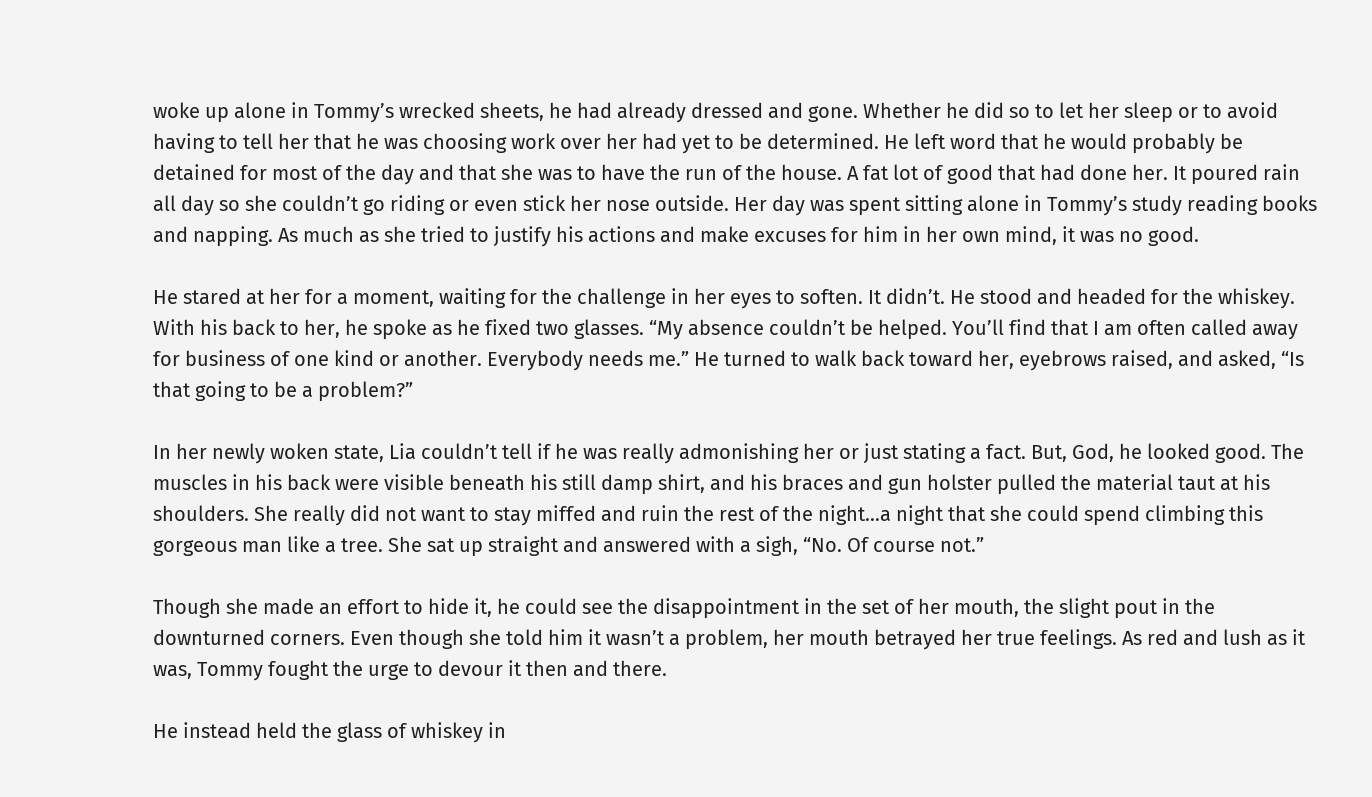woke up alone in Tommy’s wrecked sheets, he had already dressed and gone. Whether he did so to let her sleep or to avoid having to tell her that he was choosing work over her had yet to be determined. He left word that he would probably be detained for most of the day and that she was to have the run of the house. A fat lot of good that had done her. It poured rain all day so she couldn’t go riding or even stick her nose outside. Her day was spent sitting alone in Tommy’s study reading books and napping. As much as she tried to justify his actions and make excuses for him in her own mind, it was no good.

He stared at her for a moment, waiting for the challenge in her eyes to soften. It didn’t. He stood and headed for the whiskey. With his back to her, he spoke as he fixed two glasses. “My absence couldn’t be helped. You’ll find that I am often called away for business of one kind or another. Everybody needs me.” He turned to walk back toward her, eyebrows raised, and asked, “Is that going to be a problem?”

In her newly woken state, Lia couldn’t tell if he was really admonishing her or just stating a fact. But, God, he looked good. The muscles in his back were visible beneath his still damp shirt, and his braces and gun holster pulled the material taut at his shoulders. She really did not want to stay miffed and ruin the rest of the night…a night that she could spend climbing this gorgeous man like a tree. She sat up straight and answered with a sigh, “No. Of course not.”

Though she made an effort to hide it, he could see the disappointment in the set of her mouth, the slight pout in the downturned corners. Even though she told him it wasn’t a problem, her mouth betrayed her true feelings. As red and lush as it was, Tommy fought the urge to devour it then and there.

He instead held the glass of whiskey in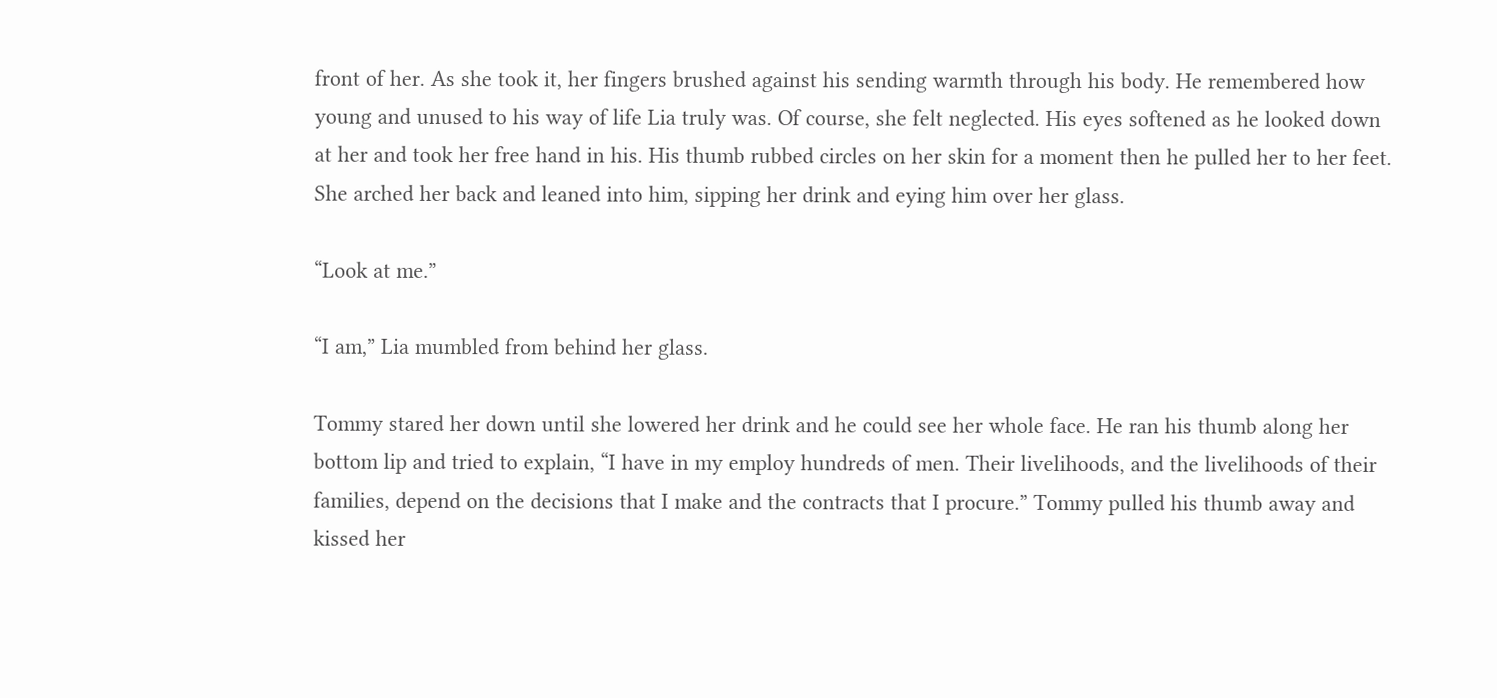front of her. As she took it, her fingers brushed against his sending warmth through his body. He remembered how young and unused to his way of life Lia truly was. Of course, she felt neglected. His eyes softened as he looked down at her and took her free hand in his. His thumb rubbed circles on her skin for a moment then he pulled her to her feet. She arched her back and leaned into him, sipping her drink and eying him over her glass.

“Look at me.”

“I am,” Lia mumbled from behind her glass.

Tommy stared her down until she lowered her drink and he could see her whole face. He ran his thumb along her bottom lip and tried to explain, “I have in my employ hundreds of men. Their livelihoods, and the livelihoods of their families, depend on the decisions that I make and the contracts that I procure.” Tommy pulled his thumb away and kissed her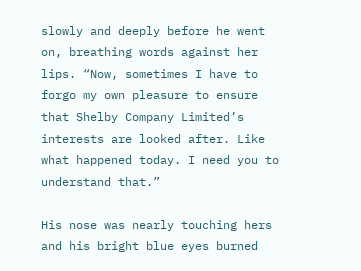slowly and deeply before he went on, breathing words against her lips. “Now, sometimes I have to forgo my own pleasure to ensure that Shelby Company Limited’s interests are looked after. Like what happened today. I need you to understand that.”

His nose was nearly touching hers and his bright blue eyes burned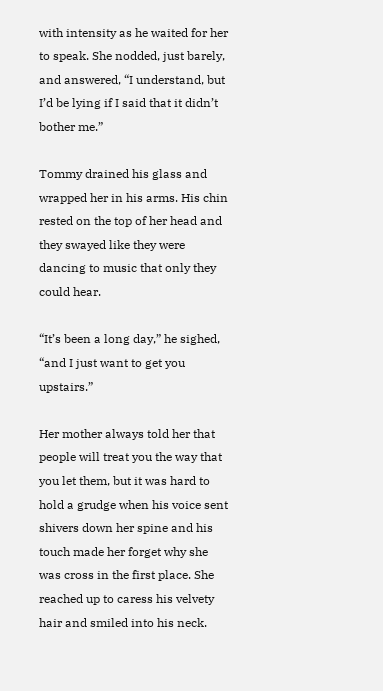with intensity as he waited for her to speak. She nodded, just barely, and answered, “I understand, but I’d be lying if I said that it didn’t bother me.”

Tommy drained his glass and wrapped her in his arms. His chin rested on the top of her head and they swayed like they were dancing to music that only they could hear.

“It’s been a long day,” he sighed, “and I just want to get you upstairs.”

Her mother always told her that people will treat you the way that you let them, but it was hard to hold a grudge when his voice sent shivers down her spine and his touch made her forget why she was cross in the first place. She reached up to caress his velvety hair and smiled into his neck.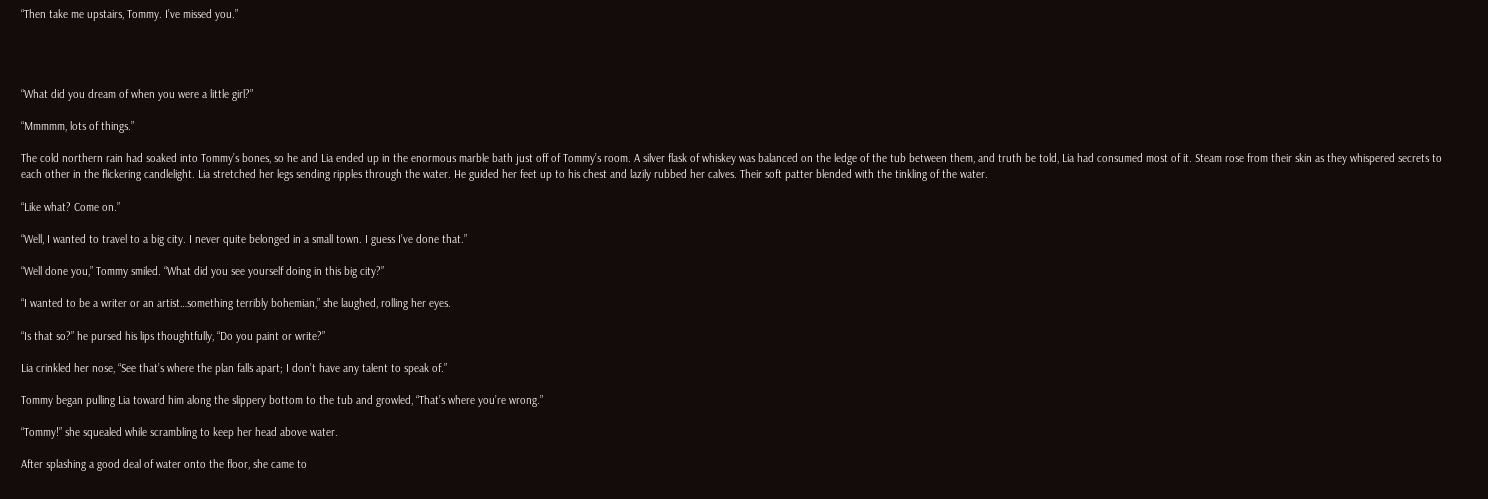“Then take me upstairs, Tommy. I’ve missed you.”




“What did you dream of when you were a little girl?”

“Mmmmm, lots of things.”

The cold northern rain had soaked into Tommy’s bones, so he and Lia ended up in the enormous marble bath just off of Tommy’s room. A silver flask of whiskey was balanced on the ledge of the tub between them, and truth be told, Lia had consumed most of it. Steam rose from their skin as they whispered secrets to each other in the flickering candlelight. Lia stretched her legs sending ripples through the water. He guided her feet up to his chest and lazily rubbed her calves. Their soft patter blended with the tinkling of the water.

“Like what? Come on.”

“Well, I wanted to travel to a big city. I never quite belonged in a small town. I guess I’ve done that.”

“Well done you,” Tommy smiled. “What did you see yourself doing in this big city?”

“I wanted to be a writer or an artist…something terribly bohemian,” she laughed, rolling her eyes.

“Is that so?” he pursed his lips thoughtfully, “Do you paint or write?”

Lia crinkled her nose, “See that’s where the plan falls apart; I don’t have any talent to speak of.”

Tommy began pulling Lia toward him along the slippery bottom to the tub and growled, “That’s where you’re wrong.”

“Tommy!” she squealed while scrambling to keep her head above water.

After splashing a good deal of water onto the floor, she came to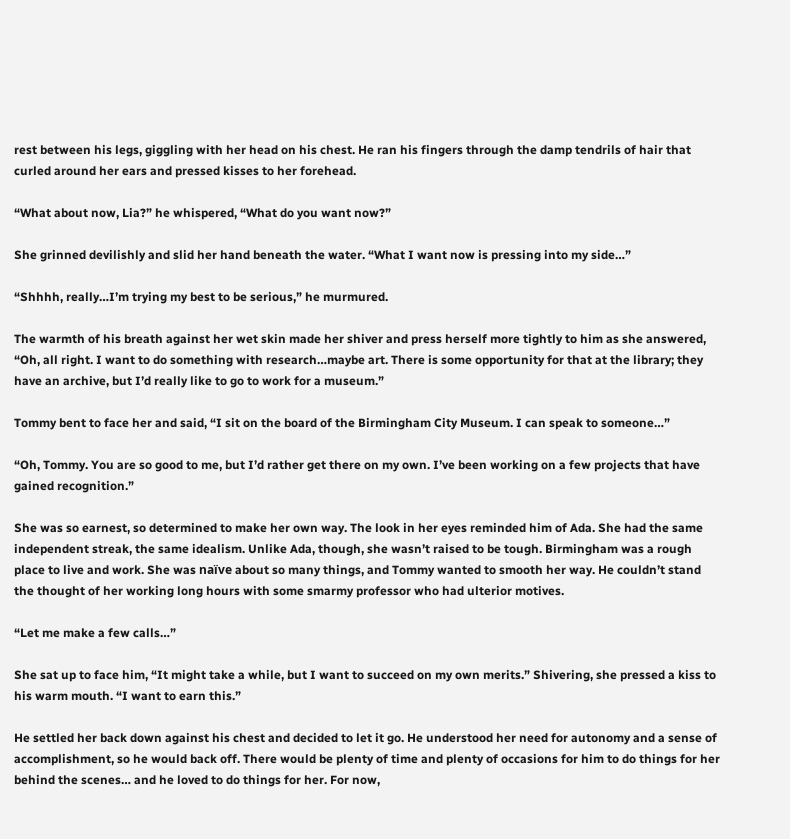rest between his legs, giggling with her head on his chest. He ran his fingers through the damp tendrils of hair that curled around her ears and pressed kisses to her forehead.

“What about now, Lia?” he whispered, “What do you want now?”

She grinned devilishly and slid her hand beneath the water. “What I want now is pressing into my side…”

“Shhhh, really…I’m trying my best to be serious,” he murmured.

The warmth of his breath against her wet skin made her shiver and press herself more tightly to him as she answered, “Oh, all right. I want to do something with research…maybe art. There is some opportunity for that at the library; they have an archive, but I’d really like to go to work for a museum.”

Tommy bent to face her and said, “I sit on the board of the Birmingham City Museum. I can speak to someone…”

“Oh, Tommy. You are so good to me, but I’d rather get there on my own. I’ve been working on a few projects that have gained recognition.”

She was so earnest, so determined to make her own way. The look in her eyes reminded him of Ada. She had the same independent streak, the same idealism. Unlike Ada, though, she wasn’t raised to be tough. Birmingham was a rough place to live and work. She was naïve about so many things, and Tommy wanted to smooth her way. He couldn’t stand the thought of her working long hours with some smarmy professor who had ulterior motives.

“Let me make a few calls…”

She sat up to face him, “It might take a while, but I want to succeed on my own merits.” Shivering, she pressed a kiss to his warm mouth. “I want to earn this.”

He settled her back down against his chest and decided to let it go. He understood her need for autonomy and a sense of accomplishment, so he would back off. There would be plenty of time and plenty of occasions for him to do things for her behind the scenes… and he loved to do things for her. For now,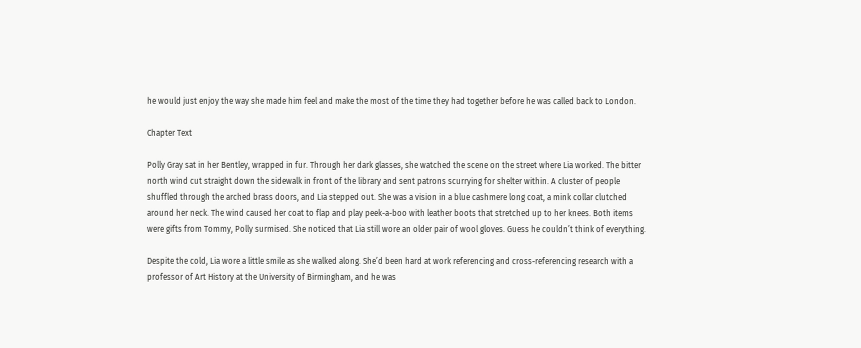he would just enjoy the way she made him feel and make the most of the time they had together before he was called back to London.

Chapter Text

Polly Gray sat in her Bentley, wrapped in fur. Through her dark glasses, she watched the scene on the street where Lia worked. The bitter north wind cut straight down the sidewalk in front of the library and sent patrons scurrying for shelter within. A cluster of people shuffled through the arched brass doors, and Lia stepped out. She was a vision in a blue cashmere long coat, a mink collar clutched around her neck. The wind caused her coat to flap and play peek-a-boo with leather boots that stretched up to her knees. Both items were gifts from Tommy, Polly surmised. She noticed that Lia still wore an older pair of wool gloves. Guess he couldn’t think of everything.

Despite the cold, Lia wore a little smile as she walked along. She’d been hard at work referencing and cross-referencing research with a professor of Art History at the University of Birmingham, and he was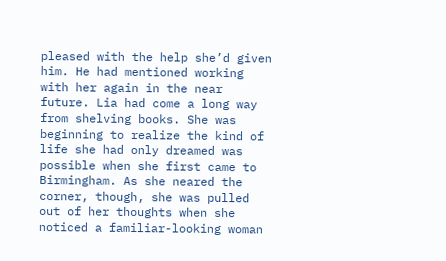pleased with the help she’d given him. He had mentioned working with her again in the near future. Lia had come a long way from shelving books. She was beginning to realize the kind of life she had only dreamed was possible when she first came to Birmingham. As she neared the corner, though, she was pulled out of her thoughts when she noticed a familiar-looking woman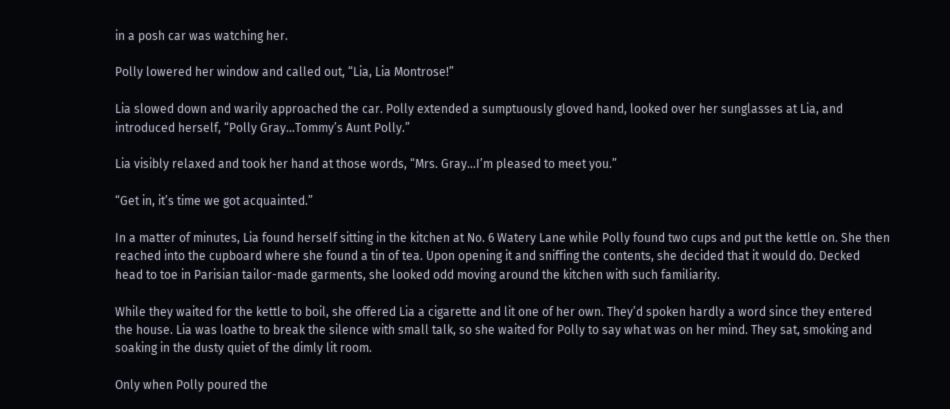in a posh car was watching her.

Polly lowered her window and called out, “Lia, Lia Montrose!”

Lia slowed down and warily approached the car. Polly extended a sumptuously gloved hand, looked over her sunglasses at Lia, and introduced herself, “Polly Gray…Tommy’s Aunt Polly.”

Lia visibly relaxed and took her hand at those words, “Mrs. Gray…I’m pleased to meet you.”

“Get in, it’s time we got acquainted.”

In a matter of minutes, Lia found herself sitting in the kitchen at No. 6 Watery Lane while Polly found two cups and put the kettle on. She then reached into the cupboard where she found a tin of tea. Upon opening it and sniffing the contents, she decided that it would do. Decked head to toe in Parisian tailor-made garments, she looked odd moving around the kitchen with such familiarity.

While they waited for the kettle to boil, she offered Lia a cigarette and lit one of her own. They’d spoken hardly a word since they entered the house. Lia was loathe to break the silence with small talk, so she waited for Polly to say what was on her mind. They sat, smoking and soaking in the dusty quiet of the dimly lit room.

Only when Polly poured the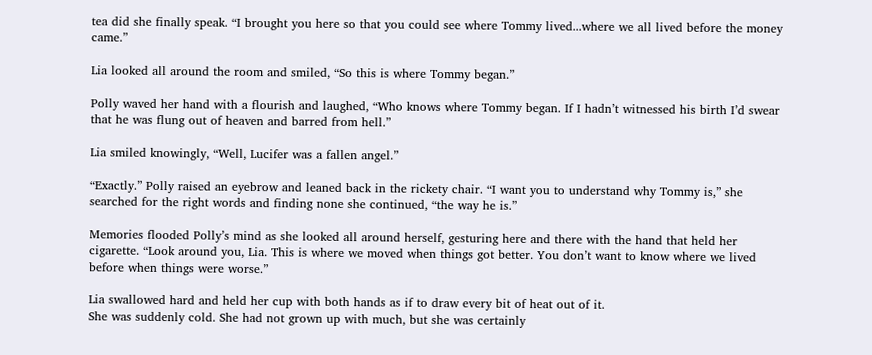tea did she finally speak. “I brought you here so that you could see where Tommy lived...where we all lived before the money came.”

Lia looked all around the room and smiled, “So this is where Tommy began.”

Polly waved her hand with a flourish and laughed, “Who knows where Tommy began. If I hadn’t witnessed his birth I’d swear that he was flung out of heaven and barred from hell.”

Lia smiled knowingly, “Well, Lucifer was a fallen angel.”

“Exactly.” Polly raised an eyebrow and leaned back in the rickety chair. “I want you to understand why Tommy is,” she searched for the right words and finding none she continued, “the way he is.”

Memories flooded Polly’s mind as she looked all around herself, gesturing here and there with the hand that held her cigarette. “Look around you, Lia. This is where we moved when things got better. You don’t want to know where we lived before when things were worse.”

Lia swallowed hard and held her cup with both hands as if to draw every bit of heat out of it.
She was suddenly cold. She had not grown up with much, but she was certainly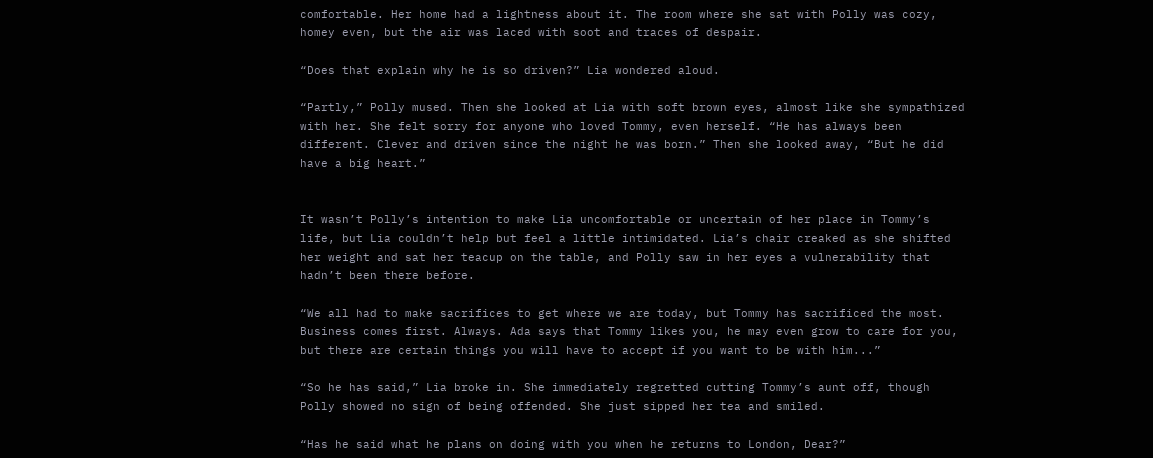comfortable. Her home had a lightness about it. The room where she sat with Polly was cozy, homey even, but the air was laced with soot and traces of despair.

“Does that explain why he is so driven?” Lia wondered aloud.

“Partly,” Polly mused. Then she looked at Lia with soft brown eyes, almost like she sympathized with her. She felt sorry for anyone who loved Tommy, even herself. “He has always been different. Clever and driven since the night he was born.” Then she looked away, “But he did have a big heart.”


It wasn’t Polly’s intention to make Lia uncomfortable or uncertain of her place in Tommy’s life, but Lia couldn’t help but feel a little intimidated. Lia’s chair creaked as she shifted her weight and sat her teacup on the table, and Polly saw in her eyes a vulnerability that hadn’t been there before.

“We all had to make sacrifices to get where we are today, but Tommy has sacrificed the most. Business comes first. Always. Ada says that Tommy likes you, he may even grow to care for you, but there are certain things you will have to accept if you want to be with him...”

“So he has said,” Lia broke in. She immediately regretted cutting Tommy’s aunt off, though Polly showed no sign of being offended. She just sipped her tea and smiled.

“Has he said what he plans on doing with you when he returns to London, Dear?”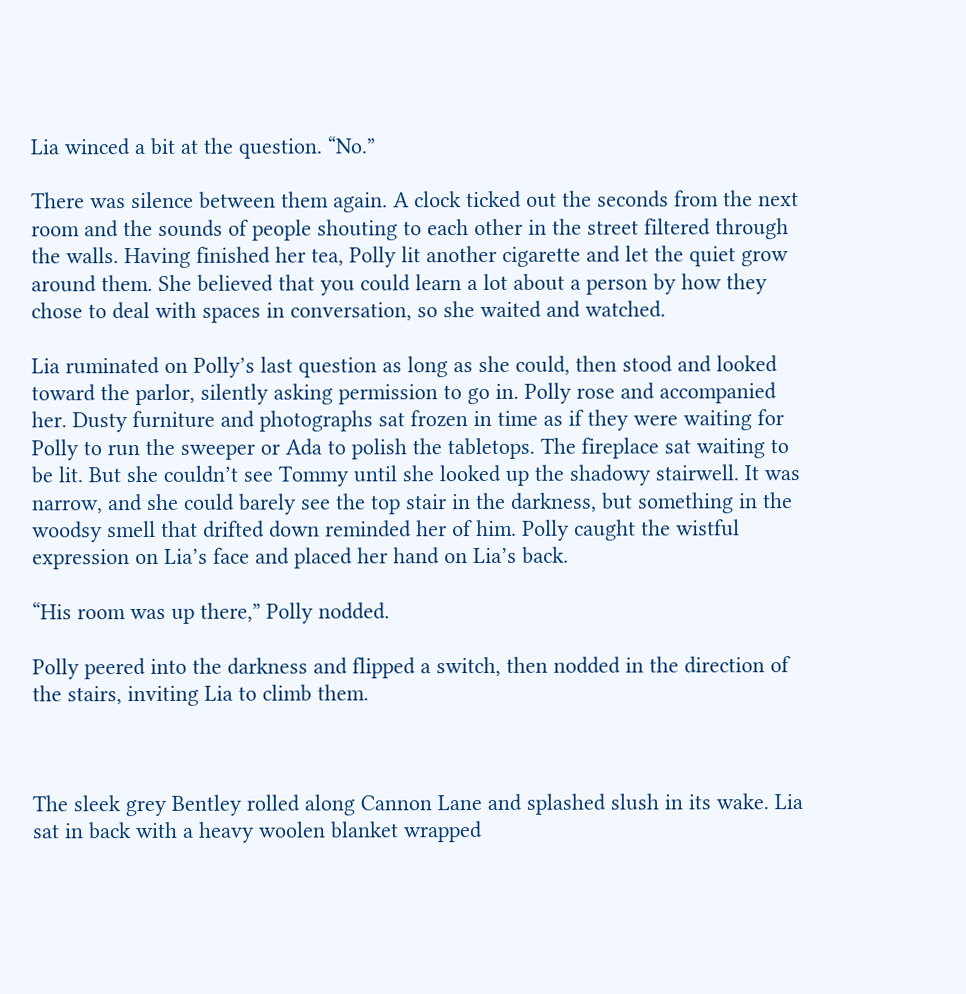Lia winced a bit at the question. “No.”

There was silence between them again. A clock ticked out the seconds from the next room and the sounds of people shouting to each other in the street filtered through the walls. Having finished her tea, Polly lit another cigarette and let the quiet grow around them. She believed that you could learn a lot about a person by how they chose to deal with spaces in conversation, so she waited and watched.

Lia ruminated on Polly’s last question as long as she could, then stood and looked toward the parlor, silently asking permission to go in. Polly rose and accompanied her. Dusty furniture and photographs sat frozen in time as if they were waiting for Polly to run the sweeper or Ada to polish the tabletops. The fireplace sat waiting to be lit. But she couldn’t see Tommy until she looked up the shadowy stairwell. It was narrow, and she could barely see the top stair in the darkness, but something in the woodsy smell that drifted down reminded her of him. Polly caught the wistful expression on Lia’s face and placed her hand on Lia’s back.

“His room was up there,” Polly nodded.

Polly peered into the darkness and flipped a switch, then nodded in the direction of the stairs, inviting Lia to climb them.



The sleek grey Bentley rolled along Cannon Lane and splashed slush in its wake. Lia sat in back with a heavy woolen blanket wrapped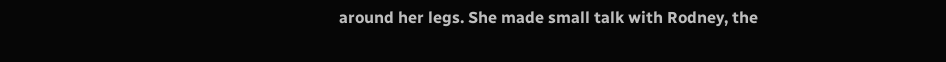around her legs. She made small talk with Rodney, the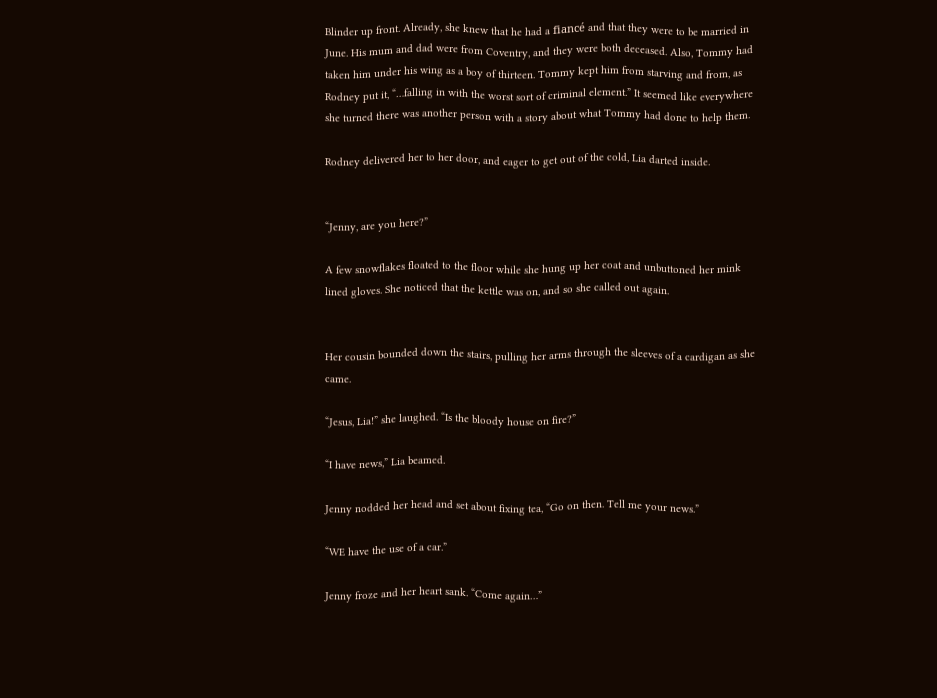Blinder up front. Already, she knew that he had a fiancé and that they were to be married in June. His mum and dad were from Coventry, and they were both deceased. Also, Tommy had taken him under his wing as a boy of thirteen. Tommy kept him from starving and from, as Rodney put it, “…falling in with the worst sort of criminal element.” It seemed like everywhere she turned there was another person with a story about what Tommy had done to help them.

Rodney delivered her to her door, and eager to get out of the cold, Lia darted inside.


“Jenny, are you here?”

A few snowflakes floated to the floor while she hung up her coat and unbuttoned her mink lined gloves. She noticed that the kettle was on, and so she called out again.


Her cousin bounded down the stairs, pulling her arms through the sleeves of a cardigan as she came.

“Jesus, Lia!” she laughed. “Is the bloody house on fire?”

“I have news,” Lia beamed.

Jenny nodded her head and set about fixing tea, “Go on then. Tell me your news.”

“WE have the use of a car.”

Jenny froze and her heart sank. “Come again…”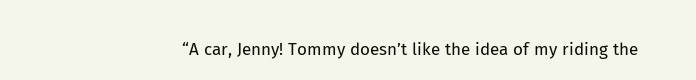“A car, Jenny! Tommy doesn’t like the idea of my riding the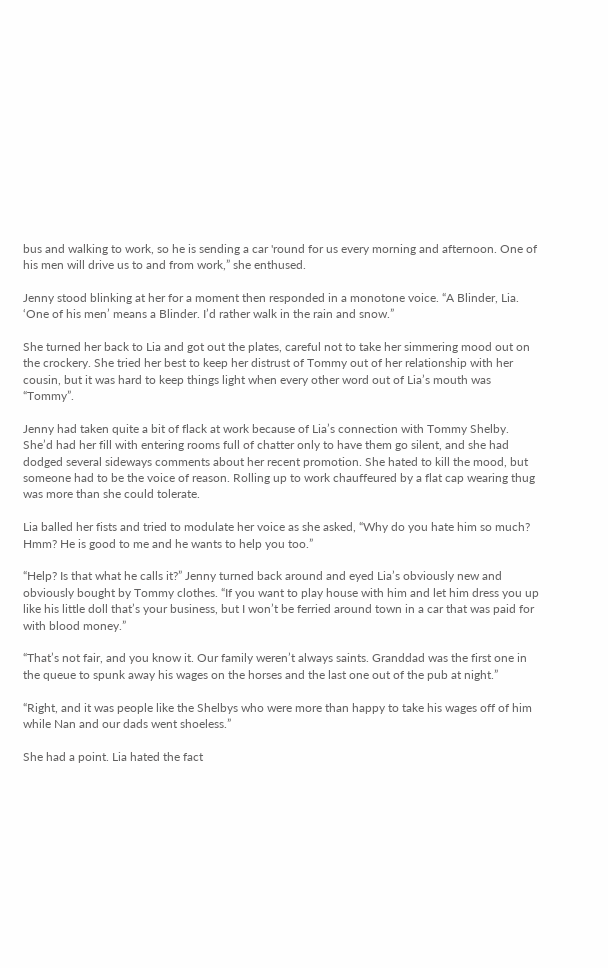bus and walking to work, so he is sending a car 'round for us every morning and afternoon. One of his men will drive us to and from work,” she enthused.

Jenny stood blinking at her for a moment then responded in a monotone voice. “A Blinder, Lia. ‘One of his men’ means a Blinder. I’d rather walk in the rain and snow.”

She turned her back to Lia and got out the plates, careful not to take her simmering mood out on the crockery. She tried her best to keep her distrust of Tommy out of her relationship with her cousin, but it was hard to keep things light when every other word out of Lia’s mouth was “Tommy”.

Jenny had taken quite a bit of flack at work because of Lia’s connection with Tommy Shelby. She’d had her fill with entering rooms full of chatter only to have them go silent, and she had dodged several sideways comments about her recent promotion. She hated to kill the mood, but someone had to be the voice of reason. Rolling up to work chauffeured by a flat cap wearing thug was more than she could tolerate.

Lia balled her fists and tried to modulate her voice as she asked, “Why do you hate him so much? Hmm? He is good to me and he wants to help you too.”

“Help? Is that what he calls it?” Jenny turned back around and eyed Lia’s obviously new and obviously bought by Tommy clothes. “If you want to play house with him and let him dress you up like his little doll that’s your business, but I won’t be ferried around town in a car that was paid for with blood money.”

“That’s not fair, and you know it. Our family weren’t always saints. Granddad was the first one in the queue to spunk away his wages on the horses and the last one out of the pub at night.”

“Right, and it was people like the Shelbys who were more than happy to take his wages off of him while Nan and our dads went shoeless.”

She had a point. Lia hated the fact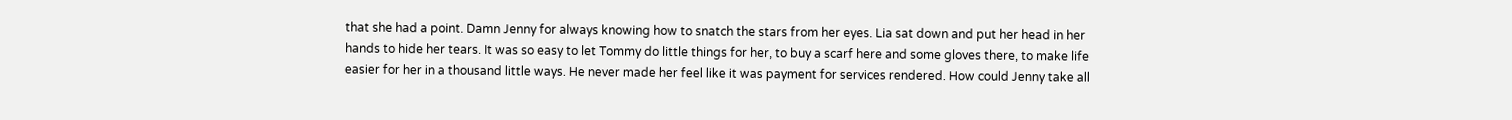that she had a point. Damn Jenny for always knowing how to snatch the stars from her eyes. Lia sat down and put her head in her hands to hide her tears. It was so easy to let Tommy do little things for her, to buy a scarf here and some gloves there, to make life easier for her in a thousand little ways. He never made her feel like it was payment for services rendered. How could Jenny take all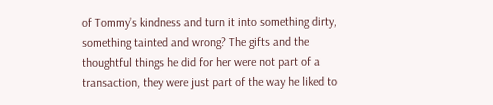of Tommy’s kindness and turn it into something dirty, something tainted and wrong? The gifts and the thoughtful things he did for her were not part of a transaction, they were just part of the way he liked to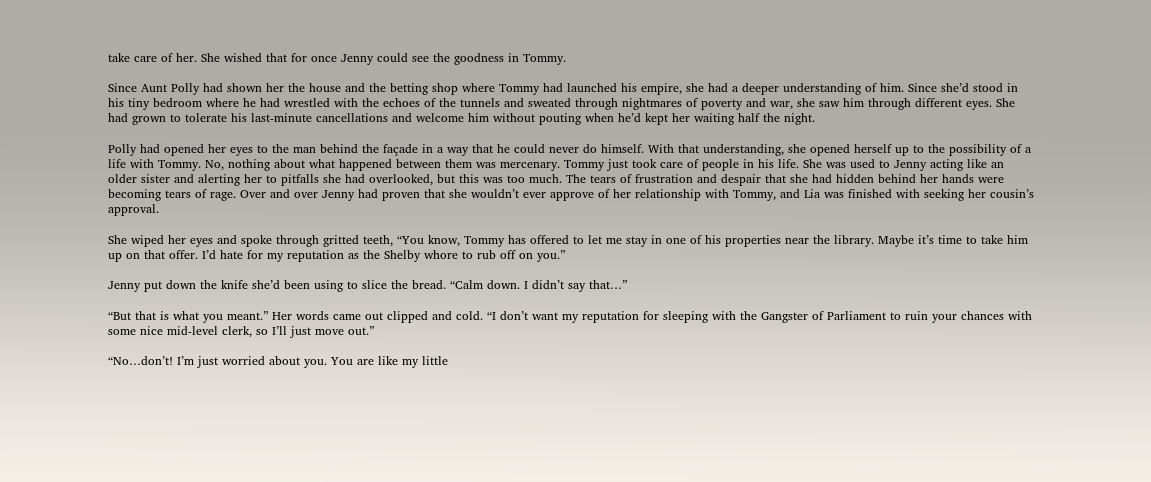take care of her. She wished that for once Jenny could see the goodness in Tommy.

Since Aunt Polly had shown her the house and the betting shop where Tommy had launched his empire, she had a deeper understanding of him. Since she’d stood in his tiny bedroom where he had wrestled with the echoes of the tunnels and sweated through nightmares of poverty and war, she saw him through different eyes. She had grown to tolerate his last-minute cancellations and welcome him without pouting when he’d kept her waiting half the night.

Polly had opened her eyes to the man behind the façade in a way that he could never do himself. With that understanding, she opened herself up to the possibility of a life with Tommy. No, nothing about what happened between them was mercenary. Tommy just took care of people in his life. She was used to Jenny acting like an older sister and alerting her to pitfalls she had overlooked, but this was too much. The tears of frustration and despair that she had hidden behind her hands were becoming tears of rage. Over and over Jenny had proven that she wouldn’t ever approve of her relationship with Tommy, and Lia was finished with seeking her cousin’s approval.

She wiped her eyes and spoke through gritted teeth, “You know, Tommy has offered to let me stay in one of his properties near the library. Maybe it’s time to take him up on that offer. I’d hate for my reputation as the Shelby whore to rub off on you.”

Jenny put down the knife she’d been using to slice the bread. “Calm down. I didn’t say that…”

“But that is what you meant.” Her words came out clipped and cold. “I don’t want my reputation for sleeping with the Gangster of Parliament to ruin your chances with some nice mid-level clerk, so I’ll just move out.”

“No…don’t! I’m just worried about you. You are like my little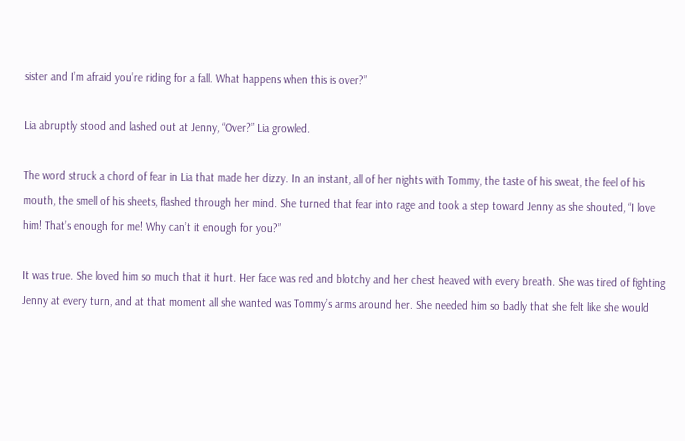sister and I’m afraid you’re riding for a fall. What happens when this is over?”

Lia abruptly stood and lashed out at Jenny, “Over?” Lia growled.

The word struck a chord of fear in Lia that made her dizzy. In an instant, all of her nights with Tommy, the taste of his sweat, the feel of his mouth, the smell of his sheets, flashed through her mind. She turned that fear into rage and took a step toward Jenny as she shouted, “I love him! That’s enough for me! Why can’t it enough for you?”

It was true. She loved him so much that it hurt. Her face was red and blotchy and her chest heaved with every breath. She was tired of fighting Jenny at every turn, and at that moment all she wanted was Tommy’s arms around her. She needed him so badly that she felt like she would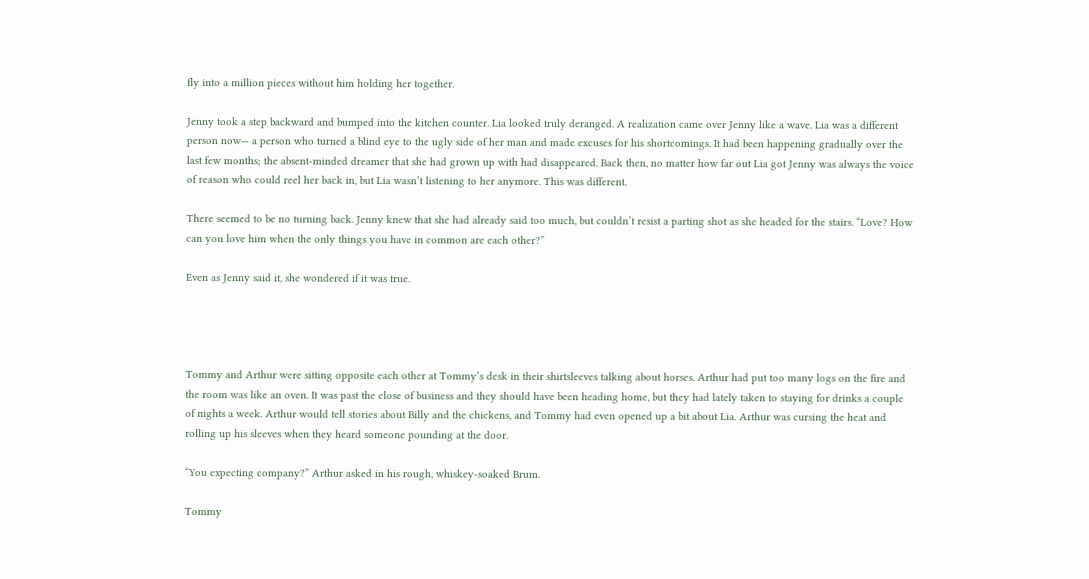fly into a million pieces without him holding her together.

Jenny took a step backward and bumped into the kitchen counter. Lia looked truly deranged. A realization came over Jenny like a wave. Lia was a different person now— a person who turned a blind eye to the ugly side of her man and made excuses for his shortcomings. It had been happening gradually over the last few months; the absent-minded dreamer that she had grown up with had disappeared. Back then, no matter how far out Lia got Jenny was always the voice of reason who could reel her back in, but Lia wasn’t listening to her anymore. This was different.

There seemed to be no turning back. Jenny knew that she had already said too much, but couldn’t resist a parting shot as she headed for the stairs. “Love? How can you love him when the only things you have in common are each other?”

Even as Jenny said it, she wondered if it was true.




Tommy and Arthur were sitting opposite each other at Tommy’s desk in their shirtsleeves talking about horses. Arthur had put too many logs on the fire and the room was like an oven. It was past the close of business and they should have been heading home, but they had lately taken to staying for drinks a couple of nights a week. Arthur would tell stories about Billy and the chickens, and Tommy had even opened up a bit about Lia. Arthur was cursing the heat and rolling up his sleeves when they heard someone pounding at the door.

“You expecting company?” Arthur asked in his rough, whiskey-soaked Brum.

Tommy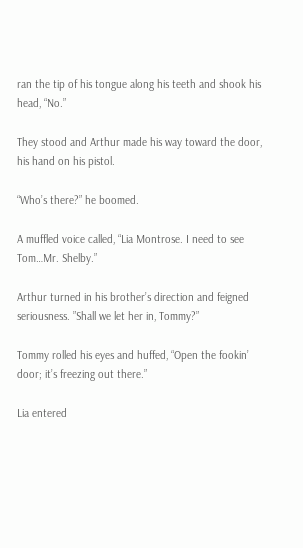ran the tip of his tongue along his teeth and shook his head, “No.”

They stood and Arthur made his way toward the door, his hand on his pistol.

“Who’s there?” he boomed.

A muffled voice called, “Lia Montrose. I need to see Tom…Mr. Shelby.”

Arthur turned in his brother’s direction and feigned seriousness. ”Shall we let her in, Tommy?”

Tommy rolled his eyes and huffed, “Open the fookin’ door; it’s freezing out there.”

Lia entered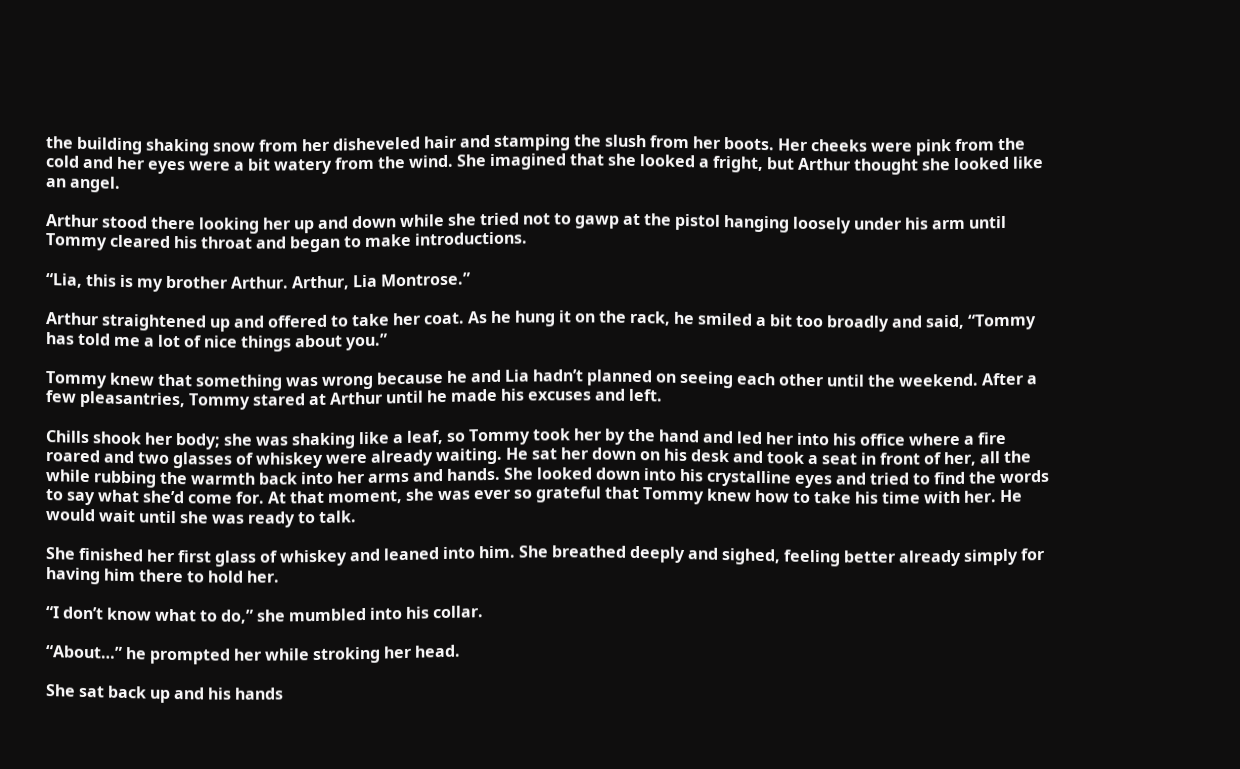the building shaking snow from her disheveled hair and stamping the slush from her boots. Her cheeks were pink from the cold and her eyes were a bit watery from the wind. She imagined that she looked a fright, but Arthur thought she looked like an angel.

Arthur stood there looking her up and down while she tried not to gawp at the pistol hanging loosely under his arm until Tommy cleared his throat and began to make introductions.

“Lia, this is my brother Arthur. Arthur, Lia Montrose.”

Arthur straightened up and offered to take her coat. As he hung it on the rack, he smiled a bit too broadly and said, “Tommy has told me a lot of nice things about you.”

Tommy knew that something was wrong because he and Lia hadn’t planned on seeing each other until the weekend. After a few pleasantries, Tommy stared at Arthur until he made his excuses and left.

Chills shook her body; she was shaking like a leaf, so Tommy took her by the hand and led her into his office where a fire roared and two glasses of whiskey were already waiting. He sat her down on his desk and took a seat in front of her, all the while rubbing the warmth back into her arms and hands. She looked down into his crystalline eyes and tried to find the words to say what she’d come for. At that moment, she was ever so grateful that Tommy knew how to take his time with her. He would wait until she was ready to talk.

She finished her first glass of whiskey and leaned into him. She breathed deeply and sighed, feeling better already simply for having him there to hold her.

“I don’t know what to do,” she mumbled into his collar.

“About…” he prompted her while stroking her head.

She sat back up and his hands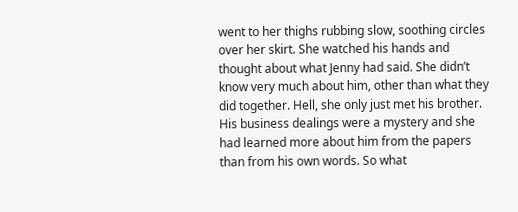went to her thighs rubbing slow, soothing circles over her skirt. She watched his hands and thought about what Jenny had said. She didn’t know very much about him, other than what they did together. Hell, she only just met his brother. His business dealings were a mystery and she had learned more about him from the papers than from his own words. So what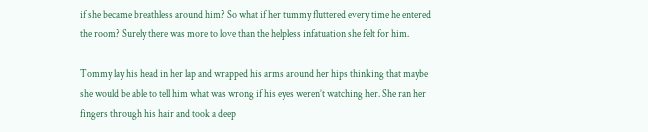if she became breathless around him? So what if her tummy fluttered every time he entered the room? Surely there was more to love than the helpless infatuation she felt for him.

Tommy lay his head in her lap and wrapped his arms around her hips thinking that maybe she would be able to tell him what was wrong if his eyes weren’t watching her. She ran her fingers through his hair and took a deep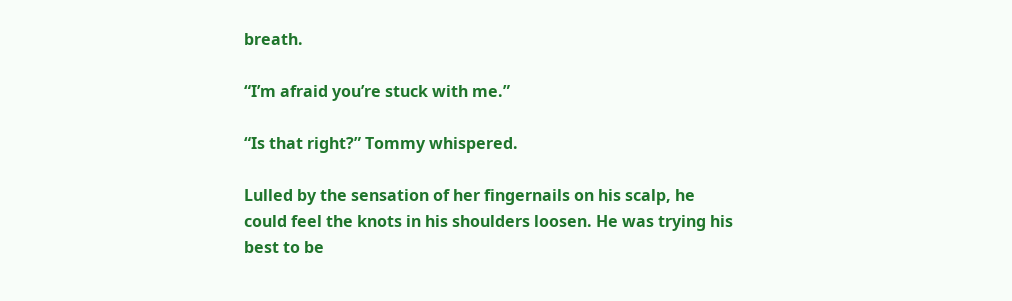breath.

“I’m afraid you’re stuck with me.”

“Is that right?” Tommy whispered.

Lulled by the sensation of her fingernails on his scalp, he could feel the knots in his shoulders loosen. He was trying his best to be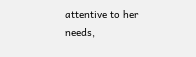attentive to her needs,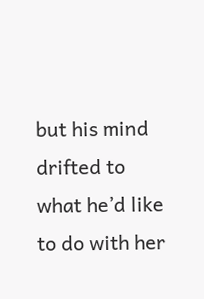but his mind drifted to what he’d like to do with her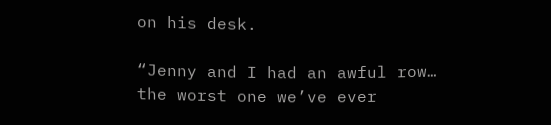on his desk.

“Jenny and I had an awful row… the worst one we’ve ever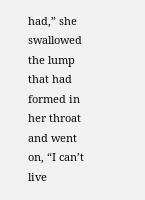had,” she swallowed the lump that had formed in her throat and went on, “I can’t live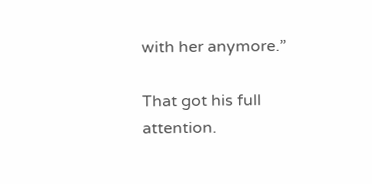with her anymore.”

That got his full attention.